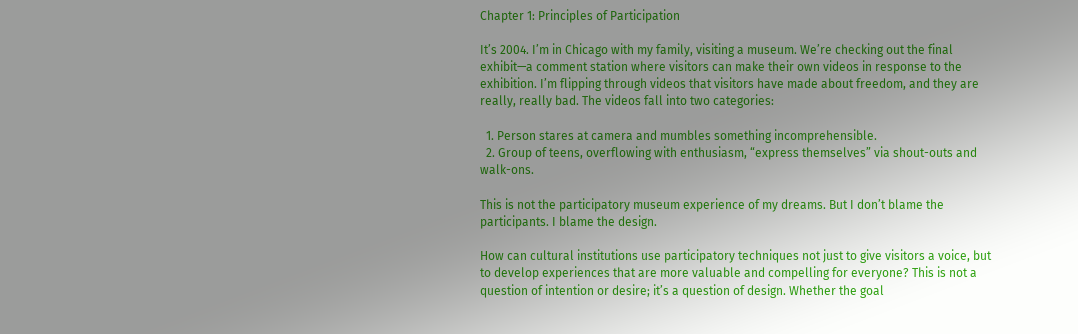Chapter 1: Principles of Participation

It’s 2004. I’m in Chicago with my family, visiting a museum. We’re checking out the final exhibit—a comment station where visitors can make their own videos in response to the exhibition. I’m flipping through videos that visitors have made about freedom, and they are really, really bad. The videos fall into two categories:

  1. Person stares at camera and mumbles something incomprehensible.
  2. Group of teens, overflowing with enthusiasm, “express themselves” via shout-outs and walk-ons.

This is not the participatory museum experience of my dreams. But I don’t blame the participants. I blame the design.

How can cultural institutions use participatory techniques not just to give visitors a voice, but to develop experiences that are more valuable and compelling for everyone? This is not a question of intention or desire; it’s a question of design. Whether the goal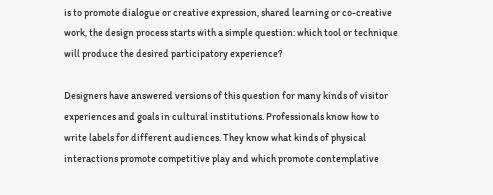is to promote dialogue or creative expression, shared learning or co-creative work, the design process starts with a simple question: which tool or technique will produce the desired participatory experience?

Designers have answered versions of this question for many kinds of visitor experiences and goals in cultural institutions. Professionals know how to write labels for different audiences. They know what kinds of physical interactions promote competitive play and which promote contemplative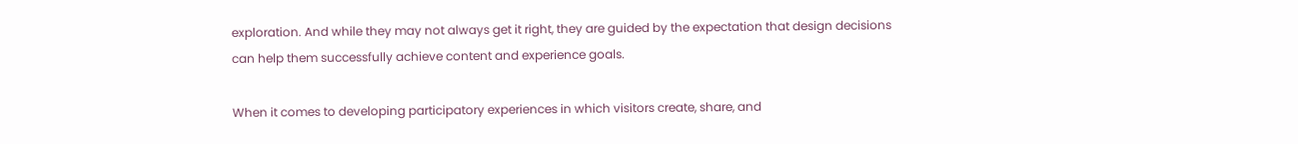exploration. And while they may not always get it right, they are guided by the expectation that design decisions can help them successfully achieve content and experience goals.

When it comes to developing participatory experiences in which visitors create, share, and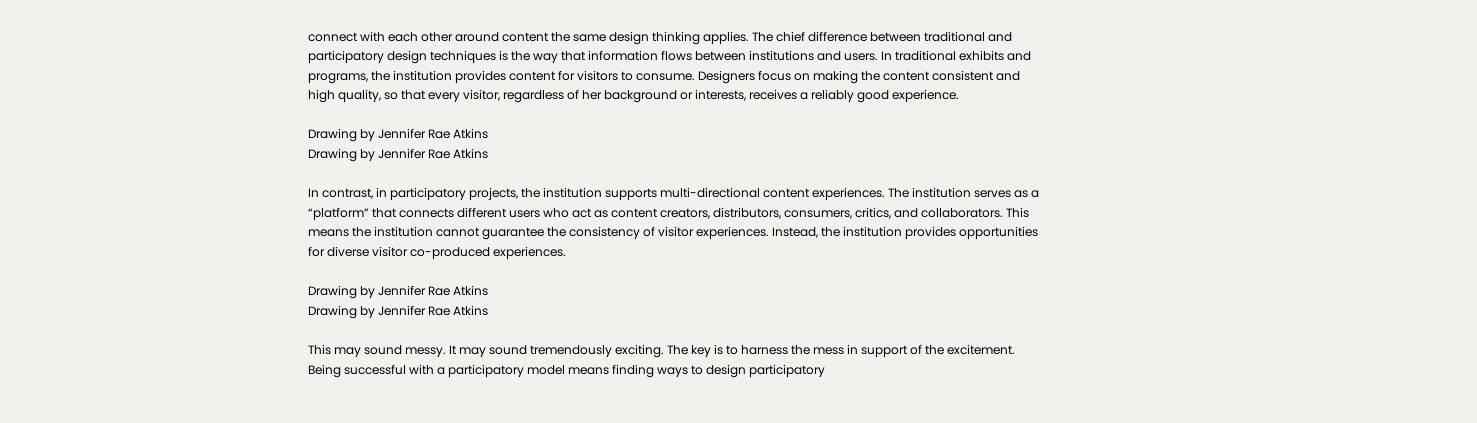connect with each other around content the same design thinking applies. The chief difference between traditional and participatory design techniques is the way that information flows between institutions and users. In traditional exhibits and programs, the institution provides content for visitors to consume. Designers focus on making the content consistent and high quality, so that every visitor, regardless of her background or interests, receives a reliably good experience.

Drawing by Jennifer Rae Atkins
Drawing by Jennifer Rae Atkins

In contrast, in participatory projects, the institution supports multi-directional content experiences. The institution serves as a “platform” that connects different users who act as content creators, distributors, consumers, critics, and collaborators. This means the institution cannot guarantee the consistency of visitor experiences. Instead, the institution provides opportunities for diverse visitor co-produced experiences.

Drawing by Jennifer Rae Atkins
Drawing by Jennifer Rae Atkins

This may sound messy. It may sound tremendously exciting. The key is to harness the mess in support of the excitement. Being successful with a participatory model means finding ways to design participatory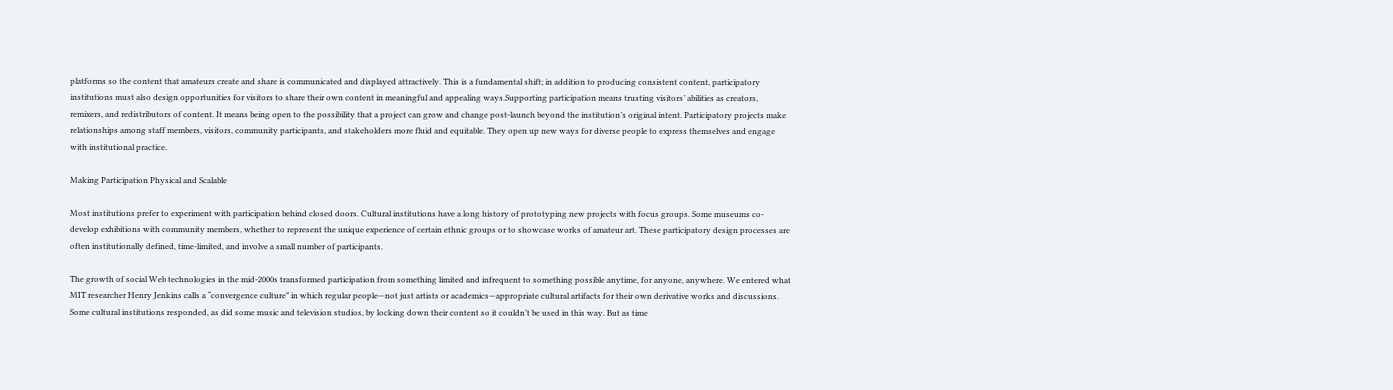platforms so the content that amateurs create and share is communicated and displayed attractively. This is a fundamental shift; in addition to producing consistent content, participatory institutions must also design opportunities for visitors to share their own content in meaningful and appealing ways.Supporting participation means trusting visitors’ abilities as creators, remixers, and redistributors of content. It means being open to the possibility that a project can grow and change post-launch beyond the institution’s original intent. Participatory projects make relationships among staff members, visitors, community participants, and stakeholders more fluid and equitable. They open up new ways for diverse people to express themselves and engage with institutional practice.

Making Participation Physical and Scalable

Most institutions prefer to experiment with participation behind closed doors. Cultural institutions have a long history of prototyping new projects with focus groups. Some museums co-develop exhibitions with community members, whether to represent the unique experience of certain ethnic groups or to showcase works of amateur art. These participatory design processes are often institutionally defined, time-limited, and involve a small number of participants.

The growth of social Web technologies in the mid-2000s transformed participation from something limited and infrequent to something possible anytime, for anyone, anywhere. We entered what MIT researcher Henry Jenkins calls a “convergence culture” in which regular people—not just artists or academics—appropriate cultural artifacts for their own derivative works and discussions. Some cultural institutions responded, as did some music and television studios, by locking down their content so it couldn’t be used in this way. But as time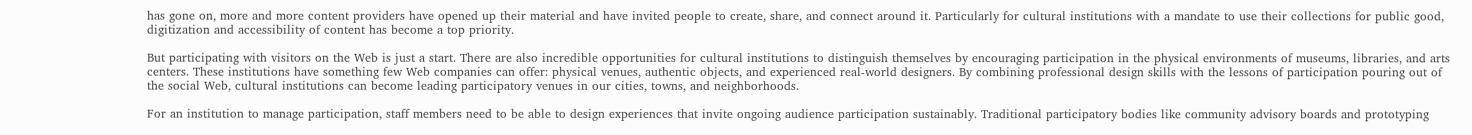has gone on, more and more content providers have opened up their material and have invited people to create, share, and connect around it. Particularly for cultural institutions with a mandate to use their collections for public good, digitization and accessibility of content has become a top priority.

But participating with visitors on the Web is just a start. There are also incredible opportunities for cultural institutions to distinguish themselves by encouraging participation in the physical environments of museums, libraries, and arts centers. These institutions have something few Web companies can offer: physical venues, authentic objects, and experienced real-world designers. By combining professional design skills with the lessons of participation pouring out of the social Web, cultural institutions can become leading participatory venues in our cities, towns, and neighborhoods.

For an institution to manage participation, staff members need to be able to design experiences that invite ongoing audience participation sustainably. Traditional participatory bodies like community advisory boards and prototyping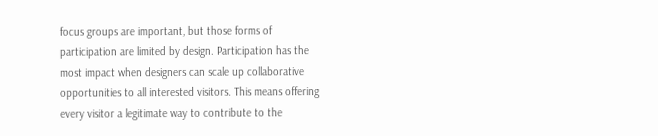focus groups are important, but those forms of participation are limited by design. Participation has the most impact when designers can scale up collaborative opportunities to all interested visitors. This means offering every visitor a legitimate way to contribute to the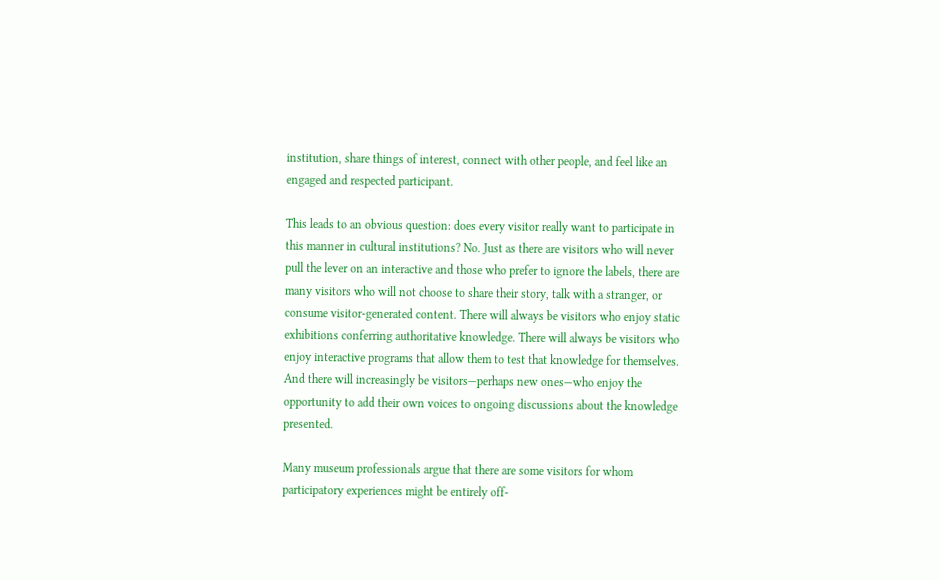institution, share things of interest, connect with other people, and feel like an engaged and respected participant.

This leads to an obvious question: does every visitor really want to participate in this manner in cultural institutions? No. Just as there are visitors who will never pull the lever on an interactive and those who prefer to ignore the labels, there are many visitors who will not choose to share their story, talk with a stranger, or consume visitor-generated content. There will always be visitors who enjoy static exhibitions conferring authoritative knowledge. There will always be visitors who enjoy interactive programs that allow them to test that knowledge for themselves. And there will increasingly be visitors—perhaps new ones—who enjoy the opportunity to add their own voices to ongoing discussions about the knowledge presented.

Many museum professionals argue that there are some visitors for whom participatory experiences might be entirely off-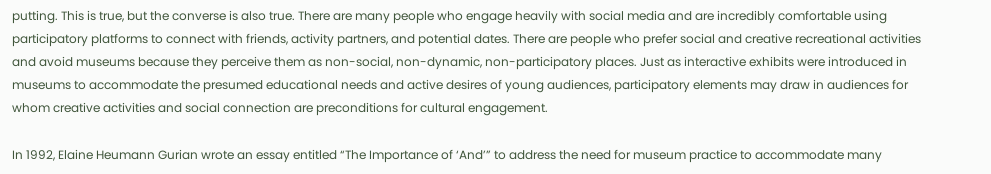putting. This is true, but the converse is also true. There are many people who engage heavily with social media and are incredibly comfortable using participatory platforms to connect with friends, activity partners, and potential dates. There are people who prefer social and creative recreational activities and avoid museums because they perceive them as non-social, non-dynamic, non-participatory places. Just as interactive exhibits were introduced in museums to accommodate the presumed educational needs and active desires of young audiences, participatory elements may draw in audiences for whom creative activities and social connection are preconditions for cultural engagement.

In 1992, Elaine Heumann Gurian wrote an essay entitled “The Importance of ‘And’” to address the need for museum practice to accommodate many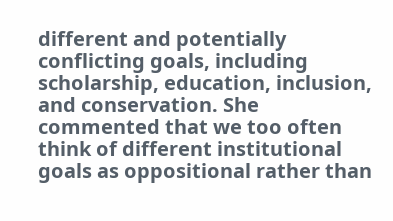different and potentially conflicting goals, including scholarship, education, inclusion, and conservation. She commented that we too often think of different institutional goals as oppositional rather than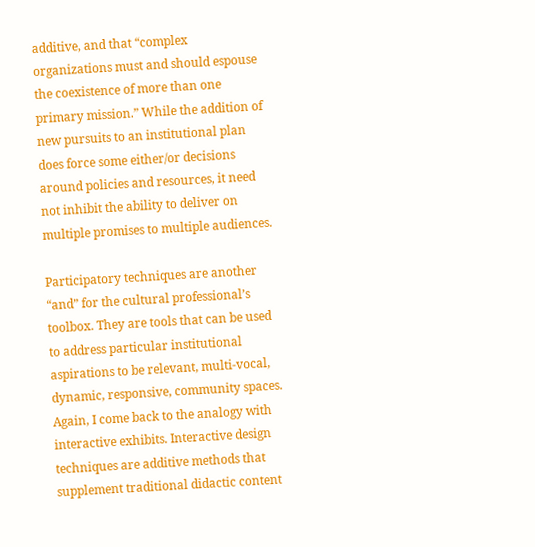additive, and that “complex organizations must and should espouse the coexistence of more than one primary mission.” While the addition of new pursuits to an institutional plan does force some either/or decisions around policies and resources, it need not inhibit the ability to deliver on multiple promises to multiple audiences.

Participatory techniques are another “and” for the cultural professional’s toolbox. They are tools that can be used to address particular institutional aspirations to be relevant, multi-vocal, dynamic, responsive, community spaces. Again, I come back to the analogy with interactive exhibits. Interactive design techniques are additive methods that supplement traditional didactic content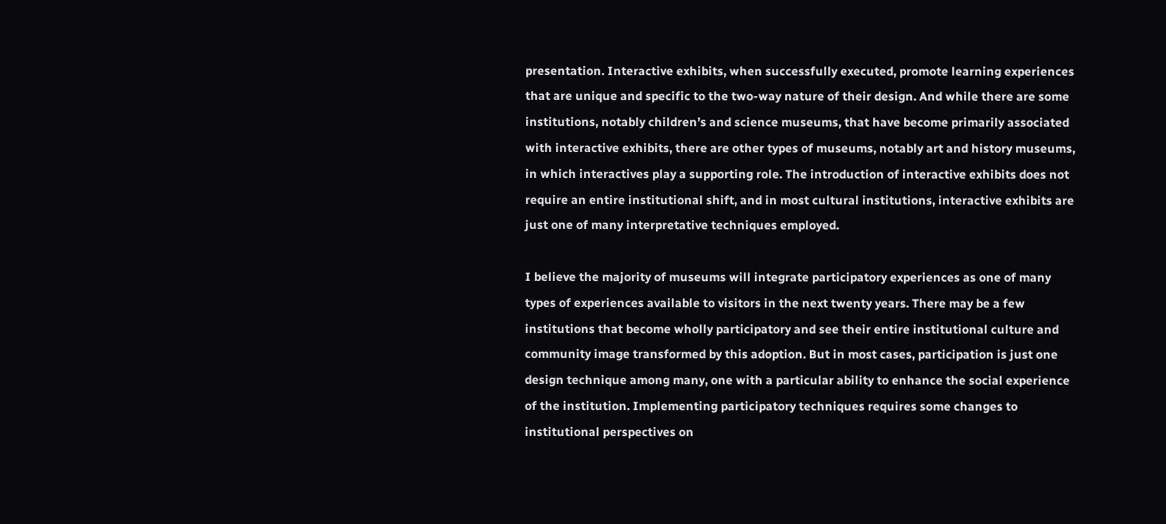presentation. Interactive exhibits, when successfully executed, promote learning experiences that are unique and specific to the two-way nature of their design. And while there are some institutions, notably children’s and science museums, that have become primarily associated with interactive exhibits, there are other types of museums, notably art and history museums, in which interactives play a supporting role. The introduction of interactive exhibits does not require an entire institutional shift, and in most cultural institutions, interactive exhibits are just one of many interpretative techniques employed.

I believe the majority of museums will integrate participatory experiences as one of many types of experiences available to visitors in the next twenty years. There may be a few institutions that become wholly participatory and see their entire institutional culture and community image transformed by this adoption. But in most cases, participation is just one design technique among many, one with a particular ability to enhance the social experience of the institution. Implementing participatory techniques requires some changes to institutional perspectives on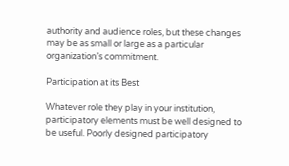authority and audience roles, but these changes may be as small or large as a particular organization’s commitment.

Participation at its Best

Whatever role they play in your institution, participatory elements must be well designed to be useful. Poorly designed participatory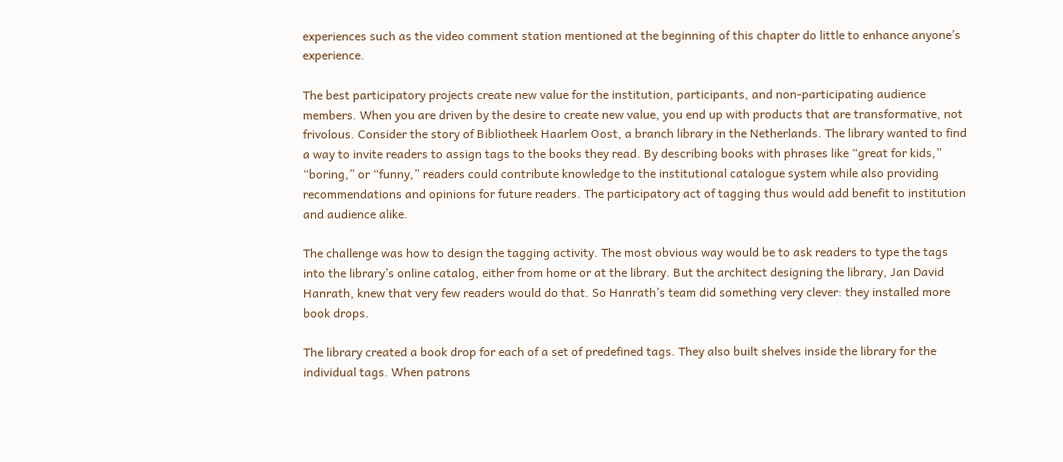experiences such as the video comment station mentioned at the beginning of this chapter do little to enhance anyone’s experience.

The best participatory projects create new value for the institution, participants, and non-participating audience members. When you are driven by the desire to create new value, you end up with products that are transformative, not frivolous. Consider the story of Bibliotheek Haarlem Oost, a branch library in the Netherlands. The library wanted to find a way to invite readers to assign tags to the books they read. By describing books with phrases like “great for kids,” “boring,” or “funny,” readers could contribute knowledge to the institutional catalogue system while also providing recommendations and opinions for future readers. The participatory act of tagging thus would add benefit to institution and audience alike.

The challenge was how to design the tagging activity. The most obvious way would be to ask readers to type the tags into the library’s online catalog, either from home or at the library. But the architect designing the library, Jan David Hanrath, knew that very few readers would do that. So Hanrath’s team did something very clever: they installed more book drops.

The library created a book drop for each of a set of predefined tags. They also built shelves inside the library for the individual tags. When patrons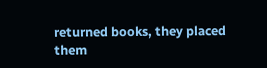returned books, they placed them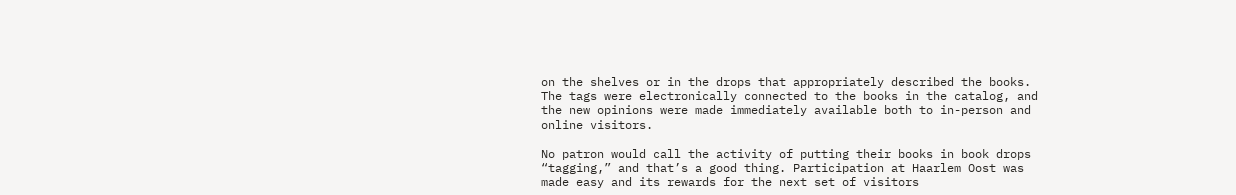on the shelves or in the drops that appropriately described the books. The tags were electronically connected to the books in the catalog, and the new opinions were made immediately available both to in-person and online visitors.

No patron would call the activity of putting their books in book drops “tagging,” and that’s a good thing. Participation at Haarlem Oost was made easy and its rewards for the next set of visitors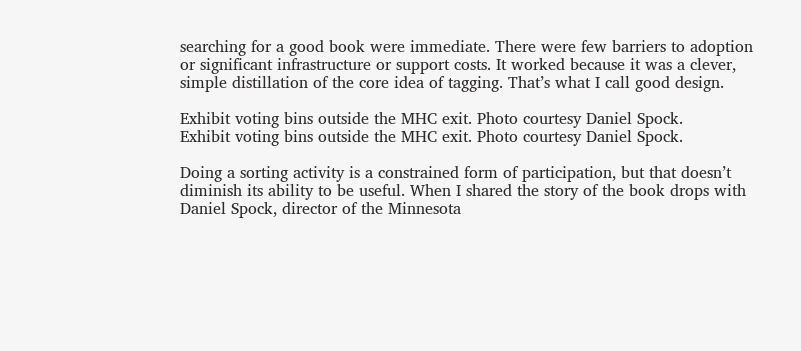searching for a good book were immediate. There were few barriers to adoption or significant infrastructure or support costs. It worked because it was a clever, simple distillation of the core idea of tagging. That’s what I call good design.

Exhibit voting bins outside the MHC exit. Photo courtesy Daniel Spock.
Exhibit voting bins outside the MHC exit. Photo courtesy Daniel Spock.

Doing a sorting activity is a constrained form of participation, but that doesn’t diminish its ability to be useful. When I shared the story of the book drops with Daniel Spock, director of the Minnesota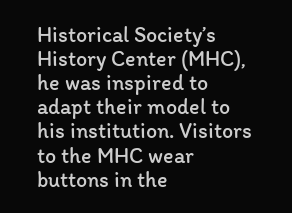Historical Society’s History Center (MHC), he was inspired to adapt their model to his institution. Visitors to the MHC wear buttons in the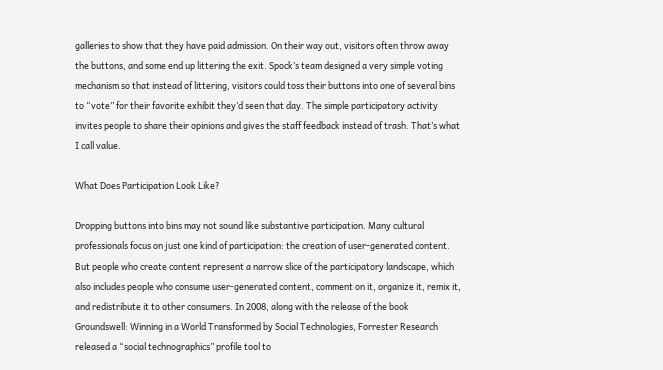galleries to show that they have paid admission. On their way out, visitors often throw away the buttons, and some end up littering the exit. Spock’s team designed a very simple voting mechanism so that instead of littering, visitors could toss their buttons into one of several bins to “vote” for their favorite exhibit they’d seen that day. The simple participatory activity invites people to share their opinions and gives the staff feedback instead of trash. That’s what I call value.

What Does Participation Look Like?

Dropping buttons into bins may not sound like substantive participation. Many cultural professionals focus on just one kind of participation: the creation of user-generated content. But people who create content represent a narrow slice of the participatory landscape, which also includes people who consume user-generated content, comment on it, organize it, remix it, and redistribute it to other consumers. In 2008, along with the release of the book Groundswell: Winning in a World Transformed by Social Technologies, Forrester Research released a “social technographics” profile tool to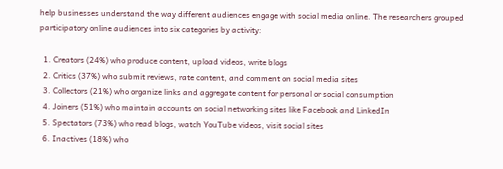help businesses understand the way different audiences engage with social media online. The researchers grouped participatory online audiences into six categories by activity:

  1. Creators (24%) who produce content, upload videos, write blogs
  2. Critics (37%) who submit reviews, rate content, and comment on social media sites
  3. Collectors (21%) who organize links and aggregate content for personal or social consumption
  4. Joiners (51%) who maintain accounts on social networking sites like Facebook and LinkedIn
  5. Spectators (73%) who read blogs, watch YouTube videos, visit social sites
  6. Inactives (18%) who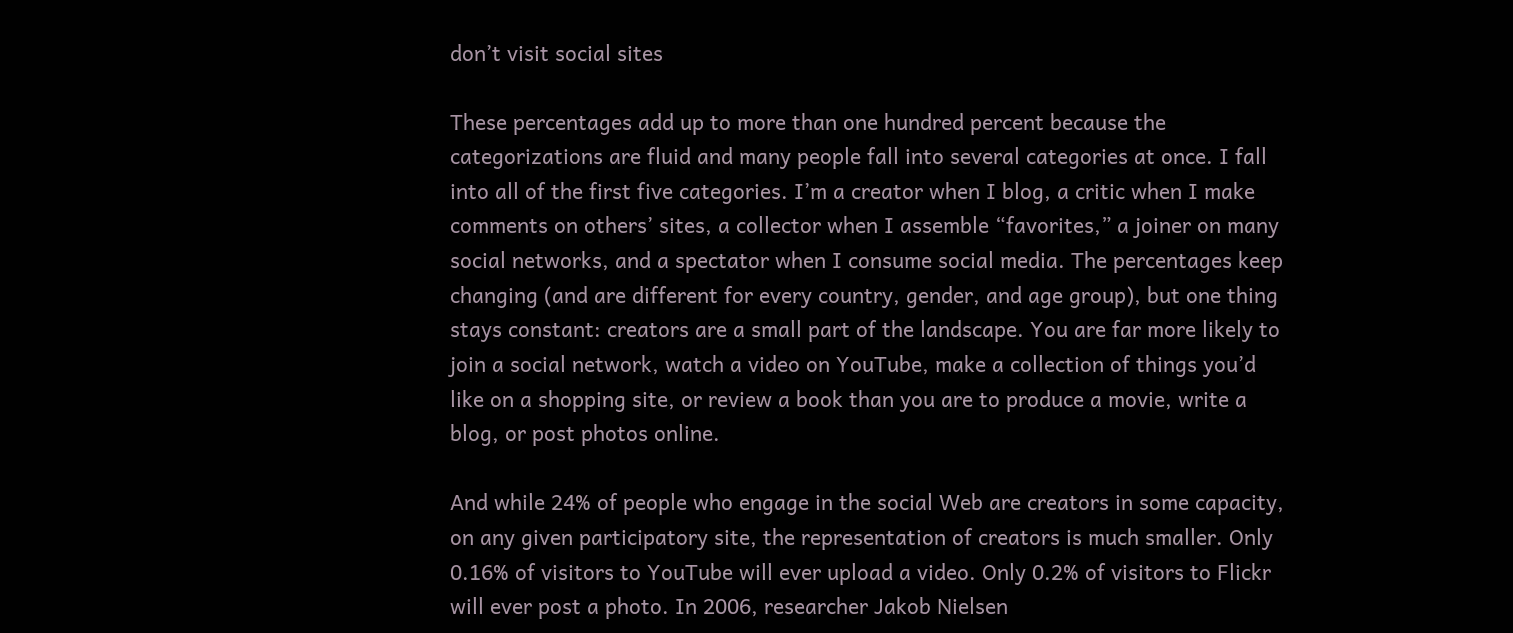don’t visit social sites

These percentages add up to more than one hundred percent because the categorizations are fluid and many people fall into several categories at once. I fall into all of the first five categories. I’m a creator when I blog, a critic when I make comments on others’ sites, a collector when I assemble “favorites,” a joiner on many social networks, and a spectator when I consume social media. The percentages keep changing (and are different for every country, gender, and age group), but one thing stays constant: creators are a small part of the landscape. You are far more likely to join a social network, watch a video on YouTube, make a collection of things you’d like on a shopping site, or review a book than you are to produce a movie, write a blog, or post photos online.

And while 24% of people who engage in the social Web are creators in some capacity, on any given participatory site, the representation of creators is much smaller. Only 0.16% of visitors to YouTube will ever upload a video. Only 0.2% of visitors to Flickr will ever post a photo. In 2006, researcher Jakob Nielsen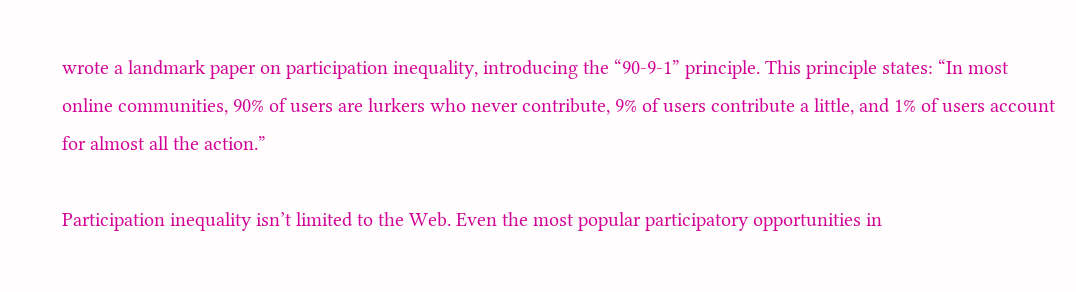wrote a landmark paper on participation inequality, introducing the “90-9-1” principle. This principle states: “In most online communities, 90% of users are lurkers who never contribute, 9% of users contribute a little, and 1% of users account for almost all the action.”

Participation inequality isn’t limited to the Web. Even the most popular participatory opportunities in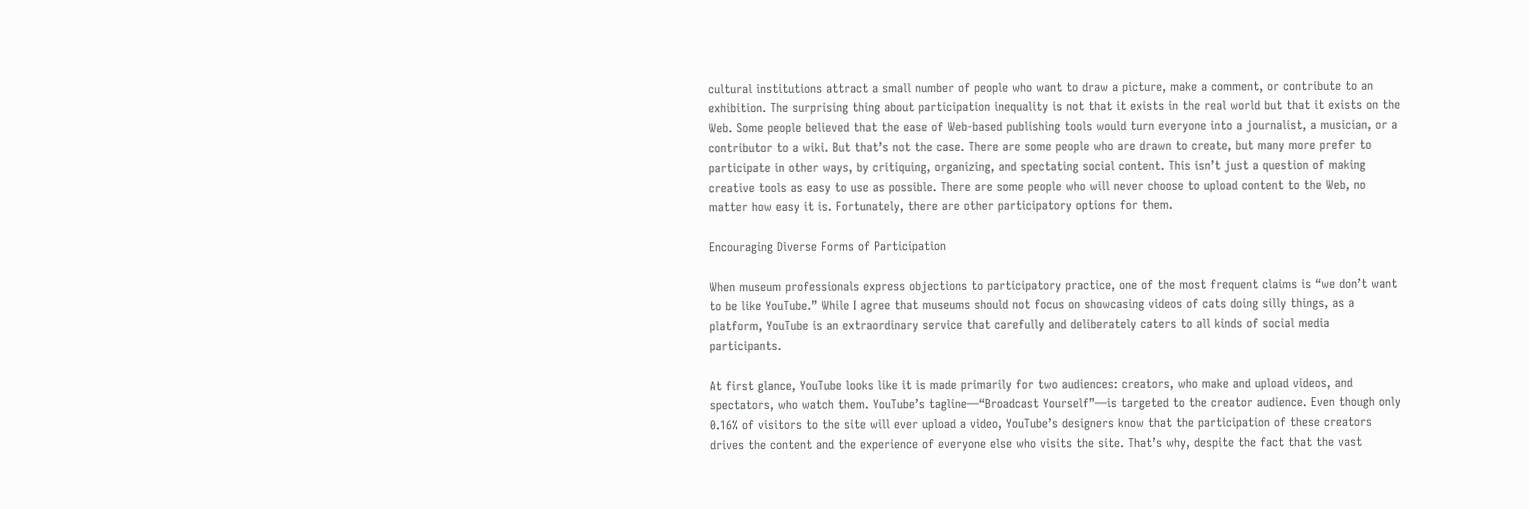cultural institutions attract a small number of people who want to draw a picture, make a comment, or contribute to an exhibition. The surprising thing about participation inequality is not that it exists in the real world but that it exists on the Web. Some people believed that the ease of Web-based publishing tools would turn everyone into a journalist, a musician, or a contributor to a wiki. But that’s not the case. There are some people who are drawn to create, but many more prefer to participate in other ways, by critiquing, organizing, and spectating social content. This isn’t just a question of making creative tools as easy to use as possible. There are some people who will never choose to upload content to the Web, no matter how easy it is. Fortunately, there are other participatory options for them.

Encouraging Diverse Forms of Participation

When museum professionals express objections to participatory practice, one of the most frequent claims is “we don’t want to be like YouTube.” While I agree that museums should not focus on showcasing videos of cats doing silly things, as a platform, YouTube is an extraordinary service that carefully and deliberately caters to all kinds of social media participants.

At first glance, YouTube looks like it is made primarily for two audiences: creators, who make and upload videos, and spectators, who watch them. YouTube’s tagline—“Broadcast Yourself”—is targeted to the creator audience. Even though only 0.16% of visitors to the site will ever upload a video, YouTube’s designers know that the participation of these creators drives the content and the experience of everyone else who visits the site. That’s why, despite the fact that the vast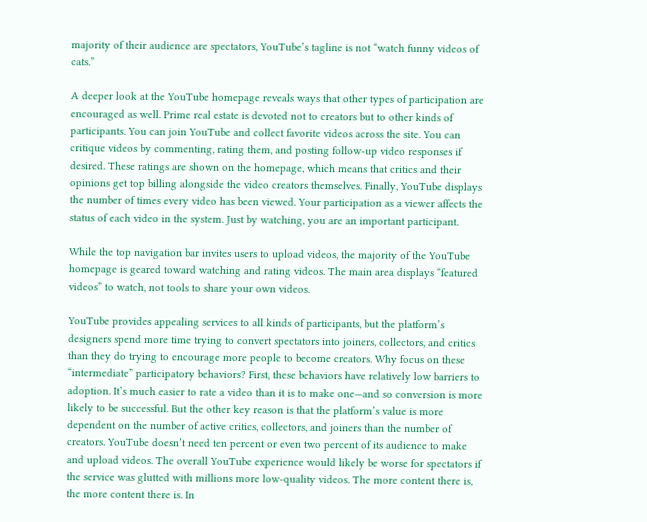majority of their audience are spectators, YouTube’s tagline is not “watch funny videos of cats.”

A deeper look at the YouTube homepage reveals ways that other types of participation are encouraged as well. Prime real estate is devoted not to creators but to other kinds of participants. You can join YouTube and collect favorite videos across the site. You can critique videos by commenting, rating them, and posting follow-up video responses if desired. These ratings are shown on the homepage, which means that critics and their opinions get top billing alongside the video creators themselves. Finally, YouTube displays the number of times every video has been viewed. Your participation as a viewer affects the status of each video in the system. Just by watching, you are an important participant.

While the top navigation bar invites users to upload videos, the majority of the YouTube homepage is geared toward watching and rating videos. The main area displays “featured videos” to watch, not tools to share your own videos.

YouTube provides appealing services to all kinds of participants, but the platform’s designers spend more time trying to convert spectators into joiners, collectors, and critics than they do trying to encourage more people to become creators. Why focus on these “intermediate” participatory behaviors? First, these behaviors have relatively low barriers to adoption. It’s much easier to rate a video than it is to make one—and so conversion is more likely to be successful. But the other key reason is that the platform’s value is more dependent on the number of active critics, collectors, and joiners than the number of creators. YouTube doesn’t need ten percent or even two percent of its audience to make and upload videos. The overall YouTube experience would likely be worse for spectators if the service was glutted with millions more low-quality videos. The more content there is, the more content there is. In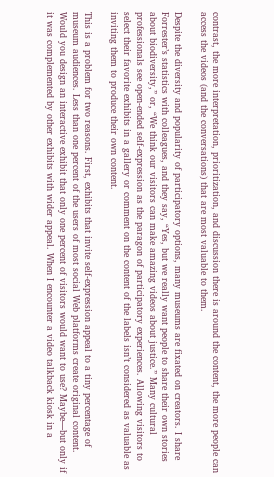contrast, the more interpretation, prioritization, and discussion there is around the content, the more people can access the videos (and the conversations) that are most valuable to them.

Despite the diversity and popularity of participatory options, many museums are fixated on creators. I share Forrester’s statistics with colleagues, and they say, “Yes, but we really want people to share their own stories about biodiversity,” or, “We think our visitors can make amazing videos about justice.” Many cultural professionals see open-ended self-expression as the paragon of participatory experiences. Allowing visitors to select their favorite exhibits in a gallery or comment on the content of the labels isn’t considered as valuable as inviting them to produce their own content.

This is a problem for two reasons. First, exhibits that invite self-expression appeal to a tiny percentage of museum audiences. Less than one percent of the users of most social Web platforms create original content. Would you design an interactive exhibit that only one percent of visitors would want to use? Maybe—but only if it was complemented by other exhibits with wider appeal. When I encounter a video talkback kiosk in a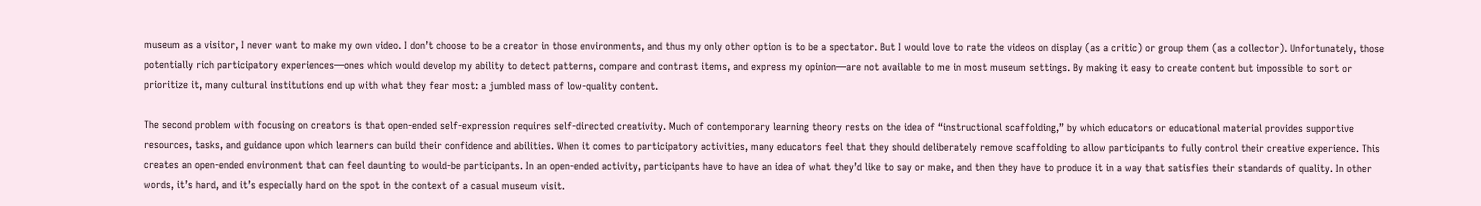museum as a visitor, I never want to make my own video. I don’t choose to be a creator in those environments, and thus my only other option is to be a spectator. But I would love to rate the videos on display (as a critic) or group them (as a collector). Unfortunately, those potentially rich participatory experiences—ones which would develop my ability to detect patterns, compare and contrast items, and express my opinion—are not available to me in most museum settings. By making it easy to create content but impossible to sort or prioritize it, many cultural institutions end up with what they fear most: a jumbled mass of low-quality content.

The second problem with focusing on creators is that open-ended self-expression requires self-directed creativity. Much of contemporary learning theory rests on the idea of “instructional scaffolding,” by which educators or educational material provides supportive resources, tasks, and guidance upon which learners can build their confidence and abilities. When it comes to participatory activities, many educators feel that they should deliberately remove scaffolding to allow participants to fully control their creative experience. This creates an open-ended environment that can feel daunting to would-be participants. In an open-ended activity, participants have to have an idea of what they’d like to say or make, and then they have to produce it in a way that satisfies their standards of quality. In other words, it’s hard, and it’s especially hard on the spot in the context of a casual museum visit.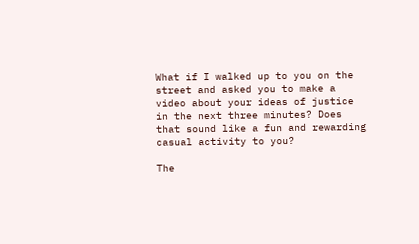What if I walked up to you on the street and asked you to make a video about your ideas of justice in the next three minutes? Does that sound like a fun and rewarding casual activity to you?

The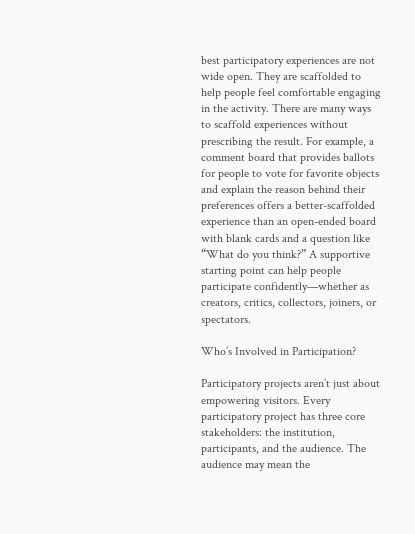best participatory experiences are not wide open. They are scaffolded to help people feel comfortable engaging in the activity. There are many ways to scaffold experiences without prescribing the result. For example, a comment board that provides ballots for people to vote for favorite objects and explain the reason behind their preferences offers a better-scaffolded experience than an open-ended board with blank cards and a question like “What do you think?” A supportive starting point can help people participate confidently—whether as creators, critics, collectors, joiners, or spectators.

Who’s Involved in Participation?

Participatory projects aren’t just about empowering visitors. Every participatory project has three core stakeholders: the institution, participants, and the audience. The audience may mean the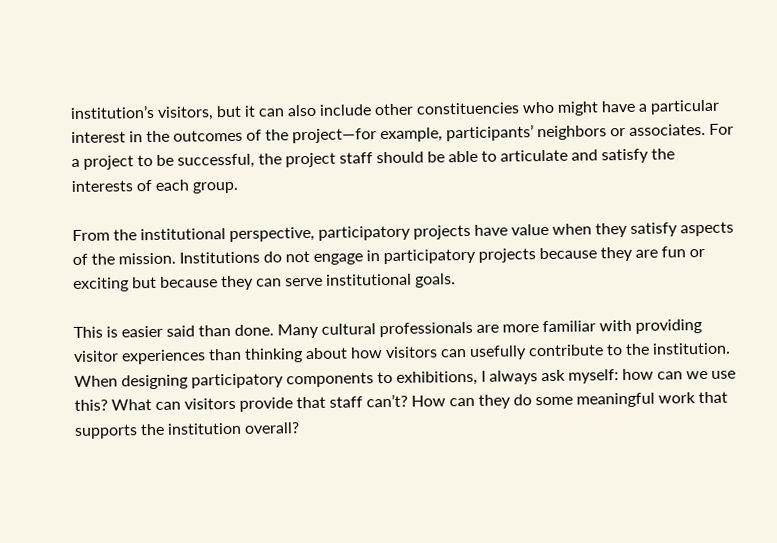institution’s visitors, but it can also include other constituencies who might have a particular interest in the outcomes of the project—for example, participants’ neighbors or associates. For a project to be successful, the project staff should be able to articulate and satisfy the interests of each group.

From the institutional perspective, participatory projects have value when they satisfy aspects of the mission. Institutions do not engage in participatory projects because they are fun or exciting but because they can serve institutional goals.

This is easier said than done. Many cultural professionals are more familiar with providing visitor experiences than thinking about how visitors can usefully contribute to the institution. When designing participatory components to exhibitions, I always ask myself: how can we use this? What can visitors provide that staff can’t? How can they do some meaningful work that supports the institution overall?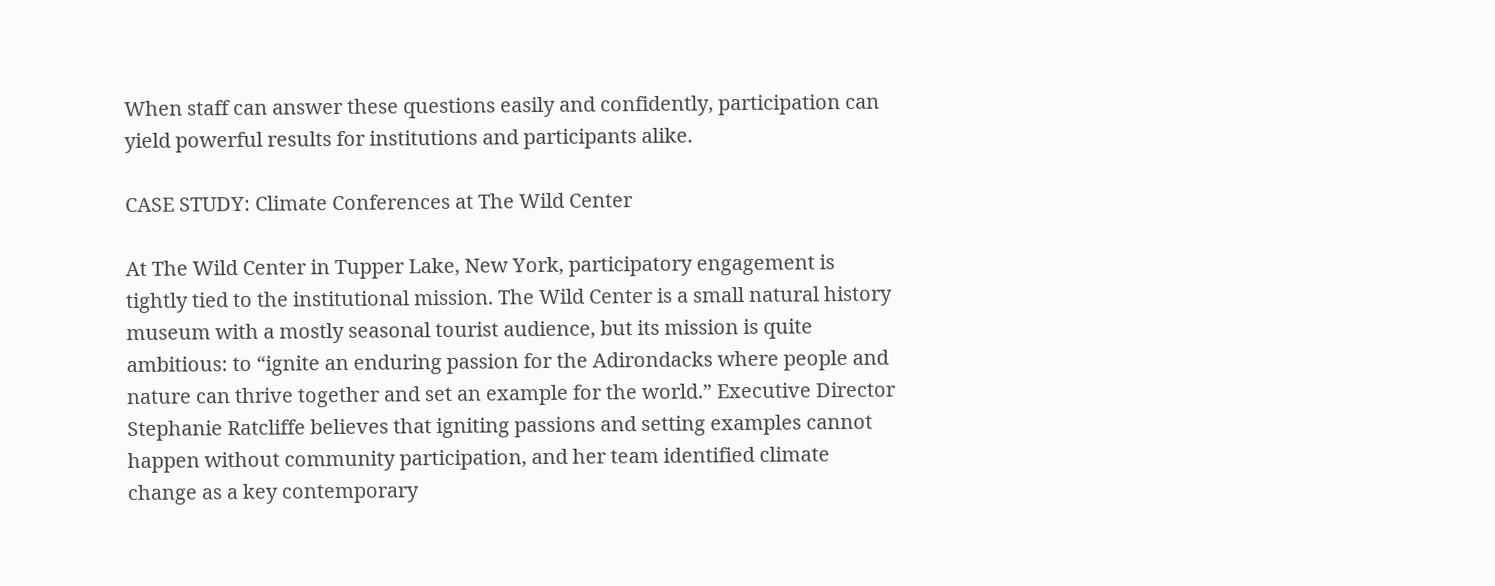When staff can answer these questions easily and confidently, participation can yield powerful results for institutions and participants alike.

CASE STUDY: Climate Conferences at The Wild Center

At The Wild Center in Tupper Lake, New York, participatory engagement is tightly tied to the institutional mission. The Wild Center is a small natural history museum with a mostly seasonal tourist audience, but its mission is quite ambitious: to “ignite an enduring passion for the Adirondacks where people and nature can thrive together and set an example for the world.” Executive Director Stephanie Ratcliffe believes that igniting passions and setting examples cannot happen without community participation, and her team identified climate change as a key contemporary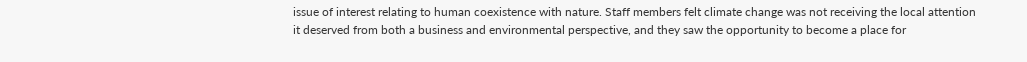issue of interest relating to human coexistence with nature. Staff members felt climate change was not receiving the local attention it deserved from both a business and environmental perspective, and they saw the opportunity to become a place for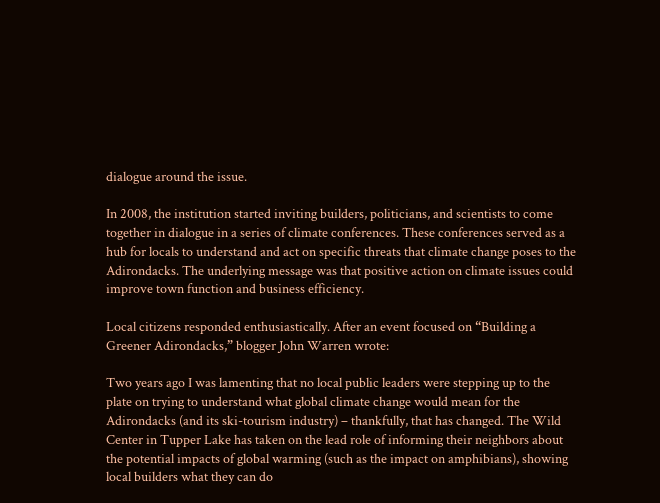dialogue around the issue.

In 2008, the institution started inviting builders, politicians, and scientists to come together in dialogue in a series of climate conferences. These conferences served as a hub for locals to understand and act on specific threats that climate change poses to the Adirondacks. The underlying message was that positive action on climate issues could improve town function and business efficiency.

Local citizens responded enthusiastically. After an event focused on “Building a Greener Adirondacks,” blogger John Warren wrote:

Two years ago I was lamenting that no local public leaders were stepping up to the plate on trying to understand what global climate change would mean for the Adirondacks (and its ski-tourism industry) – thankfully, that has changed. The Wild Center in Tupper Lake has taken on the lead role of informing their neighbors about the potential impacts of global warming (such as the impact on amphibians), showing local builders what they can do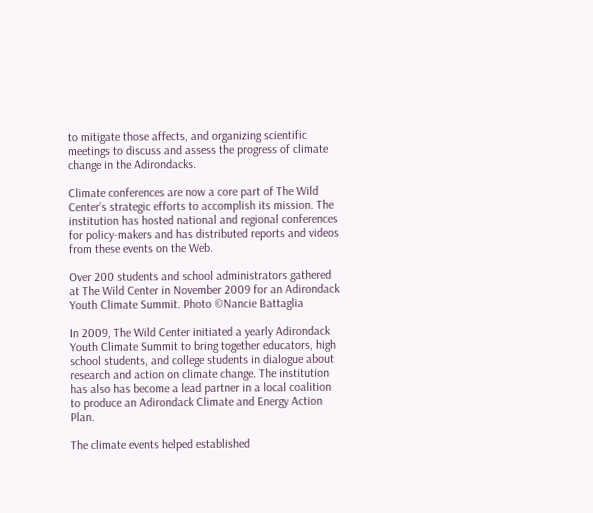to mitigate those affects, and organizing scientific meetings to discuss and assess the progress of climate change in the Adirondacks.

Climate conferences are now a core part of The Wild Center’s strategic efforts to accomplish its mission. The institution has hosted national and regional conferences for policy-makers and has distributed reports and videos from these events on the Web.

Over 200 students and school administrators gathered at The Wild Center in November 2009 for an Adirondack Youth Climate Summit. Photo ©Nancie Battaglia

In 2009, The Wild Center initiated a yearly Adirondack Youth Climate Summit to bring together educators, high school students, and college students in dialogue about research and action on climate change. The institution has also has become a lead partner in a local coalition to produce an Adirondack Climate and Energy Action Plan.

The climate events helped established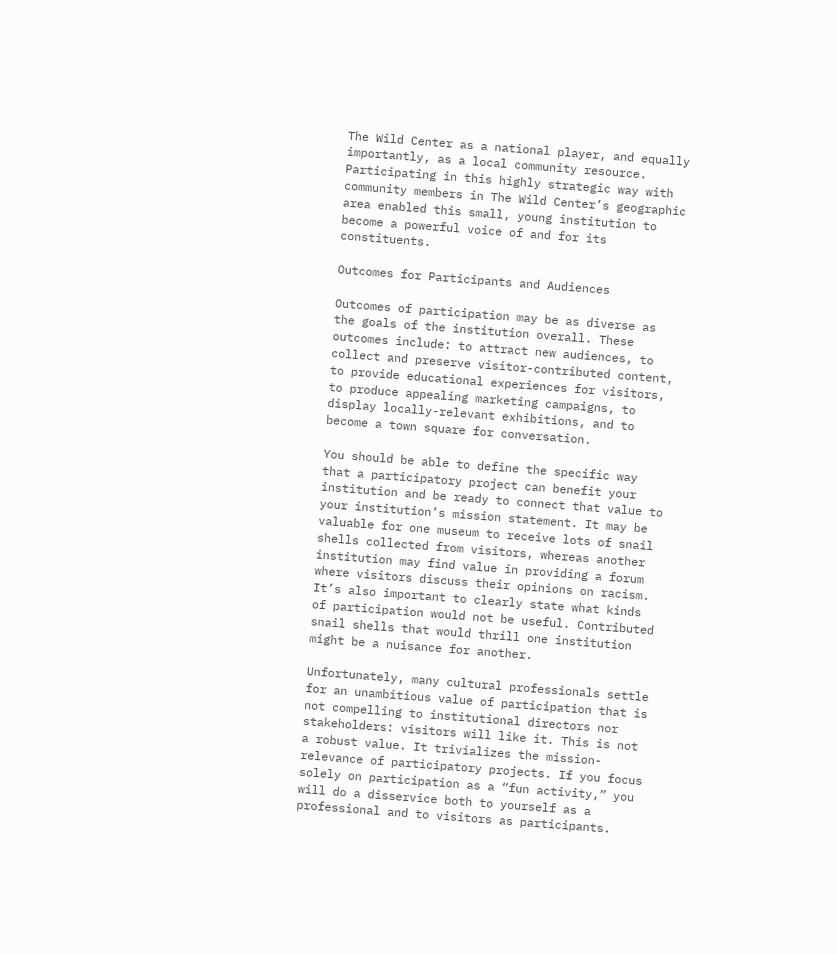The Wild Center as a national player, and equally importantly, as a local community resource. Participating in this highly strategic way with community members in The Wild Center’s geographic area enabled this small, young institution to become a powerful voice of and for its constituents.

Outcomes for Participants and Audiences

Outcomes of participation may be as diverse as the goals of the institution overall. These outcomes include: to attract new audiences, to collect and preserve visitor-contributed content, to provide educational experiences for visitors, to produce appealing marketing campaigns, to display locally-relevant exhibitions, and to become a town square for conversation.

You should be able to define the specific way that a participatory project can benefit your institution and be ready to connect that value to your institution’s mission statement. It may be valuable for one museum to receive lots of snail shells collected from visitors, whereas another institution may find value in providing a forum where visitors discuss their opinions on racism. It’s also important to clearly state what kinds of participation would not be useful. Contributed snail shells that would thrill one institution might be a nuisance for another.

Unfortunately, many cultural professionals settle for an unambitious value of participation that is not compelling to institutional directors nor stakeholders: visitors will like it. This is not a robust value. It trivializes the mission-relevance of participatory projects. If you focus solely on participation as a “fun activity,” you will do a disservice both to yourself as a professional and to visitors as participants.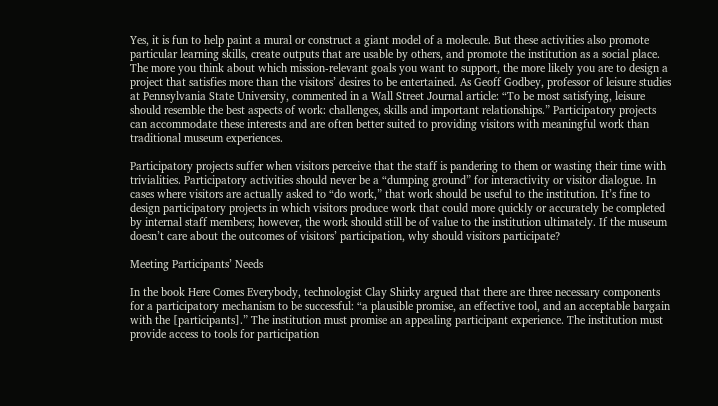Yes, it is fun to help paint a mural or construct a giant model of a molecule. But these activities also promote particular learning skills, create outputs that are usable by others, and promote the institution as a social place. The more you think about which mission-relevant goals you want to support, the more likely you are to design a project that satisfies more than the visitors’ desires to be entertained. As Geoff Godbey, professor of leisure studies at Pennsylvania State University, commented in a Wall Street Journal article: “To be most satisfying, leisure should resemble the best aspects of work: challenges, skills and important relationships.” Participatory projects can accommodate these interests and are often better suited to providing visitors with meaningful work than traditional museum experiences.

Participatory projects suffer when visitors perceive that the staff is pandering to them or wasting their time with trivialities. Participatory activities should never be a “dumping ground” for interactivity or visitor dialogue. In cases where visitors are actually asked to “do work,” that work should be useful to the institution. It’s fine to design participatory projects in which visitors produce work that could more quickly or accurately be completed by internal staff members; however, the work should still be of value to the institution ultimately. If the museum doesn’t care about the outcomes of visitors’ participation, why should visitors participate?

Meeting Participants’ Needs

In the book Here Comes Everybody, technologist Clay Shirky argued that there are three necessary components for a participatory mechanism to be successful: “a plausible promise, an effective tool, and an acceptable bargain with the [participants].” The institution must promise an appealing participant experience. The institution must provide access to tools for participation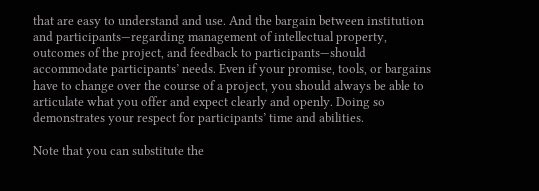that are easy to understand and use. And the bargain between institution and participants—regarding management of intellectual property, outcomes of the project, and feedback to participants—should accommodate participants’ needs. Even if your promise, tools, or bargains have to change over the course of a project, you should always be able to articulate what you offer and expect clearly and openly. Doing so demonstrates your respect for participants’ time and abilities.

Note that you can substitute the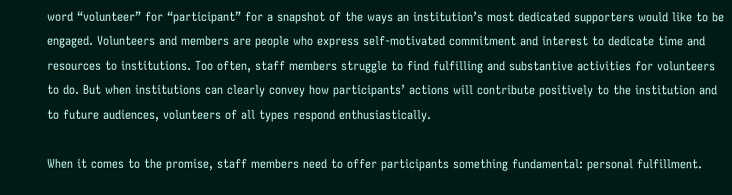word “volunteer” for “participant” for a snapshot of the ways an institution’s most dedicated supporters would like to be engaged. Volunteers and members are people who express self-motivated commitment and interest to dedicate time and resources to institutions. Too often, staff members struggle to find fulfilling and substantive activities for volunteers to do. But when institutions can clearly convey how participants’ actions will contribute positively to the institution and to future audiences, volunteers of all types respond enthusiastically.

When it comes to the promise, staff members need to offer participants something fundamental: personal fulfillment.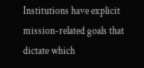Institutions have explicit mission-related goals that dictate which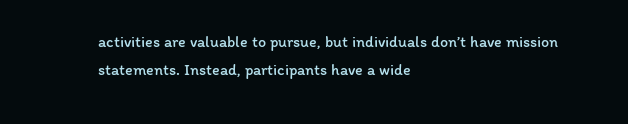activities are valuable to pursue, but individuals don’t have mission statements. Instead, participants have a wide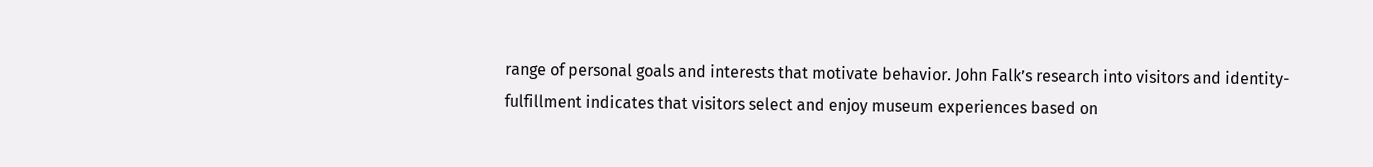range of personal goals and interests that motivate behavior. John Falk’s research into visitors and identity-fulfillment indicates that visitors select and enjoy museum experiences based on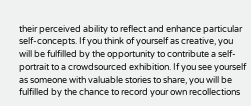their perceived ability to reflect and enhance particular self-concepts. If you think of yourself as creative, you will be fulfilled by the opportunity to contribute a self-portrait to a crowdsourced exhibition. If you see yourself as someone with valuable stories to share, you will be fulfilled by the chance to record your own recollections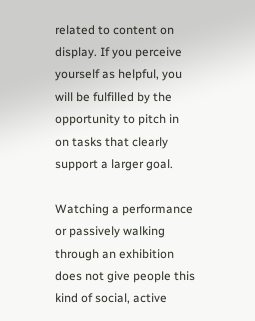related to content on display. If you perceive yourself as helpful, you will be fulfilled by the opportunity to pitch in on tasks that clearly support a larger goal.

Watching a performance or passively walking through an exhibition does not give people this kind of social, active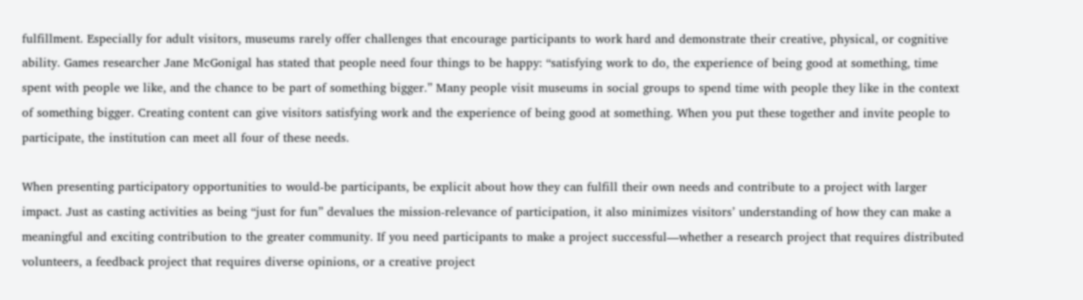fulfillment. Especially for adult visitors, museums rarely offer challenges that encourage participants to work hard and demonstrate their creative, physical, or cognitive ability. Games researcher Jane McGonigal has stated that people need four things to be happy: “satisfying work to do, the experience of being good at something, time spent with people we like, and the chance to be part of something bigger.” Many people visit museums in social groups to spend time with people they like in the context of something bigger. Creating content can give visitors satisfying work and the experience of being good at something. When you put these together and invite people to participate, the institution can meet all four of these needs.

When presenting participatory opportunities to would-be participants, be explicit about how they can fulfill their own needs and contribute to a project with larger impact. Just as casting activities as being “just for fun” devalues the mission-relevance of participation, it also minimizes visitors’ understanding of how they can make a meaningful and exciting contribution to the greater community. If you need participants to make a project successful—whether a research project that requires distributed volunteers, a feedback project that requires diverse opinions, or a creative project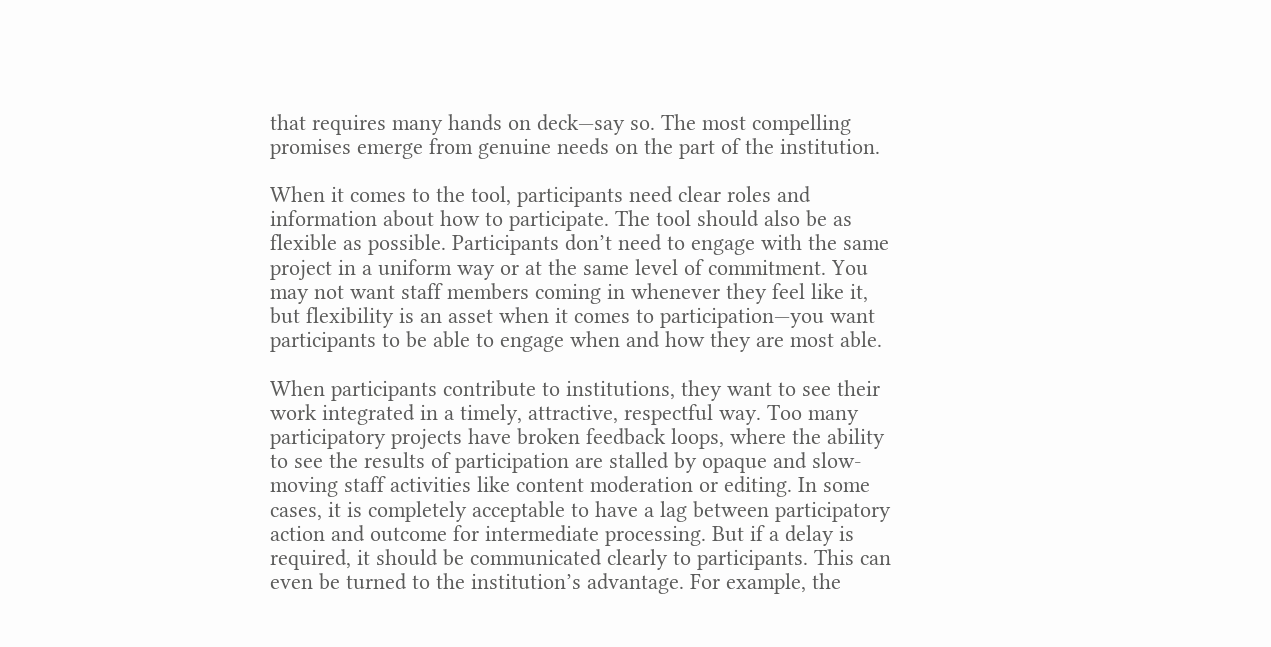that requires many hands on deck—say so. The most compelling promises emerge from genuine needs on the part of the institution.

When it comes to the tool, participants need clear roles and information about how to participate. The tool should also be as flexible as possible. Participants don’t need to engage with the same project in a uniform way or at the same level of commitment. You may not want staff members coming in whenever they feel like it, but flexibility is an asset when it comes to participation—you want participants to be able to engage when and how they are most able.

When participants contribute to institutions, they want to see their work integrated in a timely, attractive, respectful way. Too many participatory projects have broken feedback loops, where the ability to see the results of participation are stalled by opaque and slow-moving staff activities like content moderation or editing. In some cases, it is completely acceptable to have a lag between participatory action and outcome for intermediate processing. But if a delay is required, it should be communicated clearly to participants. This can even be turned to the institution’s advantage. For example, the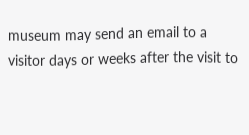museum may send an email to a visitor days or weeks after the visit to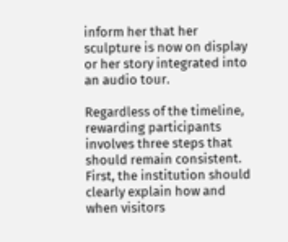inform her that her sculpture is now on display or her story integrated into an audio tour.

Regardless of the timeline, rewarding participants involves three steps that should remain consistent. First, the institution should clearly explain how and when visitors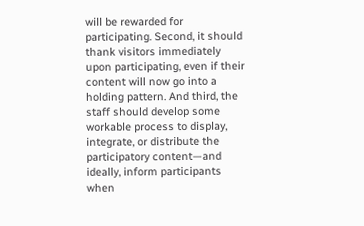will be rewarded for participating. Second, it should thank visitors immediately upon participating, even if their content will now go into a holding pattern. And third, the staff should develop some workable process to display, integrate, or distribute the participatory content—and ideally, inform participants when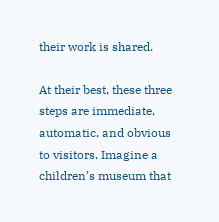their work is shared.

At their best, these three steps are immediate, automatic, and obvious to visitors. Imagine a children’s museum that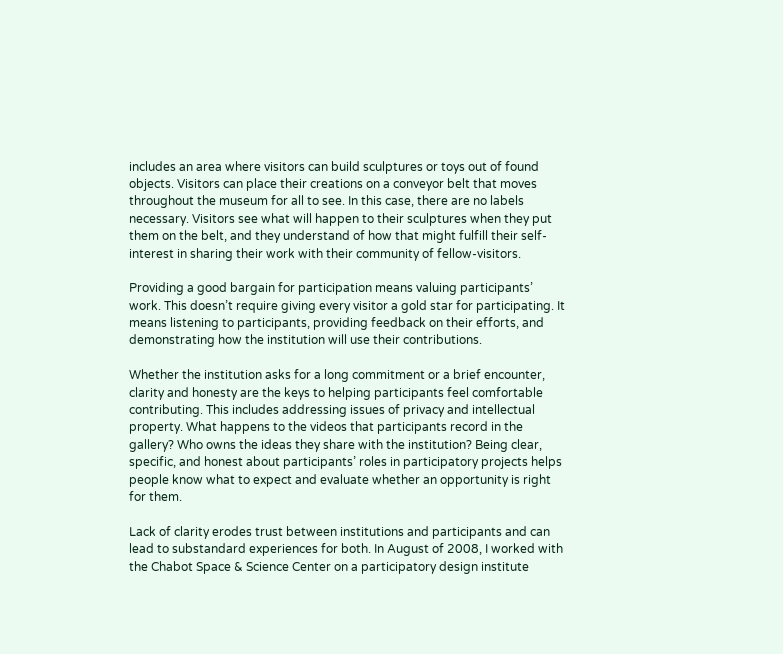includes an area where visitors can build sculptures or toys out of found objects. Visitors can place their creations on a conveyor belt that moves throughout the museum for all to see. In this case, there are no labels necessary. Visitors see what will happen to their sculptures when they put them on the belt, and they understand of how that might fulfill their self-interest in sharing their work with their community of fellow-visitors.

Providing a good bargain for participation means valuing participants’ work. This doesn’t require giving every visitor a gold star for participating. It means listening to participants, providing feedback on their efforts, and demonstrating how the institution will use their contributions.

Whether the institution asks for a long commitment or a brief encounter, clarity and honesty are the keys to helping participants feel comfortable contributing. This includes addressing issues of privacy and intellectual property. What happens to the videos that participants record in the gallery? Who owns the ideas they share with the institution? Being clear, specific, and honest about participants’ roles in participatory projects helps people know what to expect and evaluate whether an opportunity is right for them.

Lack of clarity erodes trust between institutions and participants and can lead to substandard experiences for both. In August of 2008, I worked with the Chabot Space & Science Center on a participatory design institute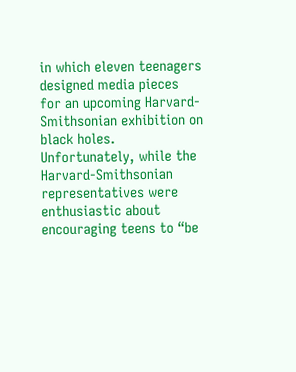in which eleven teenagers designed media pieces for an upcoming Harvard-Smithsonian exhibition on black holes. Unfortunately, while the Harvard-Smithsonian representatives were enthusiastic about encouraging teens to “be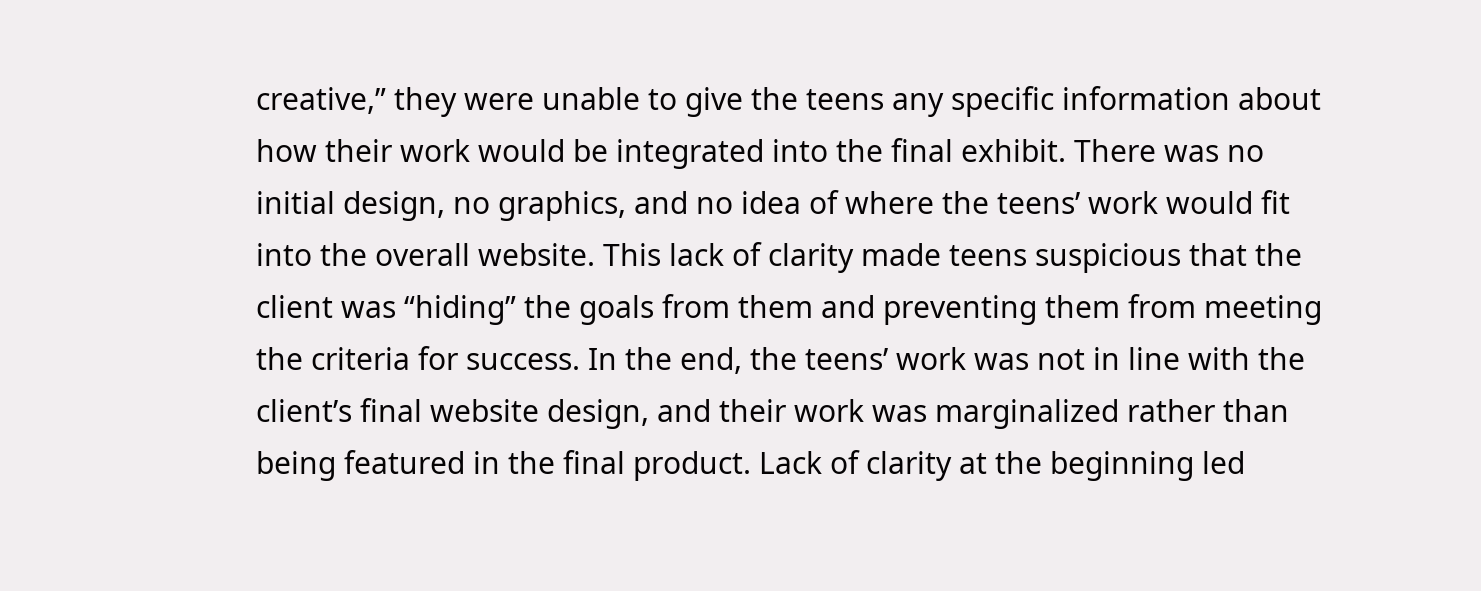creative,” they were unable to give the teens any specific information about how their work would be integrated into the final exhibit. There was no initial design, no graphics, and no idea of where the teens’ work would fit into the overall website. This lack of clarity made teens suspicious that the client was “hiding” the goals from them and preventing them from meeting the criteria for success. In the end, the teens’ work was not in line with the client’s final website design, and their work was marginalized rather than being featured in the final product. Lack of clarity at the beginning led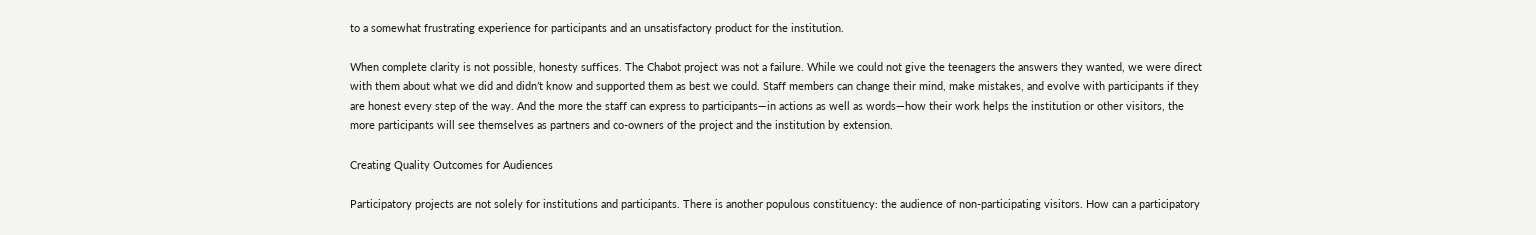to a somewhat frustrating experience for participants and an unsatisfactory product for the institution.

When complete clarity is not possible, honesty suffices. The Chabot project was not a failure. While we could not give the teenagers the answers they wanted, we were direct with them about what we did and didn’t know and supported them as best we could. Staff members can change their mind, make mistakes, and evolve with participants if they are honest every step of the way. And the more the staff can express to participants—in actions as well as words—how their work helps the institution or other visitors, the more participants will see themselves as partners and co-owners of the project and the institution by extension.

Creating Quality Outcomes for Audiences

Participatory projects are not solely for institutions and participants. There is another populous constituency: the audience of non-participating visitors. How can a participatory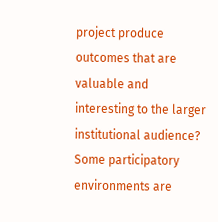project produce outcomes that are valuable and interesting to the larger institutional audience? Some participatory environments are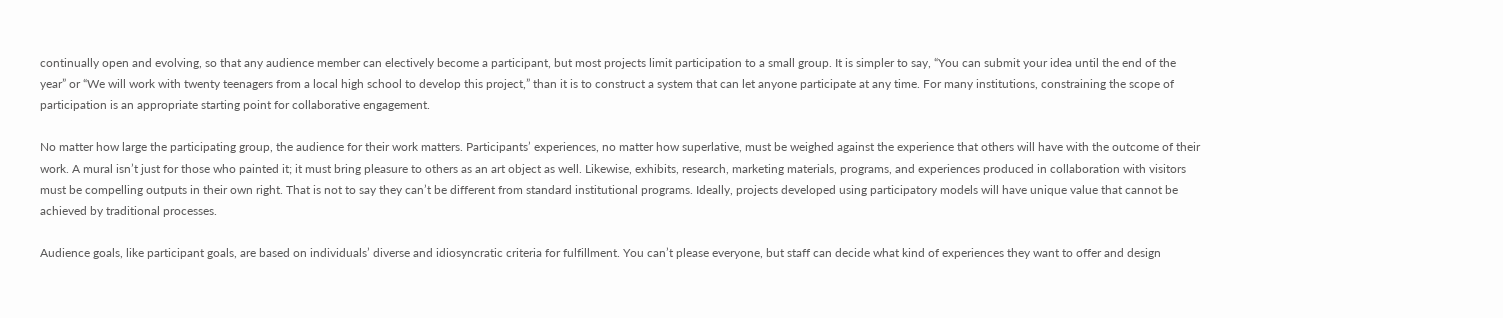continually open and evolving, so that any audience member can electively become a participant, but most projects limit participation to a small group. It is simpler to say, “You can submit your idea until the end of the year” or “We will work with twenty teenagers from a local high school to develop this project,” than it is to construct a system that can let anyone participate at any time. For many institutions, constraining the scope of participation is an appropriate starting point for collaborative engagement.

No matter how large the participating group, the audience for their work matters. Participants’ experiences, no matter how superlative, must be weighed against the experience that others will have with the outcome of their work. A mural isn’t just for those who painted it; it must bring pleasure to others as an art object as well. Likewise, exhibits, research, marketing materials, programs, and experiences produced in collaboration with visitors must be compelling outputs in their own right. That is not to say they can’t be different from standard institutional programs. Ideally, projects developed using participatory models will have unique value that cannot be achieved by traditional processes.

Audience goals, like participant goals, are based on individuals’ diverse and idiosyncratic criteria for fulfillment. You can’t please everyone, but staff can decide what kind of experiences they want to offer and design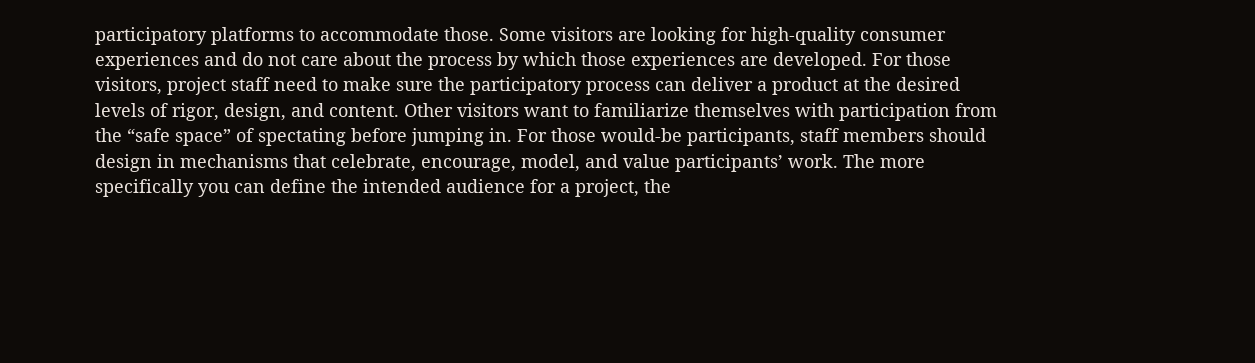participatory platforms to accommodate those. Some visitors are looking for high-quality consumer experiences and do not care about the process by which those experiences are developed. For those visitors, project staff need to make sure the participatory process can deliver a product at the desired levels of rigor, design, and content. Other visitors want to familiarize themselves with participation from the “safe space” of spectating before jumping in. For those would-be participants, staff members should design in mechanisms that celebrate, encourage, model, and value participants’ work. The more specifically you can define the intended audience for a project, the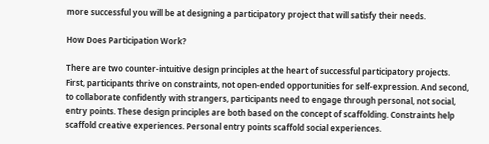more successful you will be at designing a participatory project that will satisfy their needs.

How Does Participation Work?

There are two counter-intuitive design principles at the heart of successful participatory projects. First, participants thrive on constraints, not open-ended opportunities for self-expression. And second, to collaborate confidently with strangers, participants need to engage through personal, not social, entry points. These design principles are both based on the concept of scaffolding. Constraints help scaffold creative experiences. Personal entry points scaffold social experiences.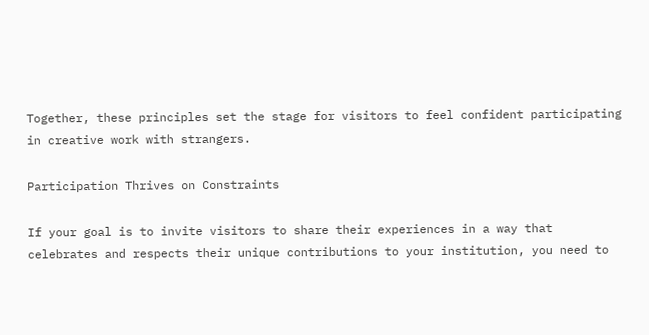Together, these principles set the stage for visitors to feel confident participating in creative work with strangers.

Participation Thrives on Constraints

If your goal is to invite visitors to share their experiences in a way that celebrates and respects their unique contributions to your institution, you need to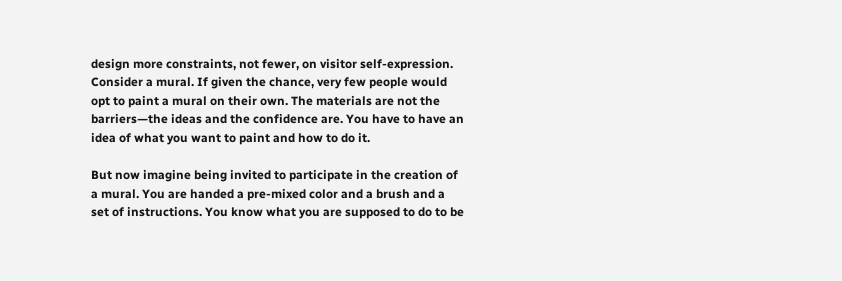design more constraints, not fewer, on visitor self-expression. Consider a mural. If given the chance, very few people would opt to paint a mural on their own. The materials are not the barriers—the ideas and the confidence are. You have to have an idea of what you want to paint and how to do it.

But now imagine being invited to participate in the creation of a mural. You are handed a pre-mixed color and a brush and a set of instructions. You know what you are supposed to do to be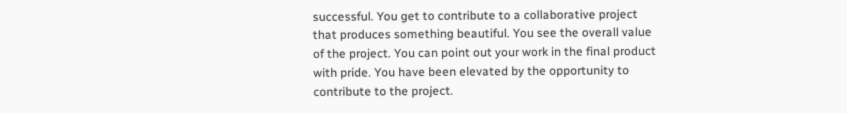successful. You get to contribute to a collaborative project that produces something beautiful. You see the overall value of the project. You can point out your work in the final product with pride. You have been elevated by the opportunity to contribute to the project.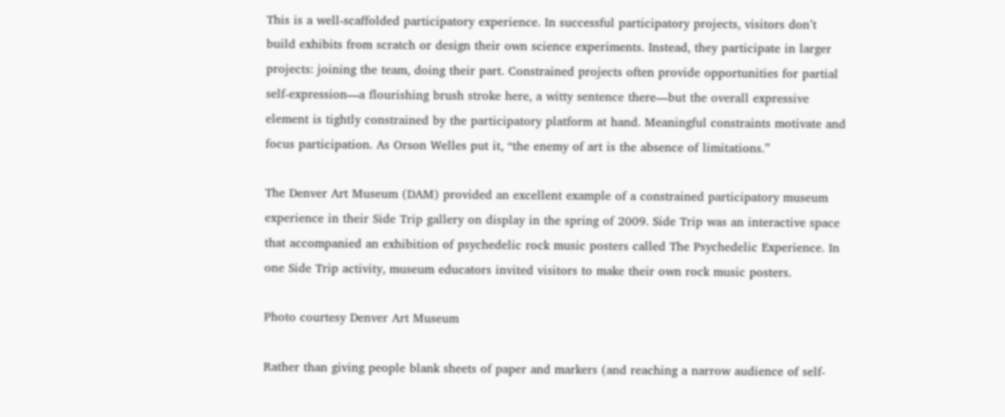This is a well-scaffolded participatory experience. In successful participatory projects, visitors don’t build exhibits from scratch or design their own science experiments. Instead, they participate in larger projects: joining the team, doing their part. Constrained projects often provide opportunities for partial self-expression—a flourishing brush stroke here, a witty sentence there—but the overall expressive element is tightly constrained by the participatory platform at hand. Meaningful constraints motivate and focus participation. As Orson Welles put it, “the enemy of art is the absence of limitations.”

The Denver Art Museum (DAM) provided an excellent example of a constrained participatory museum experience in their Side Trip gallery on display in the spring of 2009. Side Trip was an interactive space that accompanied an exhibition of psychedelic rock music posters called The Psychedelic Experience. In one Side Trip activity, museum educators invited visitors to make their own rock music posters.

Photo courtesy Denver Art Museum

Rather than giving people blank sheets of paper and markers (and reaching a narrow audience of self-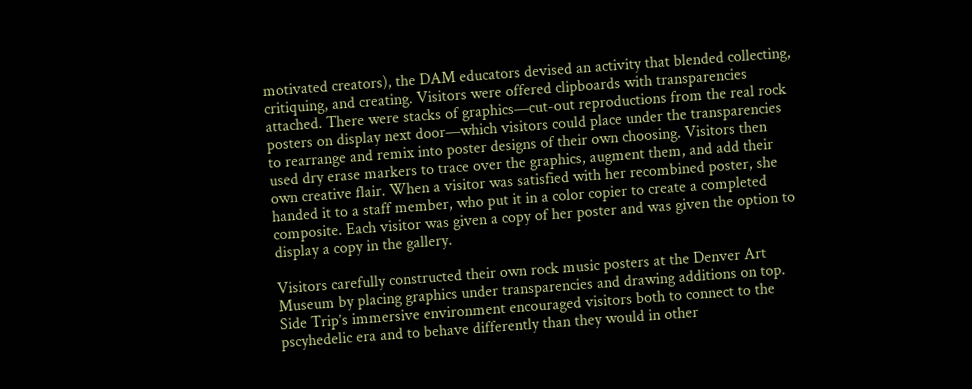motivated creators), the DAM educators devised an activity that blended collecting, critiquing, and creating. Visitors were offered clipboards with transparencies attached. There were stacks of graphics—cut-out reproductions from the real rock posters on display next door—which visitors could place under the transparencies to rearrange and remix into poster designs of their own choosing. Visitors then used dry erase markers to trace over the graphics, augment them, and add their own creative flair. When a visitor was satisfied with her recombined poster, she handed it to a staff member, who put it in a color copier to create a completed composite. Each visitor was given a copy of her poster and was given the option to display a copy in the gallery.

Visitors carefully constructed their own rock music posters at the Denver Art Museum by placing graphics under transparencies and drawing additions on top. Side Trip’s immersive environment encouraged visitors both to connect to the pscyhedelic era and to behave differently than they would in other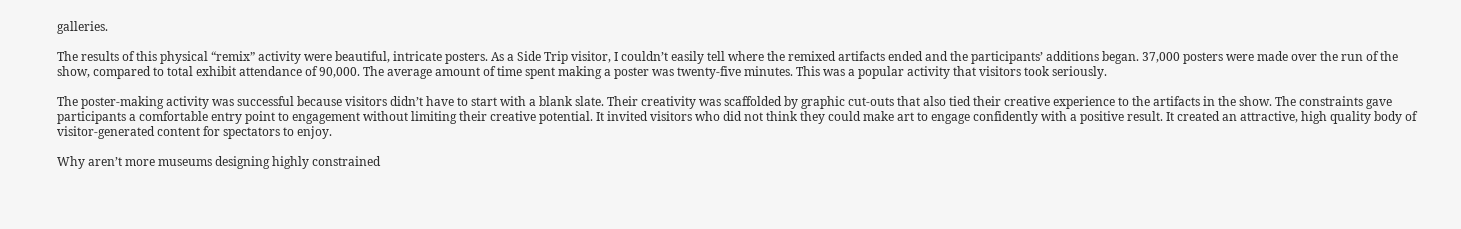galleries.

The results of this physical “remix” activity were beautiful, intricate posters. As a Side Trip visitor, I couldn’t easily tell where the remixed artifacts ended and the participants’ additions began. 37,000 posters were made over the run of the show, compared to total exhibit attendance of 90,000. The average amount of time spent making a poster was twenty-five minutes. This was a popular activity that visitors took seriously.

The poster-making activity was successful because visitors didn’t have to start with a blank slate. Their creativity was scaffolded by graphic cut-outs that also tied their creative experience to the artifacts in the show. The constraints gave participants a comfortable entry point to engagement without limiting their creative potential. It invited visitors who did not think they could make art to engage confidently with a positive result. It created an attractive, high quality body of visitor-generated content for spectators to enjoy.

Why aren’t more museums designing highly constrained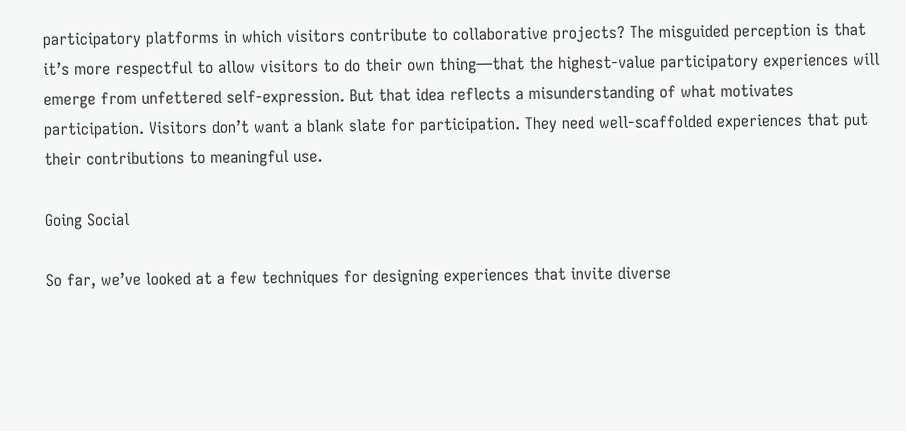participatory platforms in which visitors contribute to collaborative projects? The misguided perception is that it’s more respectful to allow visitors to do their own thing—that the highest-value participatory experiences will emerge from unfettered self-expression. But that idea reflects a misunderstanding of what motivates participation. Visitors don’t want a blank slate for participation. They need well-scaffolded experiences that put their contributions to meaningful use.

Going Social

So far, we’ve looked at a few techniques for designing experiences that invite diverse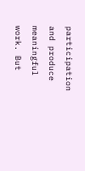participation and produce meaningful work. But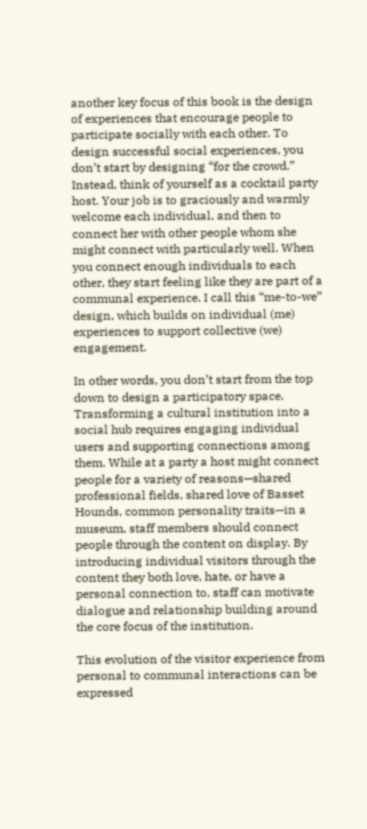another key focus of this book is the design of experiences that encourage people to participate socially with each other. To design successful social experiences, you don’t start by designing “for the crowd.” Instead, think of yourself as a cocktail party host. Your job is to graciously and warmly welcome each individual, and then to connect her with other people whom she might connect with particularly well. When you connect enough individuals to each other, they start feeling like they are part of a communal experience. I call this “me-to-we” design, which builds on individual (me) experiences to support collective (we) engagement.

In other words, you don’t start from the top down to design a participatory space. Transforming a cultural institution into a social hub requires engaging individual users and supporting connections among them. While at a party a host might connect people for a variety of reasons—shared professional fields, shared love of Basset Hounds, common personality traits—in a museum, staff members should connect people through the content on display. By introducing individual visitors through the content they both love, hate, or have a personal connection to, staff can motivate dialogue and relationship building around the core focus of the institution.

This evolution of the visitor experience from personal to communal interactions can be expressed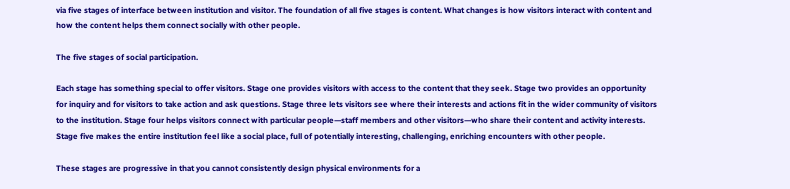via five stages of interface between institution and visitor. The foundation of all five stages is content. What changes is how visitors interact with content and how the content helps them connect socially with other people.

The five stages of social participation.

Each stage has something special to offer visitors. Stage one provides visitors with access to the content that they seek. Stage two provides an opportunity for inquiry and for visitors to take action and ask questions. Stage three lets visitors see where their interests and actions fit in the wider community of visitors to the institution. Stage four helps visitors connect with particular people—staff members and other visitors—who share their content and activity interests. Stage five makes the entire institution feel like a social place, full of potentially interesting, challenging, enriching encounters with other people.

These stages are progressive in that you cannot consistently design physical environments for a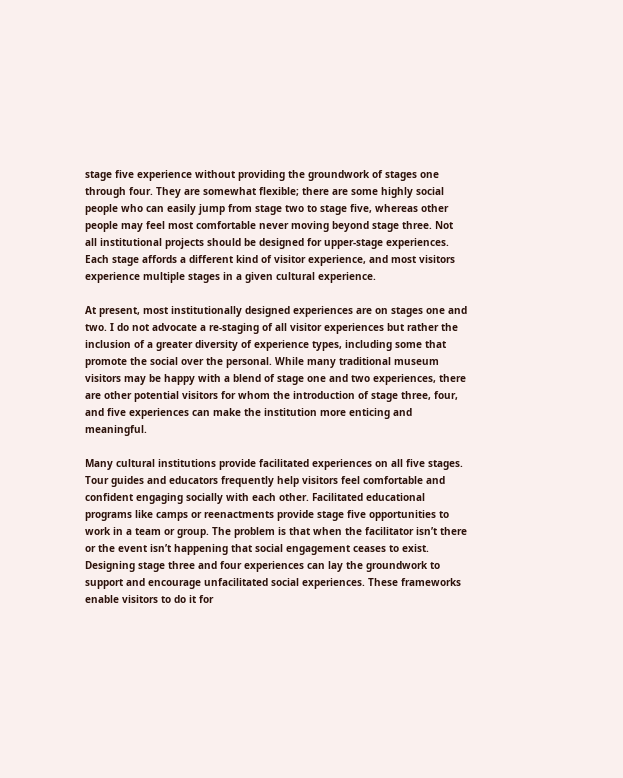stage five experience without providing the groundwork of stages one through four. They are somewhat flexible; there are some highly social people who can easily jump from stage two to stage five, whereas other people may feel most comfortable never moving beyond stage three. Not all institutional projects should be designed for upper-stage experiences. Each stage affords a different kind of visitor experience, and most visitors experience multiple stages in a given cultural experience.

At present, most institutionally designed experiences are on stages one and two. I do not advocate a re-staging of all visitor experiences but rather the inclusion of a greater diversity of experience types, including some that promote the social over the personal. While many traditional museum visitors may be happy with a blend of stage one and two experiences, there are other potential visitors for whom the introduction of stage three, four, and five experiences can make the institution more enticing and meaningful.

Many cultural institutions provide facilitated experiences on all five stages. Tour guides and educators frequently help visitors feel comfortable and confident engaging socially with each other. Facilitated educational programs like camps or reenactments provide stage five opportunities to work in a team or group. The problem is that when the facilitator isn’t there or the event isn’t happening that social engagement ceases to exist. Designing stage three and four experiences can lay the groundwork to support and encourage unfacilitated social experiences. These frameworks enable visitors to do it for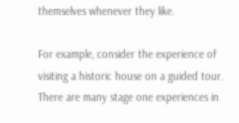themselves whenever they like.

For example, consider the experience of visiting a historic house on a guided tour. There are many stage one experiences in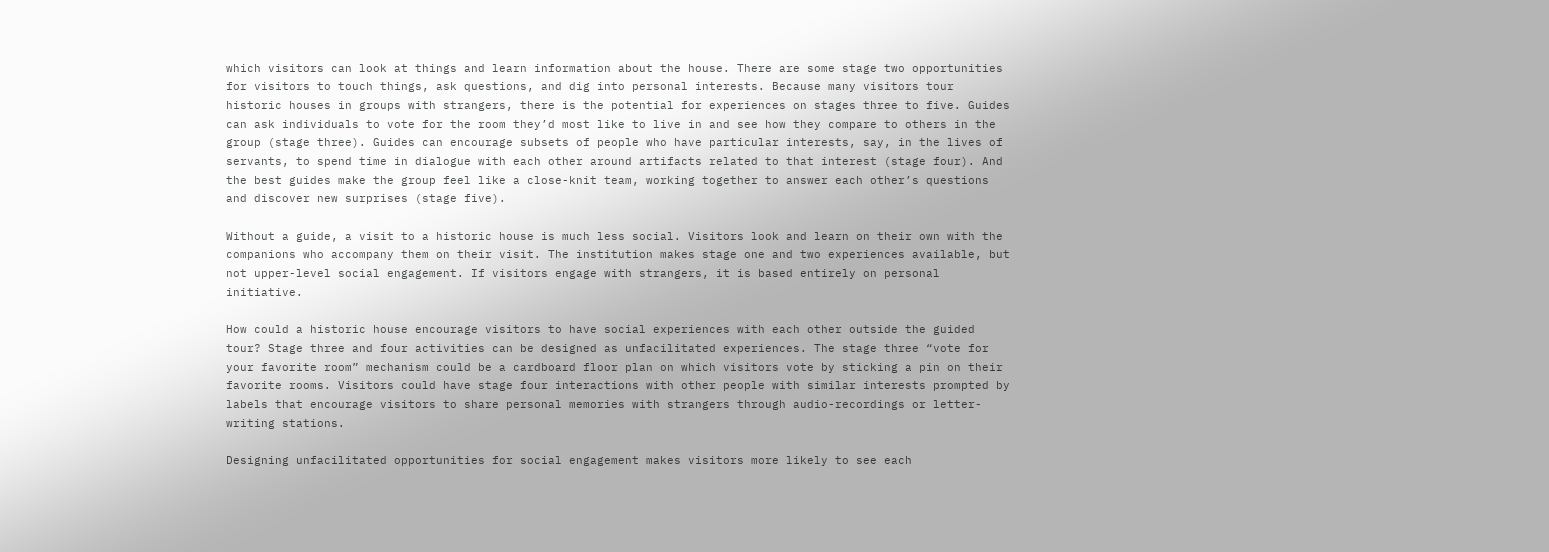which visitors can look at things and learn information about the house. There are some stage two opportunities for visitors to touch things, ask questions, and dig into personal interests. Because many visitors tour historic houses in groups with strangers, there is the potential for experiences on stages three to five. Guides can ask individuals to vote for the room they’d most like to live in and see how they compare to others in the group (stage three). Guides can encourage subsets of people who have particular interests, say, in the lives of servants, to spend time in dialogue with each other around artifacts related to that interest (stage four). And the best guides make the group feel like a close-knit team, working together to answer each other’s questions and discover new surprises (stage five).

Without a guide, a visit to a historic house is much less social. Visitors look and learn on their own with the companions who accompany them on their visit. The institution makes stage one and two experiences available, but not upper-level social engagement. If visitors engage with strangers, it is based entirely on personal initiative.

How could a historic house encourage visitors to have social experiences with each other outside the guided tour? Stage three and four activities can be designed as unfacilitated experiences. The stage three “vote for your favorite room” mechanism could be a cardboard floor plan on which visitors vote by sticking a pin on their favorite rooms. Visitors could have stage four interactions with other people with similar interests prompted by labels that encourage visitors to share personal memories with strangers through audio-recordings or letter-writing stations.

Designing unfacilitated opportunities for social engagement makes visitors more likely to see each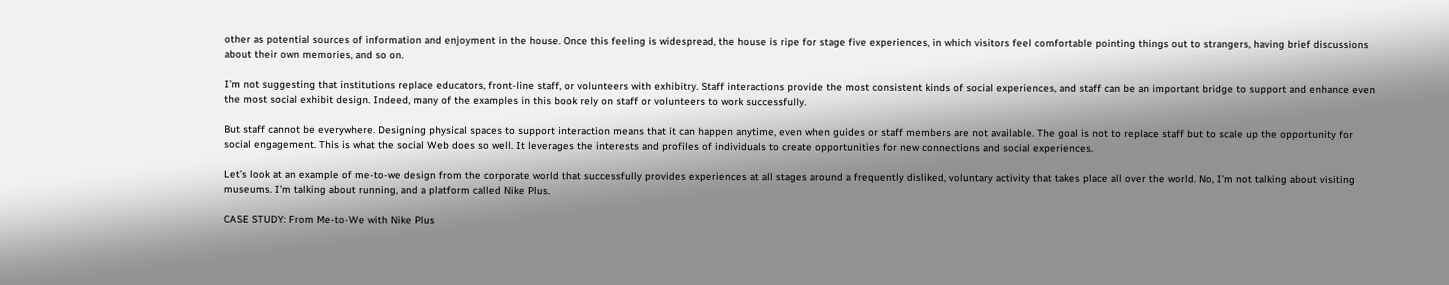other as potential sources of information and enjoyment in the house. Once this feeling is widespread, the house is ripe for stage five experiences, in which visitors feel comfortable pointing things out to strangers, having brief discussions about their own memories, and so on.

I’m not suggesting that institutions replace educators, front-line staff, or volunteers with exhibitry. Staff interactions provide the most consistent kinds of social experiences, and staff can be an important bridge to support and enhance even the most social exhibit design. Indeed, many of the examples in this book rely on staff or volunteers to work successfully.

But staff cannot be everywhere. Designing physical spaces to support interaction means that it can happen anytime, even when guides or staff members are not available. The goal is not to replace staff but to scale up the opportunity for social engagement. This is what the social Web does so well. It leverages the interests and profiles of individuals to create opportunities for new connections and social experiences.

Let’s look at an example of me-to-we design from the corporate world that successfully provides experiences at all stages around a frequently disliked, voluntary activity that takes place all over the world. No, I’m not talking about visiting museums. I’m talking about running, and a platform called Nike Plus.

CASE STUDY: From Me-to-We with Nike Plus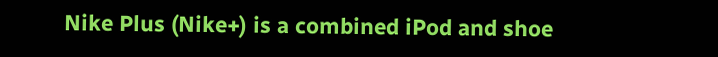Nike Plus (Nike+) is a combined iPod and shoe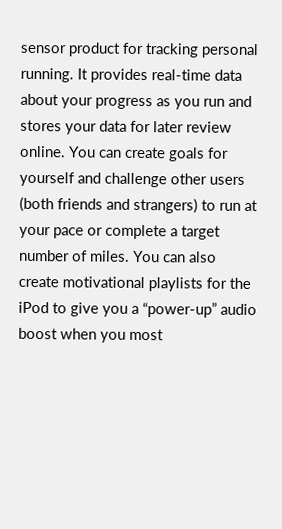sensor product for tracking personal running. It provides real-time data about your progress as you run and stores your data for later review online. You can create goals for yourself and challenge other users (both friends and strangers) to run at your pace or complete a target number of miles. You can also create motivational playlists for the iPod to give you a “power-up” audio boost when you most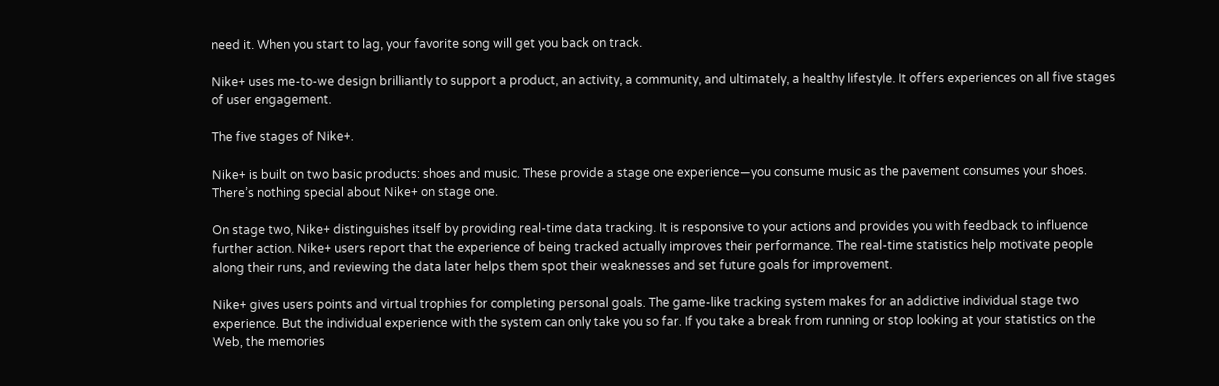need it. When you start to lag, your favorite song will get you back on track.

Nike+ uses me-to-we design brilliantly to support a product, an activity, a community, and ultimately, a healthy lifestyle. It offers experiences on all five stages of user engagement.

The five stages of Nike+.

Nike+ is built on two basic products: shoes and music. These provide a stage one experience—you consume music as the pavement consumes your shoes. There’s nothing special about Nike+ on stage one.

On stage two, Nike+ distinguishes itself by providing real-time data tracking. It is responsive to your actions and provides you with feedback to influence further action. Nike+ users report that the experience of being tracked actually improves their performance. The real-time statistics help motivate people along their runs, and reviewing the data later helps them spot their weaknesses and set future goals for improvement.

Nike+ gives users points and virtual trophies for completing personal goals. The game-like tracking system makes for an addictive individual stage two experience. But the individual experience with the system can only take you so far. If you take a break from running or stop looking at your statistics on the Web, the memories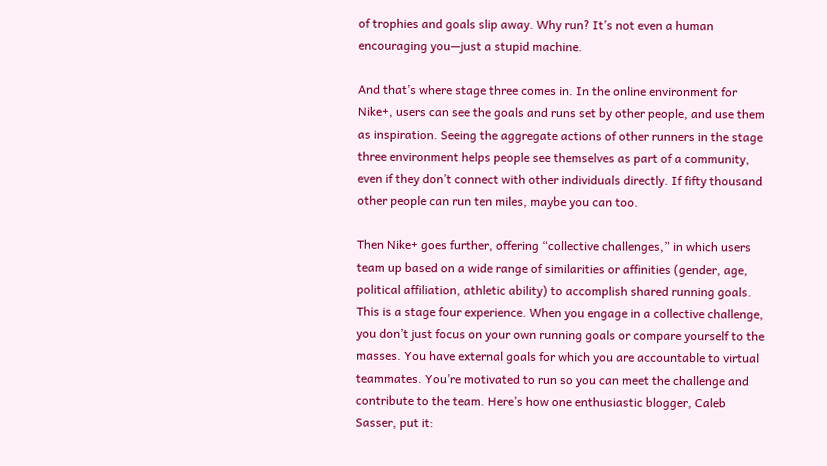of trophies and goals slip away. Why run? It’s not even a human encouraging you—just a stupid machine.

And that’s where stage three comes in. In the online environment for Nike+, users can see the goals and runs set by other people, and use them as inspiration. Seeing the aggregate actions of other runners in the stage three environment helps people see themselves as part of a community, even if they don’t connect with other individuals directly. If fifty thousand other people can run ten miles, maybe you can too.

Then Nike+ goes further, offering “collective challenges,” in which users team up based on a wide range of similarities or affinities (gender, age, political affiliation, athletic ability) to accomplish shared running goals. This is a stage four experience. When you engage in a collective challenge, you don’t just focus on your own running goals or compare yourself to the masses. You have external goals for which you are accountable to virtual teammates. You’re motivated to run so you can meet the challenge and contribute to the team. Here’s how one enthusiastic blogger, Caleb Sasser, put it: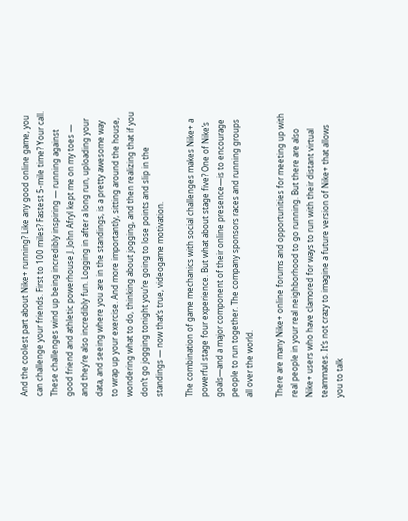And the coolest part about Nike+ running? Like any good online game, you can challenge your friends. First to 100 miles? Fastest 5-mile time? Your call. These challenges wind up being incredibly inspiring — running against good friend and athletic powerhouse J. John Afryl kept me on my toes — and they’re also incredibly fun. Logging in after a long run, uploading your data, and seeing where you are in the standings, is a pretty awesome way to wrap up your exercise. And more importantly, sitting around the house, wondering what to do, thinking about jogging, and then realizing that if you don’t go jogging tonight you’re going to lose points and slip in the standings — now that’s true, videogame motivation.

The combination of game mechanics with social challenges makes Nike+ a powerful stage four experience. But what about stage five? One of Nike’s goals—and a major component of their online presence—is to encourage people to run together. The company sponsors races and running groups all over the world.

There are many Nike+ online forums and opportunities for meeting up with real people in your real neighborhood to go running. But there are also Nike+ users who have clamored for ways to run with their distant virtual teammates. It’s not crazy to imagine a future version of Nike+ that allows you to talk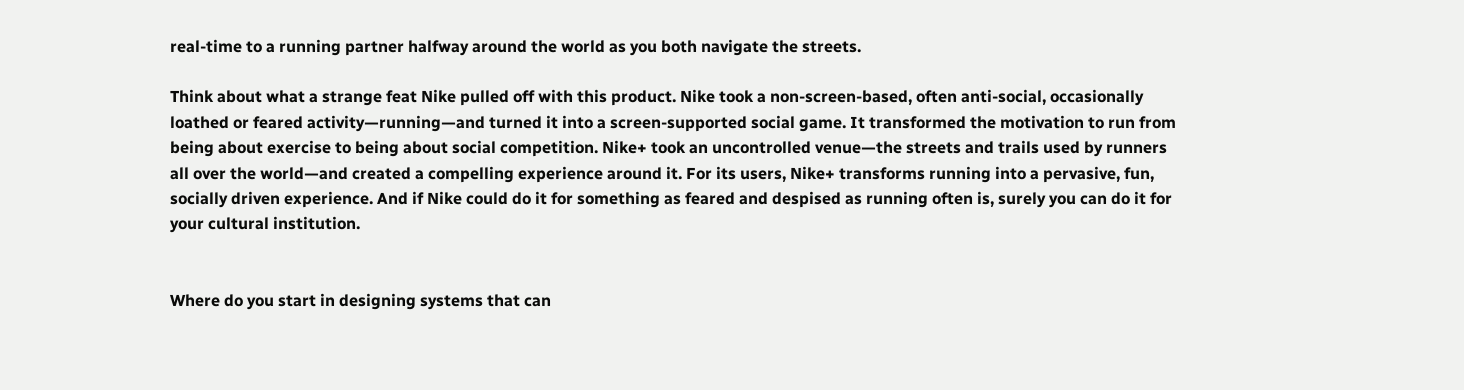real-time to a running partner halfway around the world as you both navigate the streets.

Think about what a strange feat Nike pulled off with this product. Nike took a non-screen-based, often anti-social, occasionally loathed or feared activity—running—and turned it into a screen-supported social game. It transformed the motivation to run from being about exercise to being about social competition. Nike+ took an uncontrolled venue—the streets and trails used by runners all over the world—and created a compelling experience around it. For its users, Nike+ transforms running into a pervasive, fun, socially driven experience. And if Nike could do it for something as feared and despised as running often is, surely you can do it for your cultural institution.


Where do you start in designing systems that can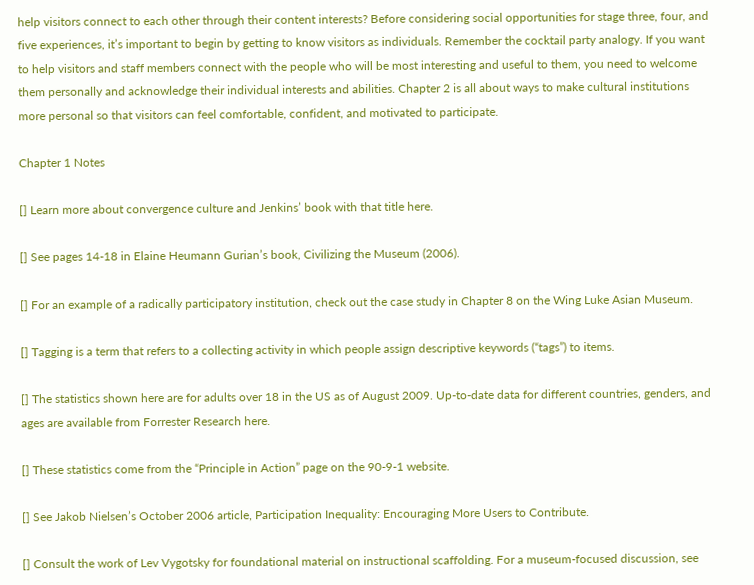help visitors connect to each other through their content interests? Before considering social opportunities for stage three, four, and five experiences, it’s important to begin by getting to know visitors as individuals. Remember the cocktail party analogy. If you want to help visitors and staff members connect with the people who will be most interesting and useful to them, you need to welcome them personally and acknowledge their individual interests and abilities. Chapter 2 is all about ways to make cultural institutions more personal so that visitors can feel comfortable, confident, and motivated to participate.

Chapter 1 Notes

[] Learn more about convergence culture and Jenkins’ book with that title here.

[] See pages 14-18 in Elaine Heumann Gurian’s book, Civilizing the Museum (2006).

[] For an example of a radically participatory institution, check out the case study in Chapter 8 on the Wing Luke Asian Museum.

[] Tagging is a term that refers to a collecting activity in which people assign descriptive keywords (“tags”) to items.

[] The statistics shown here are for adults over 18 in the US as of August 2009. Up-to-date data for different countries, genders, and ages are available from Forrester Research here.

[] These statistics come from the “Principle in Action” page on the 90-9-1 website.

[] See Jakob Nielsen’s October 2006 article, Participation Inequality: Encouraging More Users to Contribute.

[] Consult the work of Lev Vygotsky for foundational material on instructional scaffolding. For a museum-focused discussion, see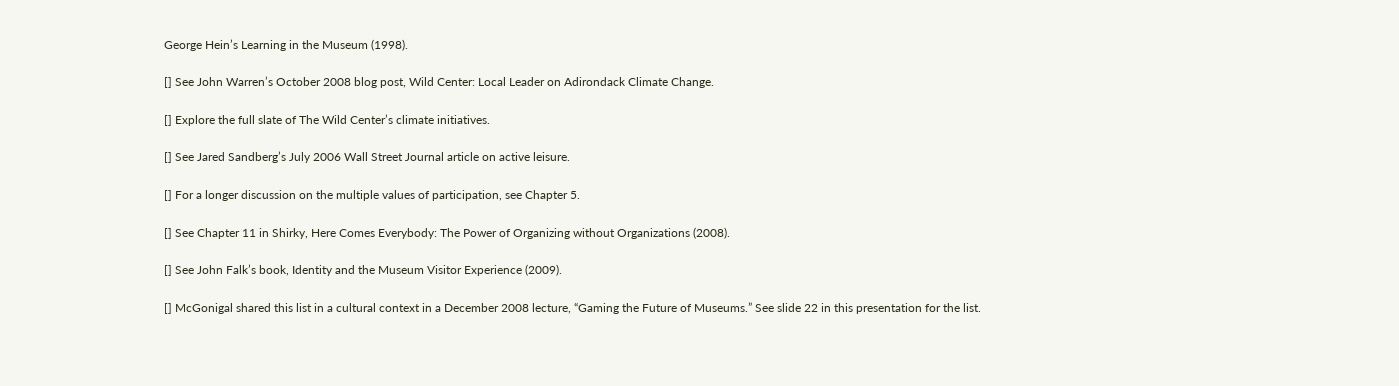George Hein’s Learning in the Museum (1998).

[] See John Warren’s October 2008 blog post, Wild Center: Local Leader on Adirondack Climate Change.

[] Explore the full slate of The Wild Center’s climate initiatives.

[] See Jared Sandberg’s July 2006 Wall Street Journal article on active leisure.

[] For a longer discussion on the multiple values of participation, see Chapter 5.

[] See Chapter 11 in Shirky, Here Comes Everybody: The Power of Organizing without Organizations (2008).

[] See John Falk’s book, Identity and the Museum Visitor Experience (2009).

[] McGonigal shared this list in a cultural context in a December 2008 lecture, “Gaming the Future of Museums.” See slide 22 in this presentation for the list.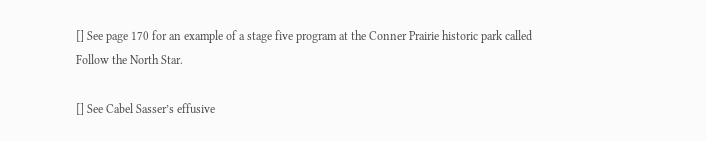[] See page 170 for an example of a stage five program at the Conner Prairie historic park called Follow the North Star.

[] See Cabel Sasser’s effusive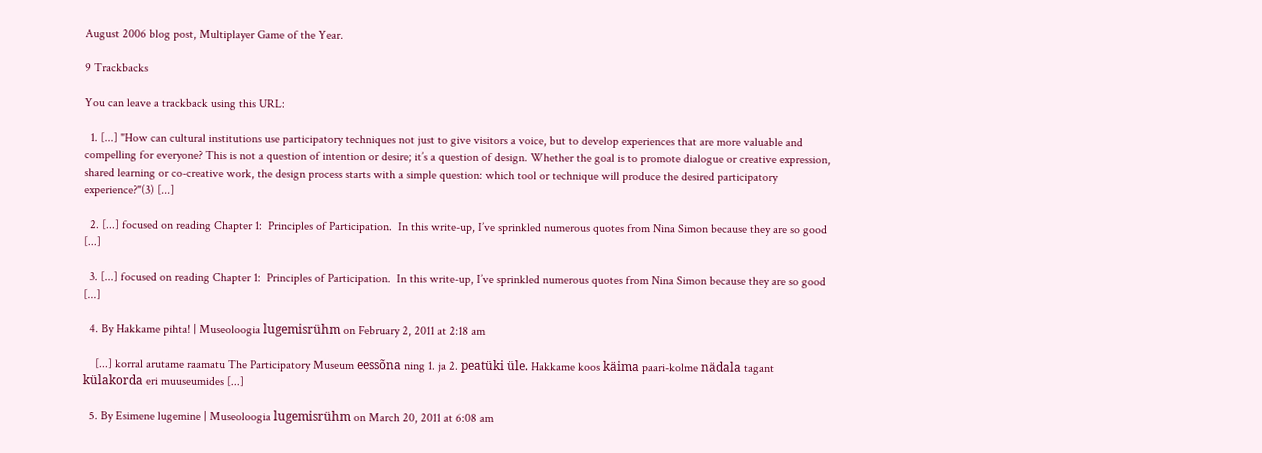August 2006 blog post, Multiplayer Game of the Year.

9 Trackbacks

You can leave a trackback using this URL:

  1. [...] "How can cultural institutions use participatory techniques not just to give visitors a voice, but to develop experiences that are more valuable and compelling for everyone? This is not a question of intention or desire; it’s a question of design. Whether the goal is to promote dialogue or creative expression, shared learning or co-creative work, the design process starts with a simple question: which tool or technique will produce the desired participatory experience?"(3) [...]

  2. [...] focused on reading Chapter 1:  Principles of Participation.  In this write-up, I’ve sprinkled numerous quotes from Nina Simon because they are so good [...]

  3. [...] focused on reading Chapter 1:  Principles of Participation.  In this write-up, I’ve sprinkled numerous quotes from Nina Simon because they are so good [...]

  4. By Hakkame pihta! | Museoloogia lugemisrühm on February 2, 2011 at 2:18 am

    [...] korral arutame raamatu The Participatory Museum eessõna ning 1. ja 2. peatüki üle. Hakkame koos käima paari-kolme nädala tagant külakorda eri muuseumides [...]

  5. By Esimene lugemine | Museoloogia lugemisrühm on March 20, 2011 at 6:08 am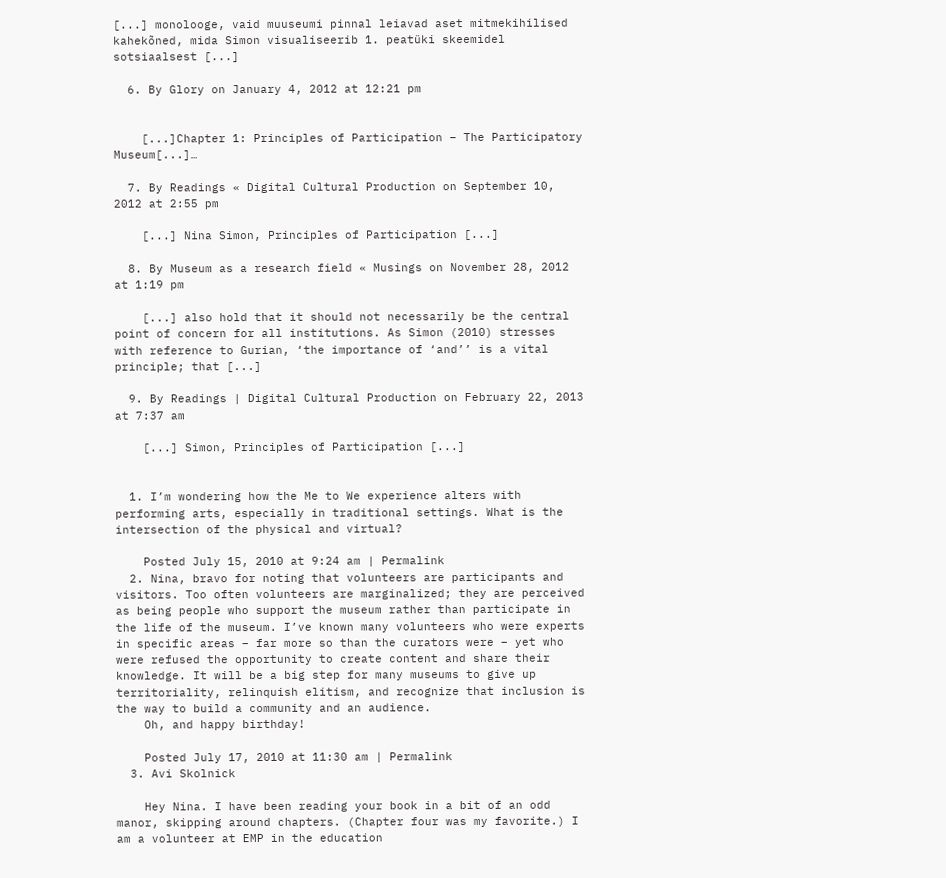[...] monolooge, vaid muuseumi pinnal leiavad aset mitmekihilised kahekõned, mida Simon visualiseerib 1. peatüki skeemidel sotsiaalsest [...]

  6. By Glory on January 4, 2012 at 12:21 pm


    [...]Chapter 1: Principles of Participation – The Participatory Museum[...]…

  7. By Readings « Digital Cultural Production on September 10, 2012 at 2:55 pm

    [...] Nina Simon, Principles of Participation [...]

  8. By Museum as a research field « Musings on November 28, 2012 at 1:19 pm

    [...] also hold that it should not necessarily be the central point of concern for all institutions. As Simon (2010) stresses with reference to Gurian, ‘the importance of ‘and’’ is a vital principle; that [...]

  9. By Readings | Digital Cultural Production on February 22, 2013 at 7:37 am

    [...] Simon, Principles of Participation [...]


  1. I’m wondering how the Me to We experience alters with performing arts, especially in traditional settings. What is the intersection of the physical and virtual?

    Posted July 15, 2010 at 9:24 am | Permalink
  2. Nina, bravo for noting that volunteers are participants and visitors. Too often volunteers are marginalized; they are perceived as being people who support the museum rather than participate in the life of the museum. I’ve known many volunteers who were experts in specific areas – far more so than the curators were – yet who were refused the opportunity to create content and share their knowledge. It will be a big step for many museums to give up territoriality, relinquish elitism, and recognize that inclusion is the way to build a community and an audience.
    Oh, and happy birthday!

    Posted July 17, 2010 at 11:30 am | Permalink
  3. Avi Skolnick

    Hey Nina. I have been reading your book in a bit of an odd manor, skipping around chapters. (Chapter four was my favorite.) I am a volunteer at EMP in the education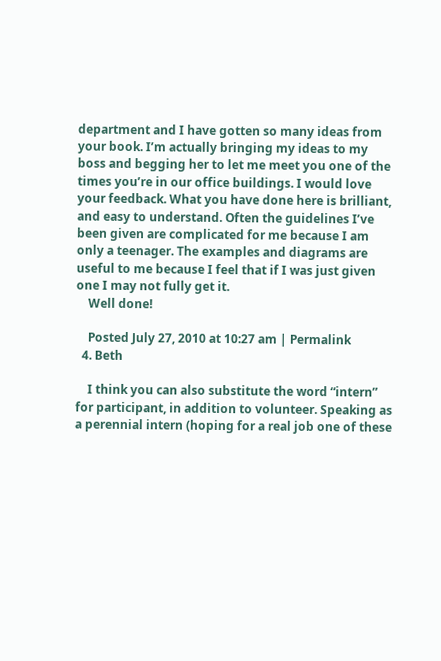department and I have gotten so many ideas from your book. I’m actually bringing my ideas to my boss and begging her to let me meet you one of the times you’re in our office buildings. I would love your feedback. What you have done here is brilliant, and easy to understand. Often the guidelines I’ve been given are complicated for me because I am only a teenager. The examples and diagrams are useful to me because I feel that if I was just given one I may not fully get it.
    Well done!

    Posted July 27, 2010 at 10:27 am | Permalink
  4. Beth

    I think you can also substitute the word “intern” for participant, in addition to volunteer. Speaking as a perennial intern (hoping for a real job one of these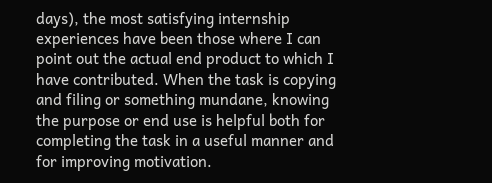days), the most satisfying internship experiences have been those where I can point out the actual end product to which I have contributed. When the task is copying and filing or something mundane, knowing the purpose or end use is helpful both for completing the task in a useful manner and for improving motivation.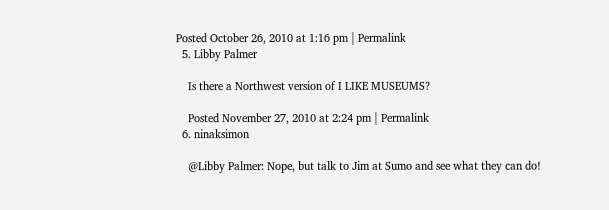Posted October 26, 2010 at 1:16 pm | Permalink
  5. Libby Palmer

    Is there a Northwest version of I LIKE MUSEUMS?

    Posted November 27, 2010 at 2:24 pm | Permalink
  6. ninaksimon

    @Libby Palmer: Nope, but talk to Jim at Sumo and see what they can do!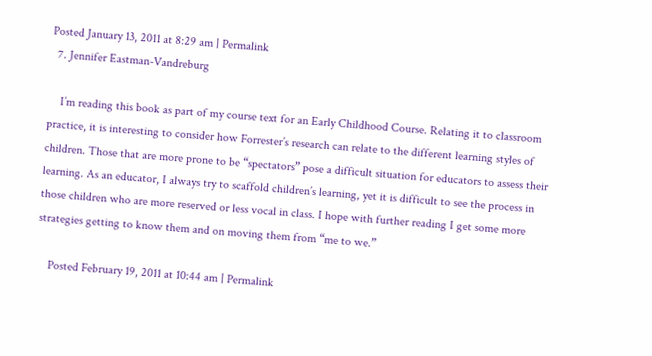Posted January 13, 2011 at 8:29 am | Permalink
  7. Jennifer Eastman-Vandreburg

    I’m reading this book as part of my course text for an Early Childhood Course. Relating it to classroom practice, it is interesting to consider how Forrester’s research can relate to the different learning styles of children. Those that are more prone to be “spectators” pose a difficult situation for educators to assess their learning. As an educator, I always try to scaffold children’s learning, yet it is difficult to see the process in those children who are more reserved or less vocal in class. I hope with further reading I get some more strategies getting to know them and on moving them from “me to we.”

    Posted February 19, 2011 at 10:44 am | Permalink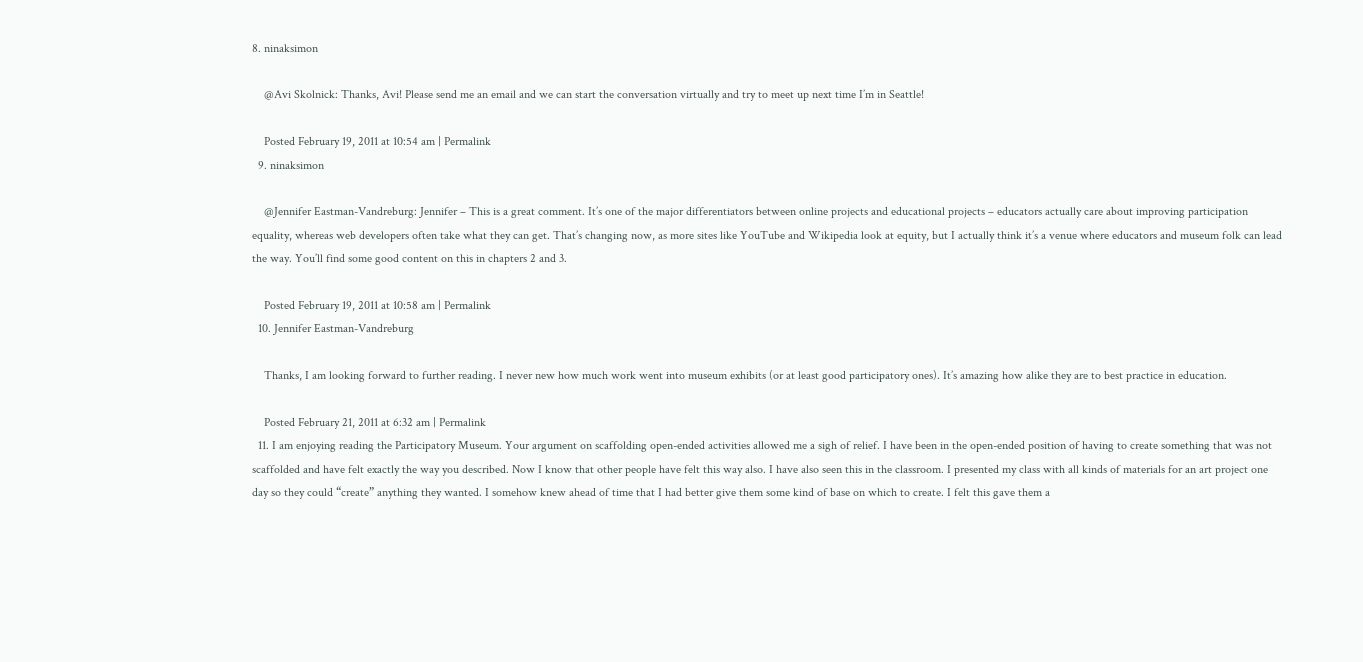8. ninaksimon

    @Avi Skolnick: Thanks, Avi! Please send me an email and we can start the conversation virtually and try to meet up next time I’m in Seattle!

    Posted February 19, 2011 at 10:54 am | Permalink
  9. ninaksimon

    @Jennifer Eastman-Vandreburg: Jennifer – This is a great comment. It’s one of the major differentiators between online projects and educational projects – educators actually care about improving participation equality, whereas web developers often take what they can get. That’s changing now, as more sites like YouTube and Wikipedia look at equity, but I actually think it’s a venue where educators and museum folk can lead the way. You’ll find some good content on this in chapters 2 and 3.

    Posted February 19, 2011 at 10:58 am | Permalink
  10. Jennifer Eastman-Vandreburg

    Thanks, I am looking forward to further reading. I never new how much work went into museum exhibits (or at least good participatory ones). It’s amazing how alike they are to best practice in education.

    Posted February 21, 2011 at 6:32 am | Permalink
  11. I am enjoying reading the Participatory Museum. Your argument on scaffolding open-ended activities allowed me a sigh of relief. I have been in the open-ended position of having to create something that was not scaffolded and have felt exactly the way you described. Now I know that other people have felt this way also. I have also seen this in the classroom. I presented my class with all kinds of materials for an art project one day so they could “create” anything they wanted. I somehow knew ahead of time that I had better give them some kind of base on which to create. I felt this gave them a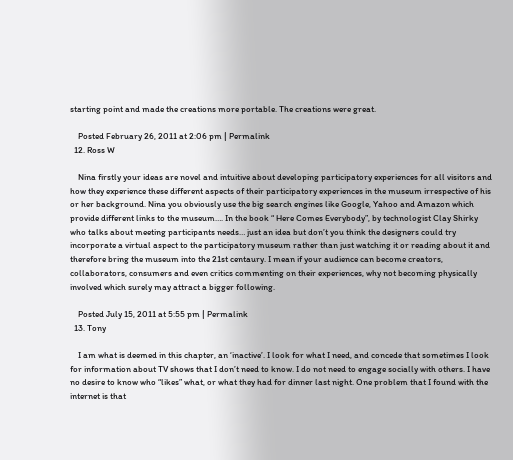starting point and made the creations more portable. The creations were great.

    Posted February 26, 2011 at 2:06 pm | Permalink
  12. Ross W

    Nina firstly your ideas are novel and intuitive about developing participatory experiences for all visitors and how they experience these different aspects of their participatory experiences in the museum irrespective of his or her background. Nina you obviously use the big search engines like Google, Yahoo and Amazon which provide different links to the museum…. In the book “ Here Comes Everybody”, by technologist Clay Shirky who talks about meeting participants needs… just an idea but don’t you think the designers could try incorporate a virtual aspect to the participatory museum rather than just watching it or reading about it and therefore bring the museum into the 21st centaury. I mean if your audience can become creators, collaborators, consumers and even critics commenting on their experiences, why not becoming physically involved which surely may attract a bigger following.

    Posted July 15, 2011 at 5:55 pm | Permalink
  13. Tony

    I am what is deemed in this chapter, an ‘inactive’. I look for what I need, and concede that sometimes I look for information about TV shows that I don’t need to know. I do not need to engage socially with others. I have no desire to know who “likes” what, or what they had for dinner last night. One problem that I found with the internet is that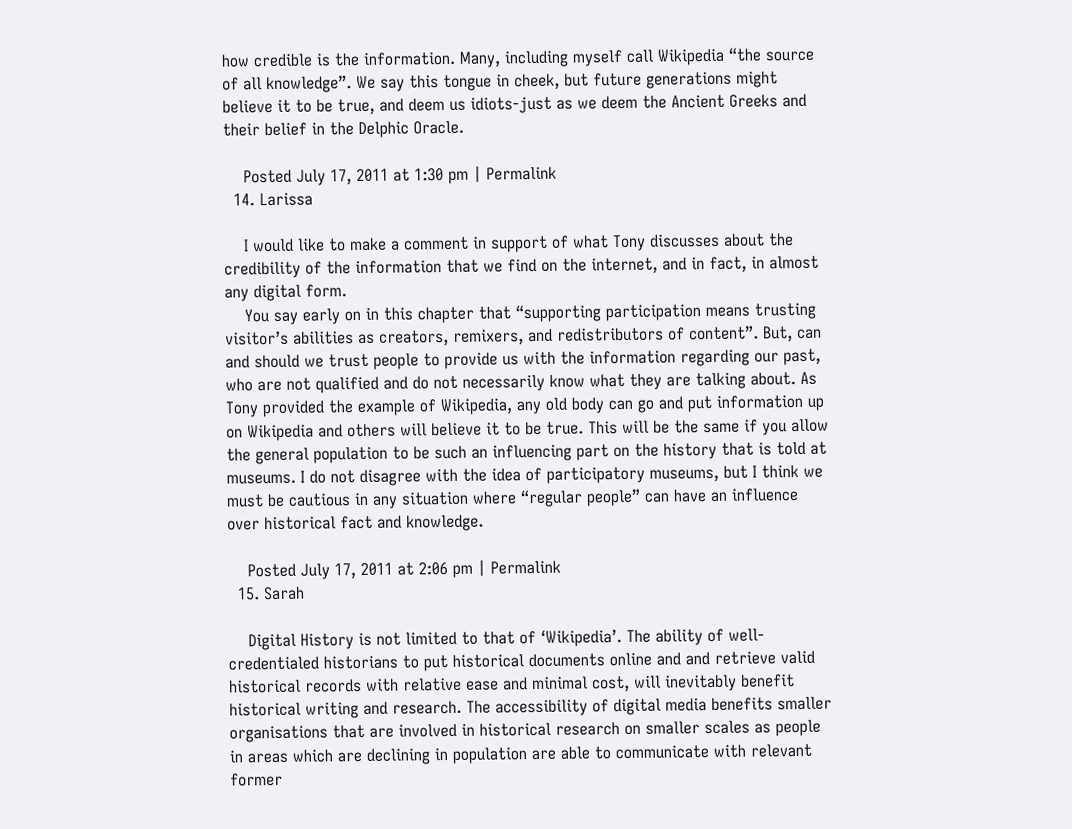how credible is the information. Many, including myself call Wikipedia “the source of all knowledge”. We say this tongue in cheek, but future generations might believe it to be true, and deem us idiots-just as we deem the Ancient Greeks and their belief in the Delphic Oracle.

    Posted July 17, 2011 at 1:30 pm | Permalink
  14. Larissa

    I would like to make a comment in support of what Tony discusses about the credibility of the information that we find on the internet, and in fact, in almost any digital form.
    You say early on in this chapter that “supporting participation means trusting visitor’s abilities as creators, remixers, and redistributors of content”. But, can and should we trust people to provide us with the information regarding our past, who are not qualified and do not necessarily know what they are talking about. As Tony provided the example of Wikipedia, any old body can go and put information up on Wikipedia and others will believe it to be true. This will be the same if you allow the general population to be such an influencing part on the history that is told at museums. I do not disagree with the idea of participatory museums, but I think we must be cautious in any situation where “regular people” can have an influence over historical fact and knowledge.

    Posted July 17, 2011 at 2:06 pm | Permalink
  15. Sarah

    Digital History is not limited to that of ‘Wikipedia’. The ability of well-credentialed historians to put historical documents online and and retrieve valid historical records with relative ease and minimal cost, will inevitably benefit historical writing and research. The accessibility of digital media benefits smaller organisations that are involved in historical research on smaller scales as people in areas which are declining in population are able to communicate with relevant former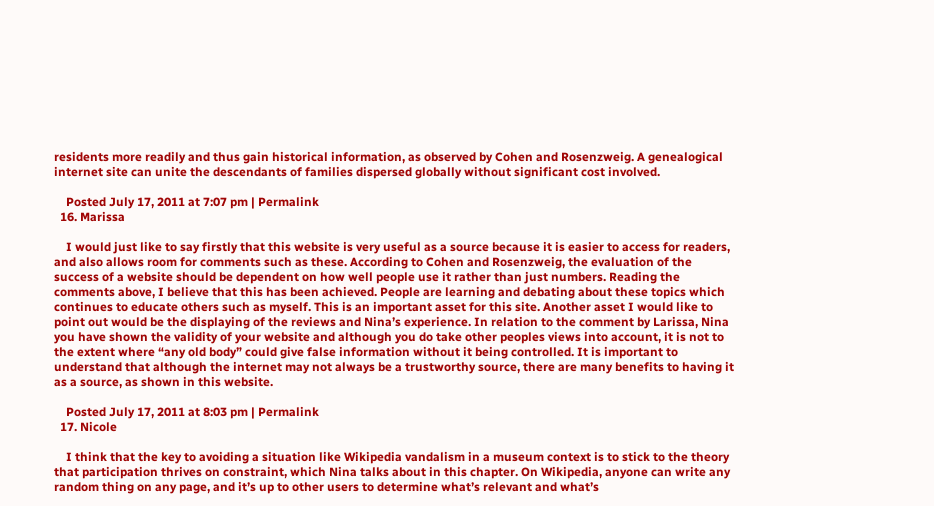residents more readily and thus gain historical information, as observed by Cohen and Rosenzweig. A genealogical internet site can unite the descendants of families dispersed globally without significant cost involved.

    Posted July 17, 2011 at 7:07 pm | Permalink
  16. Marissa

    I would just like to say firstly that this website is very useful as a source because it is easier to access for readers, and also allows room for comments such as these. According to Cohen and Rosenzweig, the evaluation of the success of a website should be dependent on how well people use it rather than just numbers. Reading the comments above, I believe that this has been achieved. People are learning and debating about these topics which continues to educate others such as myself. This is an important asset for this site. Another asset I would like to point out would be the displaying of the reviews and Nina’s experience. In relation to the comment by Larissa, Nina you have shown the validity of your website and although you do take other peoples views into account, it is not to the extent where “any old body” could give false information without it being controlled. It is important to understand that although the internet may not always be a trustworthy source, there are many benefits to having it as a source, as shown in this website.

    Posted July 17, 2011 at 8:03 pm | Permalink
  17. Nicole

    I think that the key to avoiding a situation like Wikipedia vandalism in a museum context is to stick to the theory that participation thrives on constraint, which Nina talks about in this chapter. On Wikipedia, anyone can write any random thing on any page, and it’s up to other users to determine what’s relevant and what’s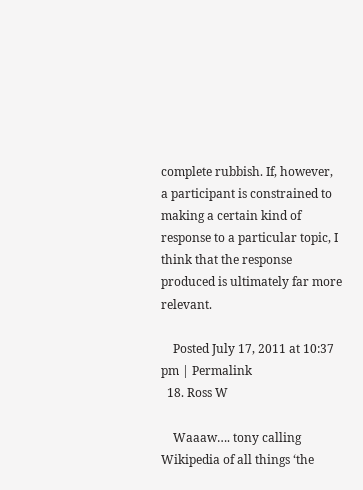complete rubbish. If, however, a participant is constrained to making a certain kind of response to a particular topic, I think that the response produced is ultimately far more relevant.

    Posted July 17, 2011 at 10:37 pm | Permalink
  18. Ross W

    Waaaw…. tony calling Wikipedia of all things ‘the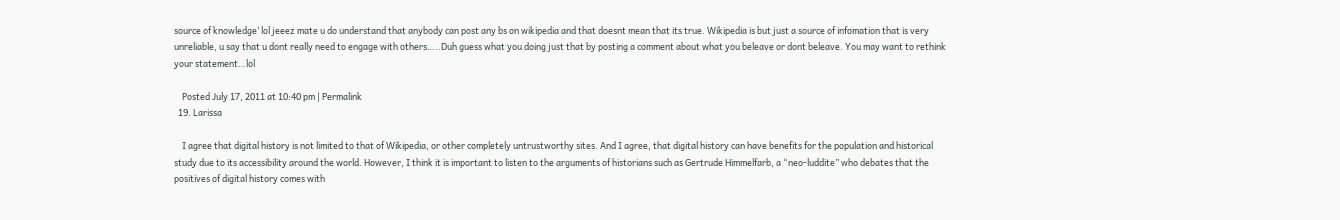source of knowledge’ lol jeeez mate u do understand that anybody can post any bs on wikipedia and that doesnt mean that its true. Wikipedia is but just a source of infomation that is very unreliable, u say that u dont really need to engage with others…..Duh guess what you doing just that by posting a comment about what you beleave or dont beleave. You may want to rethink your statement…lol

    Posted July 17, 2011 at 10:40 pm | Permalink
  19. Larissa

    I agree that digital history is not limited to that of Wikipedia, or other completely untrustworthy sites. And I agree, that digital history can have benefits for the population and historical study due to its accessibility around the world. However, I think it is important to listen to the arguments of historians such as Gertrude Himmelfarb, a “neo-luddite” who debates that the positives of digital history comes with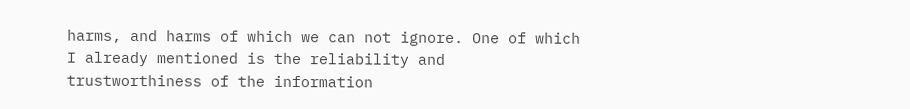harms, and harms of which we can not ignore. One of which I already mentioned is the reliability and trustworthiness of the information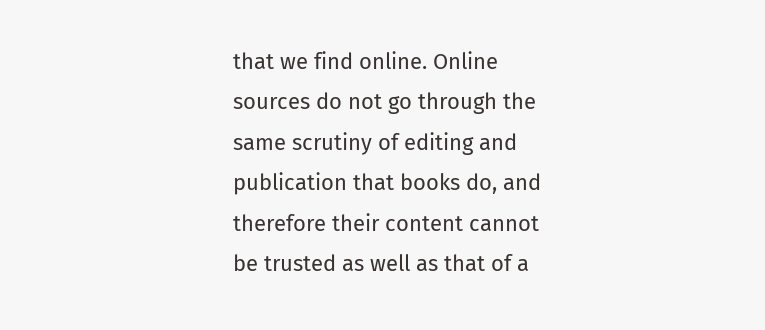that we find online. Online sources do not go through the same scrutiny of editing and publication that books do, and therefore their content cannot be trusted as well as that of a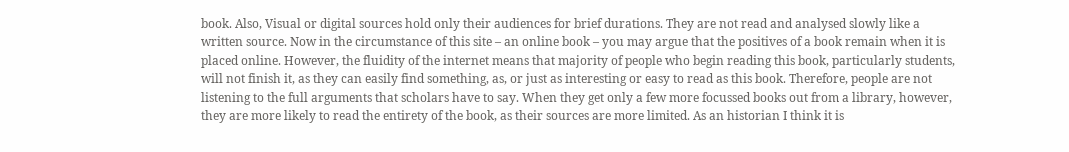book. Also, Visual or digital sources hold only their audiences for brief durations. They are not read and analysed slowly like a written source. Now in the circumstance of this site – an online book – you may argue that the positives of a book remain when it is placed online. However, the fluidity of the internet means that majority of people who begin reading this book, particularly students, will not finish it, as they can easily find something, as, or just as interesting or easy to read as this book. Therefore, people are not listening to the full arguments that scholars have to say. When they get only a few more focussed books out from a library, however, they are more likely to read the entirety of the book, as their sources are more limited. As an historian I think it is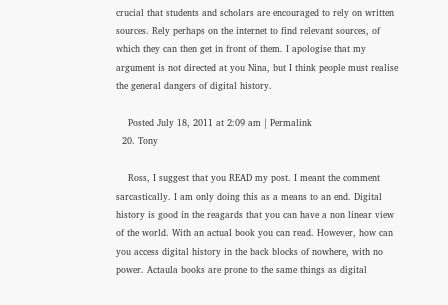crucial that students and scholars are encouraged to rely on written sources. Rely perhaps on the internet to find relevant sources, of which they can then get in front of them. I apologise that my argument is not directed at you Nina, but I think people must realise the general dangers of digital history.

    Posted July 18, 2011 at 2:09 am | Permalink
  20. Tony

    Ross, I suggest that you READ my post. I meant the comment sarcastically. I am only doing this as a means to an end. Digital history is good in the reagards that you can have a non linear view of the world. With an actual book you can read. However, how can you access digital history in the back blocks of nowhere, with no power. Actaula books are prone to the same things as digital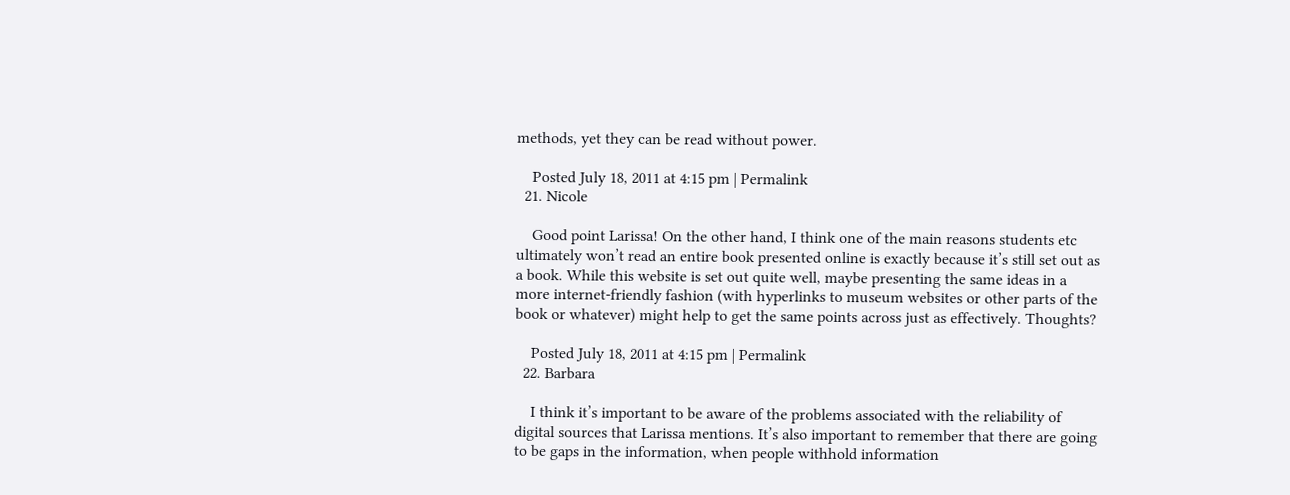methods, yet they can be read without power.

    Posted July 18, 2011 at 4:15 pm | Permalink
  21. Nicole

    Good point Larissa! On the other hand, I think one of the main reasons students etc ultimately won’t read an entire book presented online is exactly because it’s still set out as a book. While this website is set out quite well, maybe presenting the same ideas in a more internet-friendly fashion (with hyperlinks to museum websites or other parts of the book or whatever) might help to get the same points across just as effectively. Thoughts?

    Posted July 18, 2011 at 4:15 pm | Permalink
  22. Barbara

    I think it’s important to be aware of the problems associated with the reliability of digital sources that Larissa mentions. It’s also important to remember that there are going to be gaps in the information, when people withhold information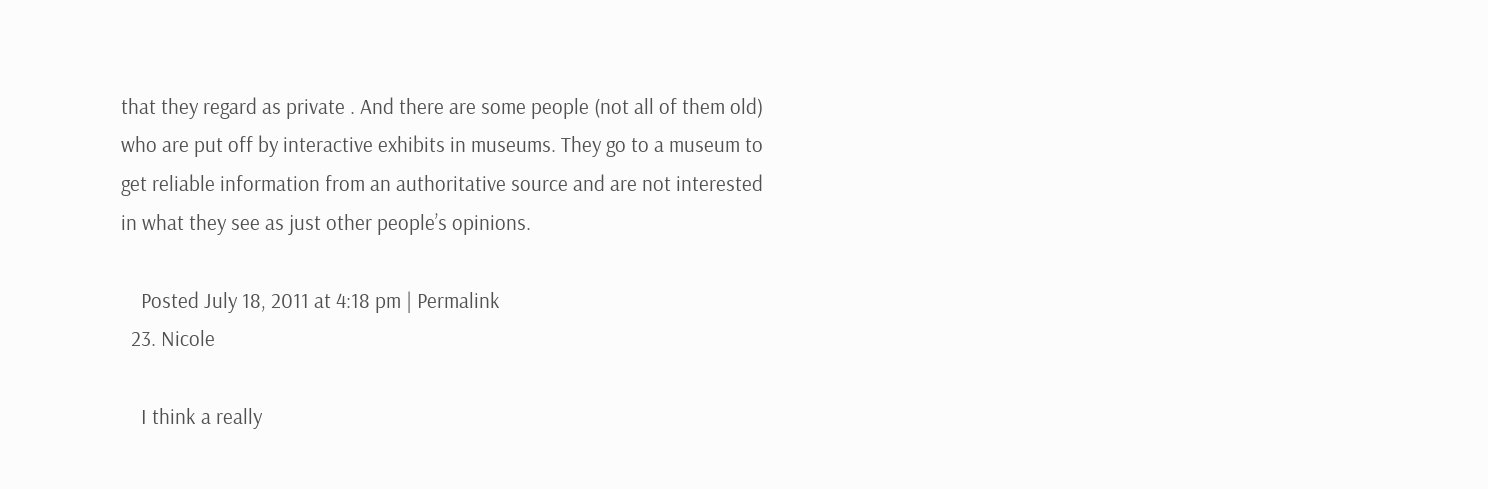that they regard as private . And there are some people (not all of them old) who are put off by interactive exhibits in museums. They go to a museum to get reliable information from an authoritative source and are not interested in what they see as just other people’s opinions.

    Posted July 18, 2011 at 4:18 pm | Permalink
  23. Nicole

    I think a really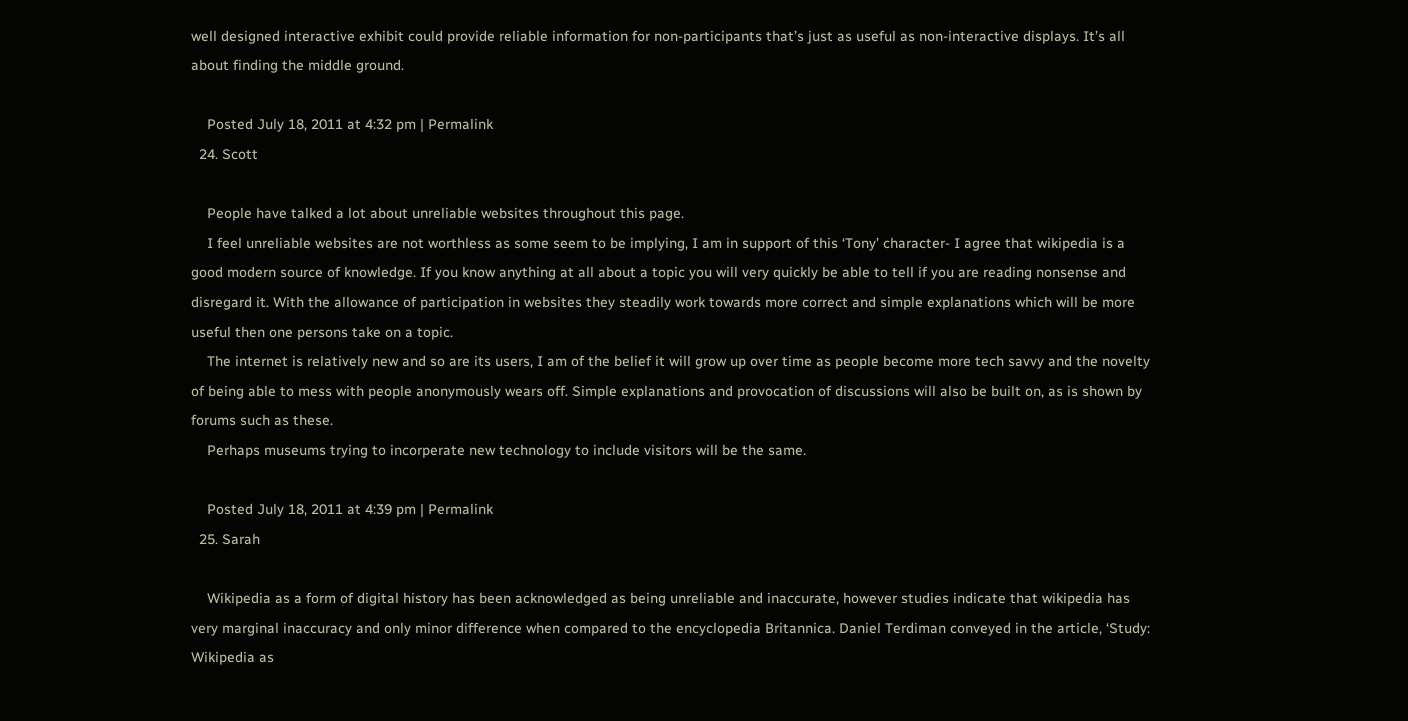well designed interactive exhibit could provide reliable information for non-participants that’s just as useful as non-interactive displays. It’s all about finding the middle ground.

    Posted July 18, 2011 at 4:32 pm | Permalink
  24. Scott

    People have talked a lot about unreliable websites throughout this page.
    I feel unreliable websites are not worthless as some seem to be implying, I am in support of this ‘Tony’ character- I agree that wikipedia is a good modern source of knowledge. If you know anything at all about a topic you will very quickly be able to tell if you are reading nonsense and disregard it. With the allowance of participation in websites they steadily work towards more correct and simple explanations which will be more useful then one persons take on a topic.
    The internet is relatively new and so are its users, I am of the belief it will grow up over time as people become more tech savvy and the novelty of being able to mess with people anonymously wears off. Simple explanations and provocation of discussions will also be built on, as is shown by forums such as these.
    Perhaps museums trying to incorperate new technology to include visitors will be the same.

    Posted July 18, 2011 at 4:39 pm | Permalink
  25. Sarah

    Wikipedia as a form of digital history has been acknowledged as being unreliable and inaccurate, however studies indicate that wikipedia has very marginal inaccuracy and only minor difference when compared to the encyclopedia Britannica. Daniel Terdiman conveyed in the article, ‘Study: Wikipedia as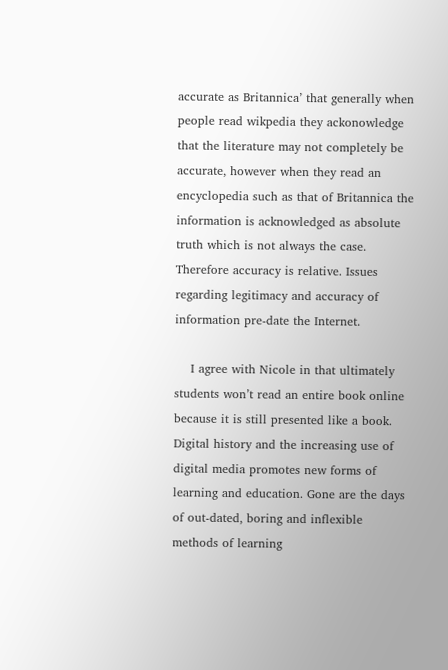accurate as Britannica’ that generally when people read wikpedia they ackonowledge that the literature may not completely be accurate, however when they read an encyclopedia such as that of Britannica the information is acknowledged as absolute truth which is not always the case. Therefore accuracy is relative. Issues regarding legitimacy and accuracy of information pre-date the Internet.

    I agree with Nicole in that ultimately students won’t read an entire book online because it is still presented like a book. Digital history and the increasing use of digital media promotes new forms of learning and education. Gone are the days of out-dated, boring and inflexible methods of learning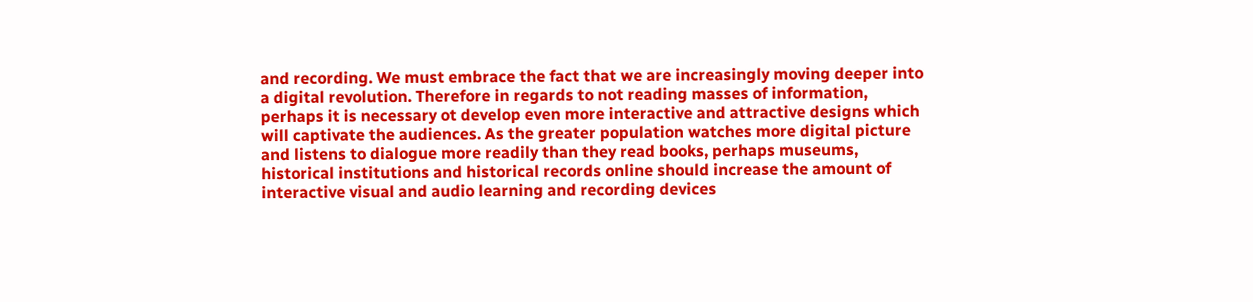and recording. We must embrace the fact that we are increasingly moving deeper into a digital revolution. Therefore in regards to not reading masses of information, perhaps it is necessary ot develop even more interactive and attractive designs which will captivate the audiences. As the greater population watches more digital picture and listens to dialogue more readily than they read books, perhaps museums, historical institutions and historical records online should increase the amount of interactive visual and audio learning and recording devices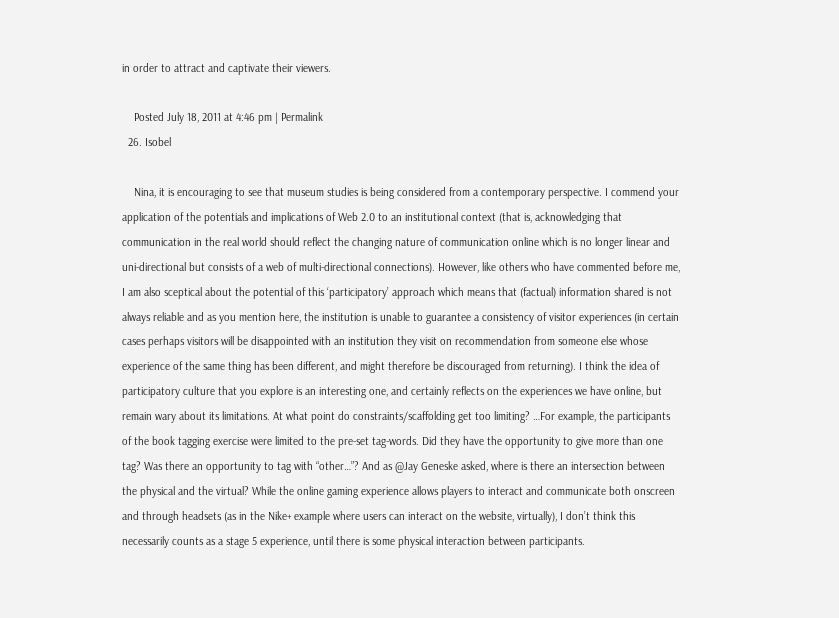in order to attract and captivate their viewers.

    Posted July 18, 2011 at 4:46 pm | Permalink
  26. Isobel

    Nina, it is encouraging to see that museum studies is being considered from a contemporary perspective. I commend your application of the potentials and implications of Web 2.0 to an institutional context (that is, acknowledging that communication in the real world should reflect the changing nature of communication online which is no longer linear and uni-directional but consists of a web of multi-directional connections). However, like others who have commented before me, I am also sceptical about the potential of this ‘participatory’ approach which means that (factual) information shared is not always reliable and as you mention here, the institution is unable to guarantee a consistency of visitor experiences (in certain cases perhaps visitors will be disappointed with an institution they visit on recommendation from someone else whose experience of the same thing has been different, and might therefore be discouraged from returning). I think the idea of participatory culture that you explore is an interesting one, and certainly reflects on the experiences we have online, but remain wary about its limitations. At what point do constraints/scaffolding get too limiting? …For example, the participants of the book tagging exercise were limited to the pre-set tag-words. Did they have the opportunity to give more than one tag? Was there an opportunity to tag with “other…”? And as @Jay Geneske asked, where is there an intersection between the physical and the virtual? While the online gaming experience allows players to interact and communicate both onscreen and through headsets (as in the Nike+ example where users can interact on the website, virtually), I don’t think this necessarily counts as a stage 5 experience, until there is some physical interaction between participants.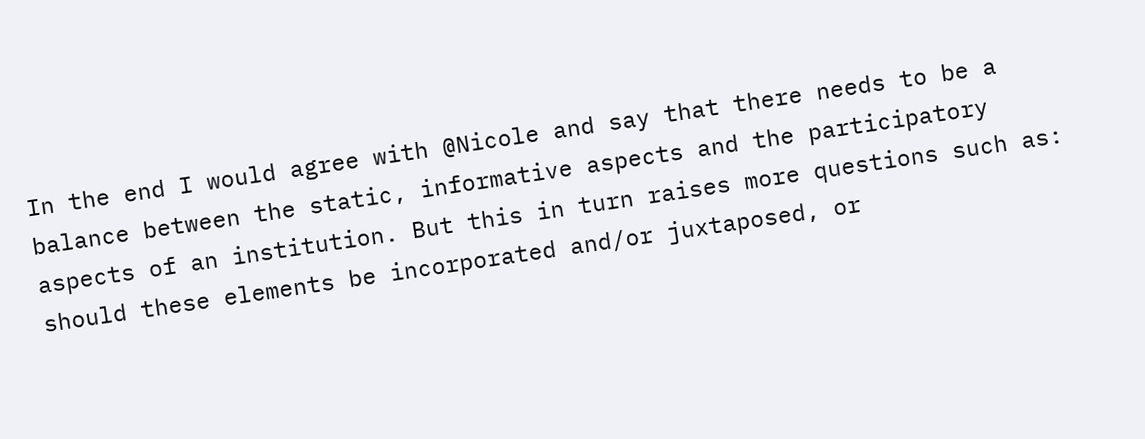In the end I would agree with @Nicole and say that there needs to be a balance between the static, informative aspects and the participatory aspects of an institution. But this in turn raises more questions such as: should these elements be incorporated and/or juxtaposed, or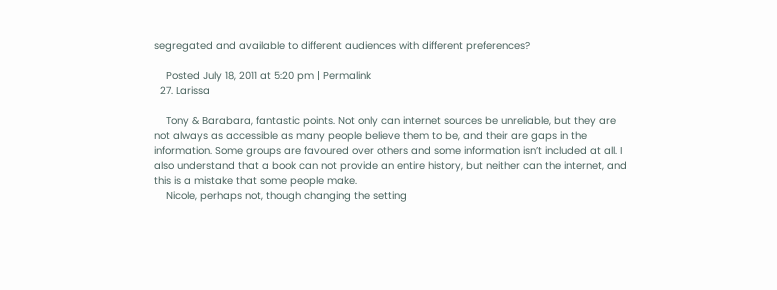segregated and available to different audiences with different preferences?

    Posted July 18, 2011 at 5:20 pm | Permalink
  27. Larissa

    Tony & Barabara, fantastic points. Not only can internet sources be unreliable, but they are not always as accessible as many people believe them to be, and their are gaps in the information. Some groups are favoured over others and some information isn’t included at all. I also understand that a book can not provide an entire history, but neither can the internet, and this is a mistake that some people make.
    Nicole, perhaps not, though changing the setting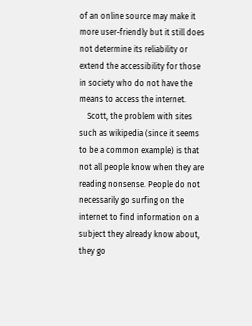of an online source may make it more user-friendly but it still does not determine its reliability or extend the accessibility for those in society who do not have the means to access the internet.
    Scott, the problem with sites such as wikipedia (since it seems to be a common example) is that not all people know when they are reading nonsense. People do not necessarily go surfing on the internet to find information on a subject they already know about, they go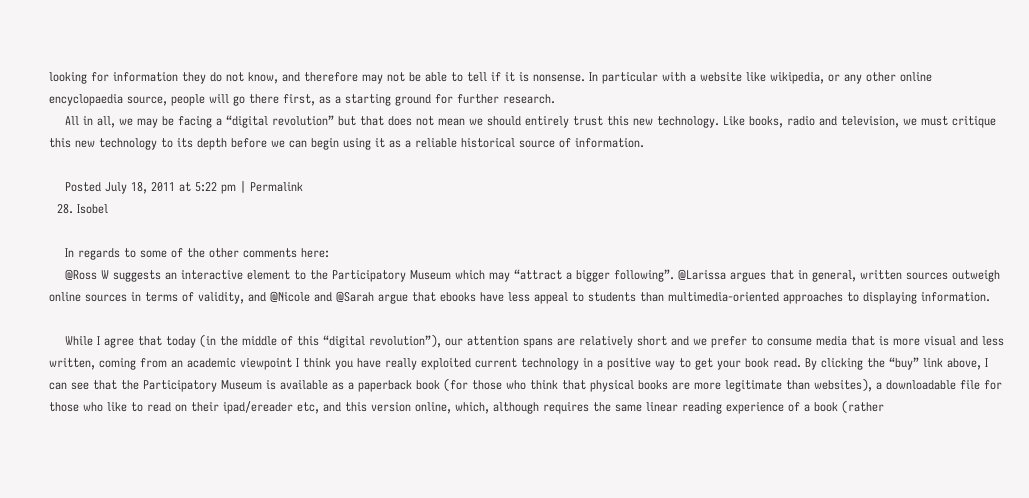looking for information they do not know, and therefore may not be able to tell if it is nonsense. In particular with a website like wikipedia, or any other online encyclopaedia source, people will go there first, as a starting ground for further research.
    All in all, we may be facing a “digital revolution” but that does not mean we should entirely trust this new technology. Like books, radio and television, we must critique this new technology to its depth before we can begin using it as a reliable historical source of information.

    Posted July 18, 2011 at 5:22 pm | Permalink
  28. Isobel

    In regards to some of the other comments here:
    @Ross W suggests an interactive element to the Participatory Museum which may “attract a bigger following”. @Larissa argues that in general, written sources outweigh online sources in terms of validity, and @Nicole and @Sarah argue that ebooks have less appeal to students than multimedia-oriented approaches to displaying information.

    While I agree that today (in the middle of this “digital revolution”), our attention spans are relatively short and we prefer to consume media that is more visual and less written, coming from an academic viewpoint I think you have really exploited current technology in a positive way to get your book read. By clicking the “buy” link above, I can see that the Participatory Museum is available as a paperback book (for those who think that physical books are more legitimate than websites), a downloadable file for those who like to read on their ipad/ereader etc, and this version online, which, although requires the same linear reading experience of a book (rather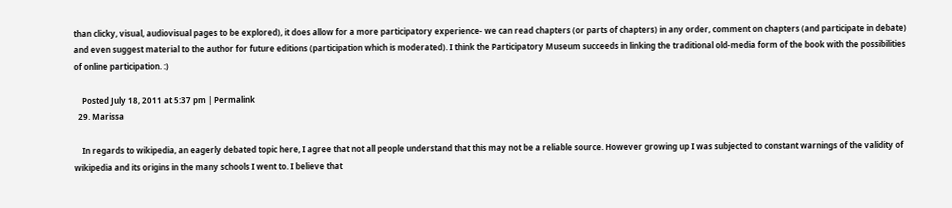than clicky, visual, audiovisual pages to be explored), it does allow for a more participatory experience- we can read chapters (or parts of chapters) in any order, comment on chapters (and participate in debate) and even suggest material to the author for future editions (participation which is moderated). I think the Participatory Museum succeeds in linking the traditional old-media form of the book with the possibilities of online participation. :)

    Posted July 18, 2011 at 5:37 pm | Permalink
  29. Marissa

    In regards to wikipedia, an eagerly debated topic here, I agree that not all people understand that this may not be a reliable source. However growing up I was subjected to constant warnings of the validity of wikipedia and its origins in the many schools I went to. I believe that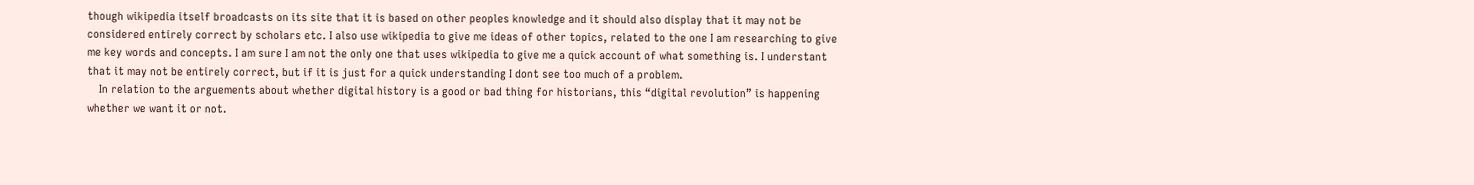though wikipedia itself broadcasts on its site that it is based on other peoples knowledge and it should also display that it may not be considered entirely correct by scholars etc. I also use wikipedia to give me ideas of other topics, related to the one I am researching to give me key words and concepts. I am sure I am not the only one that uses wikipedia to give me a quick account of what something is. I understant that it may not be entirely correct, but if it is just for a quick understanding I dont see too much of a problem.
    In relation to the arguements about whether digital history is a good or bad thing for historians, this “digital revolution” is happening whether we want it or not.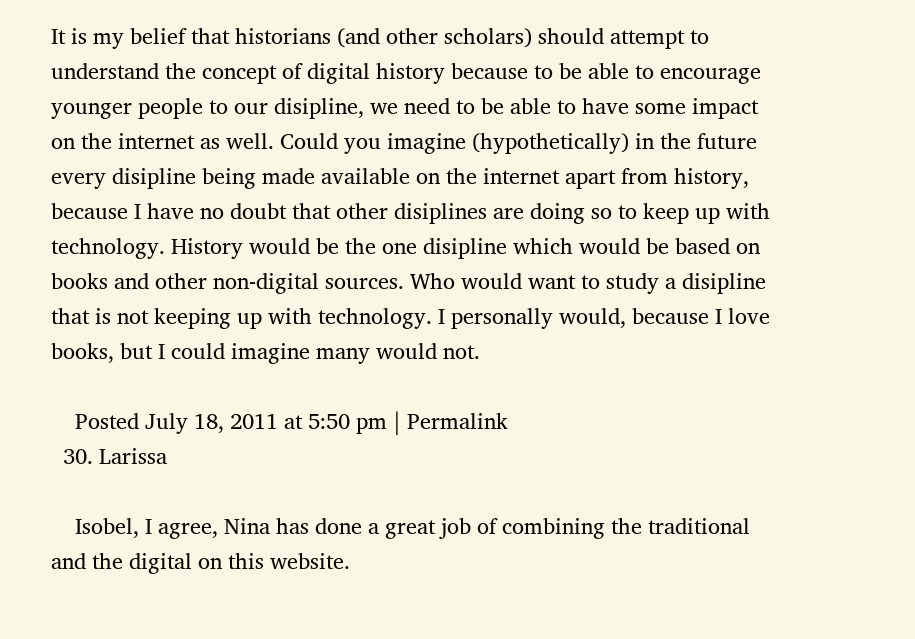It is my belief that historians (and other scholars) should attempt to understand the concept of digital history because to be able to encourage younger people to our disipline, we need to be able to have some impact on the internet as well. Could you imagine (hypothetically) in the future every disipline being made available on the internet apart from history, because I have no doubt that other disiplines are doing so to keep up with technology. History would be the one disipline which would be based on books and other non-digital sources. Who would want to study a disipline that is not keeping up with technology. I personally would, because I love books, but I could imagine many would not.

    Posted July 18, 2011 at 5:50 pm | Permalink
  30. Larissa

    Isobel, I agree, Nina has done a great job of combining the traditional and the digital on this website.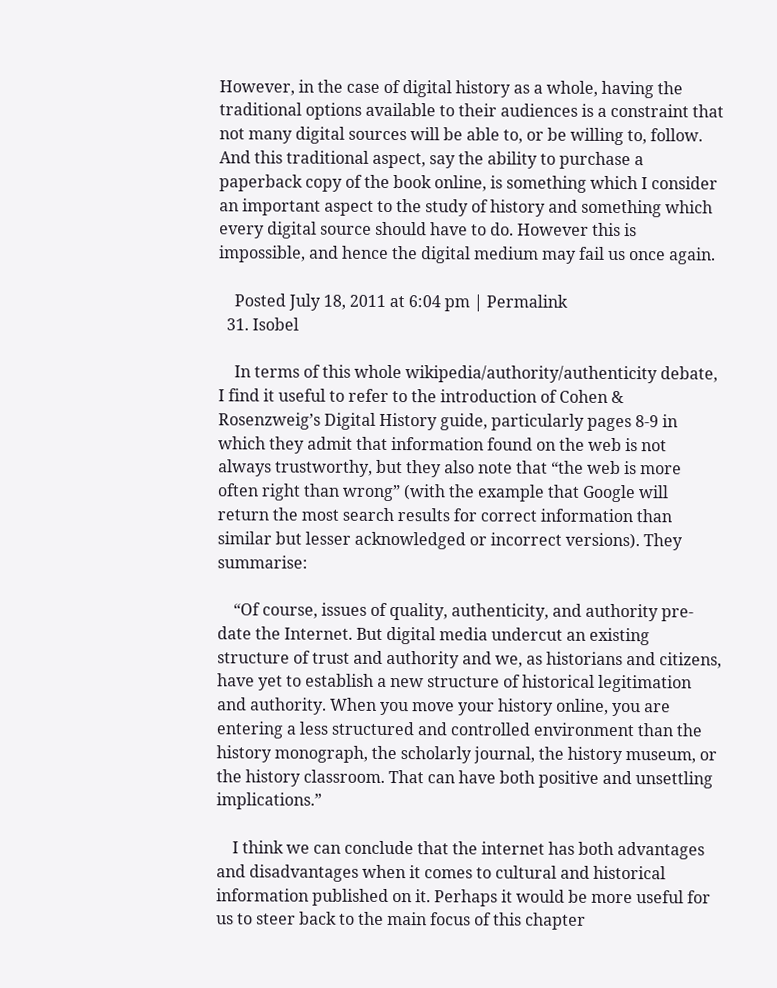However, in the case of digital history as a whole, having the traditional options available to their audiences is a constraint that not many digital sources will be able to, or be willing to, follow. And this traditional aspect, say the ability to purchase a paperback copy of the book online, is something which I consider an important aspect to the study of history and something which every digital source should have to do. However this is impossible, and hence the digital medium may fail us once again.

    Posted July 18, 2011 at 6:04 pm | Permalink
  31. Isobel

    In terms of this whole wikipedia/authority/authenticity debate, I find it useful to refer to the introduction of Cohen & Rosenzweig’s Digital History guide, particularly pages 8-9 in which they admit that information found on the web is not always trustworthy, but they also note that “the web is more often right than wrong” (with the example that Google will return the most search results for correct information than similar but lesser acknowledged or incorrect versions). They summarise:

    “Of course, issues of quality, authenticity, and authority pre-date the Internet. But digital media undercut an existing structure of trust and authority and we, as historians and citizens, have yet to establish a new structure of historical legitimation and authority. When you move your history online, you are entering a less structured and controlled environment than the history monograph, the scholarly journal, the history museum, or the history classroom. That can have both positive and unsettling implications.”

    I think we can conclude that the internet has both advantages and disadvantages when it comes to cultural and historical information published on it. Perhaps it would be more useful for us to steer back to the main focus of this chapter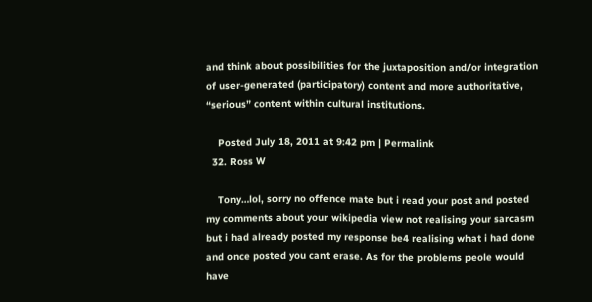and think about possibilities for the juxtaposition and/or integration of user-generated (participatory) content and more authoritative, “serious” content within cultural institutions.

    Posted July 18, 2011 at 9:42 pm | Permalink
  32. Ross W

    Tony…lol, sorry no offence mate but i read your post and posted my comments about your wikipedia view not realising your sarcasm but i had already posted my response be4 realising what i had done and once posted you cant erase. As for the problems peole would have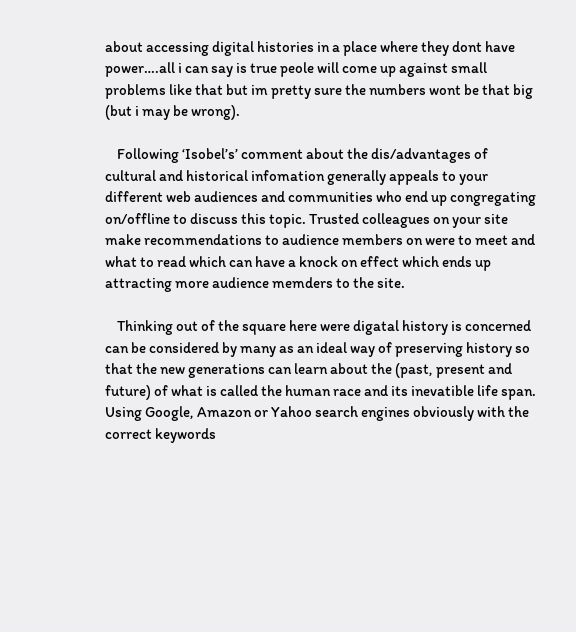about accessing digital histories in a place where they dont have power….all i can say is true peole will come up against small problems like that but im pretty sure the numbers wont be that big (but i may be wrong).

    Following ‘Isobel’s’ comment about the dis/advantages of cultural and historical infomation generally appeals to your different web audiences and communities who end up congregating on/offline to discuss this topic. Trusted colleagues on your site make recommendations to audience members on were to meet and what to read which can have a knock on effect which ends up attracting more audience memders to the site.

    Thinking out of the square here were digatal history is concerned can be considered by many as an ideal way of preserving history so that the new generations can learn about the (past, present and future) of what is called the human race and its inevatible life span. Using Google, Amazon or Yahoo search engines obviously with the correct keywords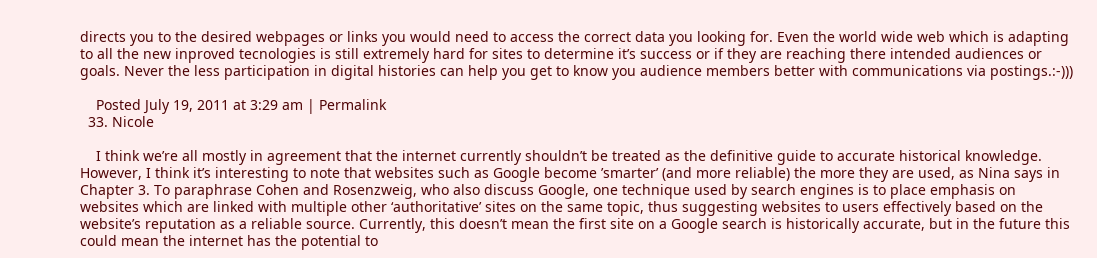directs you to the desired webpages or links you would need to access the correct data you looking for. Even the world wide web which is adapting to all the new inproved tecnologies is still extremely hard for sites to determine it’s success or if they are reaching there intended audiences or goals. Never the less participation in digital histories can help you get to know you audience members better with communications via postings.:-)))

    Posted July 19, 2011 at 3:29 am | Permalink
  33. Nicole

    I think we’re all mostly in agreement that the internet currently shouldn’t be treated as the definitive guide to accurate historical knowledge. However, I think it’s interesting to note that websites such as Google become ’smarter’ (and more reliable) the more they are used, as Nina says in Chapter 3. To paraphrase Cohen and Rosenzweig, who also discuss Google, one technique used by search engines is to place emphasis on websites which are linked with multiple other ‘authoritative’ sites on the same topic, thus suggesting websites to users effectively based on the website’s reputation as a reliable source. Currently, this doesn’t mean the first site on a Google search is historically accurate, but in the future this could mean the internet has the potential to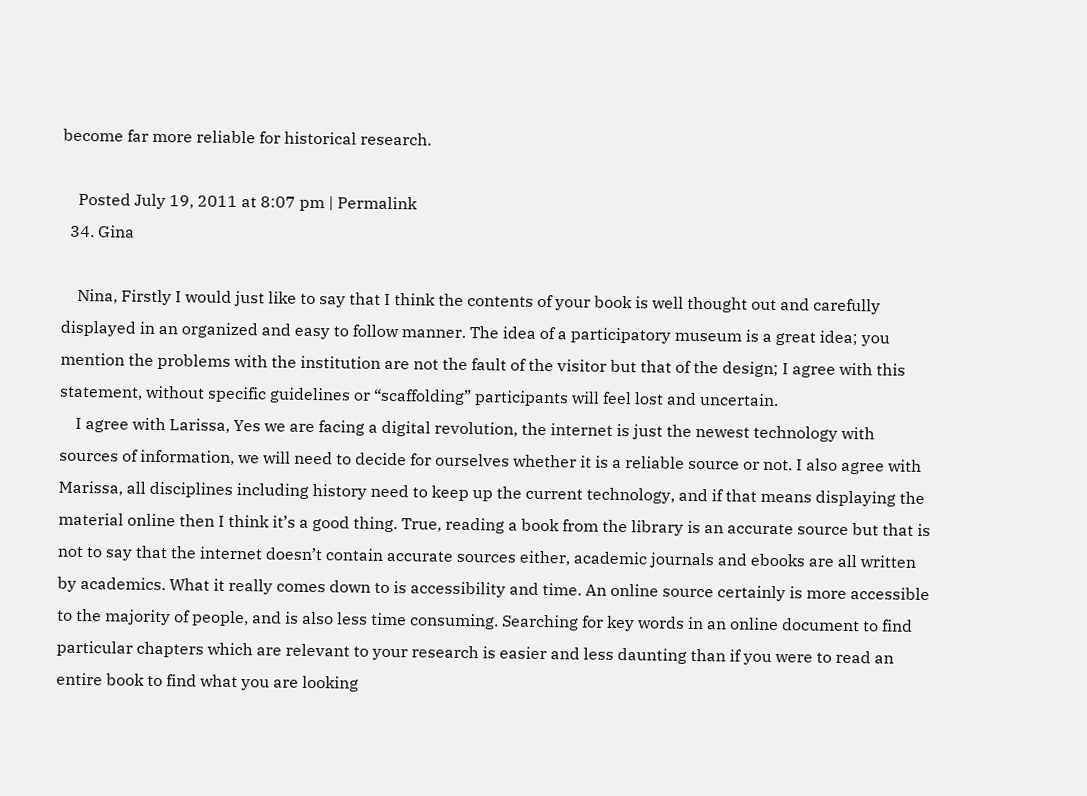become far more reliable for historical research.

    Posted July 19, 2011 at 8:07 pm | Permalink
  34. Gina

    Nina, Firstly I would just like to say that I think the contents of your book is well thought out and carefully displayed in an organized and easy to follow manner. The idea of a participatory museum is a great idea; you mention the problems with the institution are not the fault of the visitor but that of the design; I agree with this statement, without specific guidelines or “scaffolding” participants will feel lost and uncertain.
    I agree with Larissa, Yes we are facing a digital revolution, the internet is just the newest technology with sources of information, we will need to decide for ourselves whether it is a reliable source or not. I also agree with Marissa, all disciplines including history need to keep up the current technology, and if that means displaying the material online then I think it’s a good thing. True, reading a book from the library is an accurate source but that is not to say that the internet doesn’t contain accurate sources either, academic journals and ebooks are all written by academics. What it really comes down to is accessibility and time. An online source certainly is more accessible to the majority of people, and is also less time consuming. Searching for key words in an online document to find particular chapters which are relevant to your research is easier and less daunting than if you were to read an entire book to find what you are looking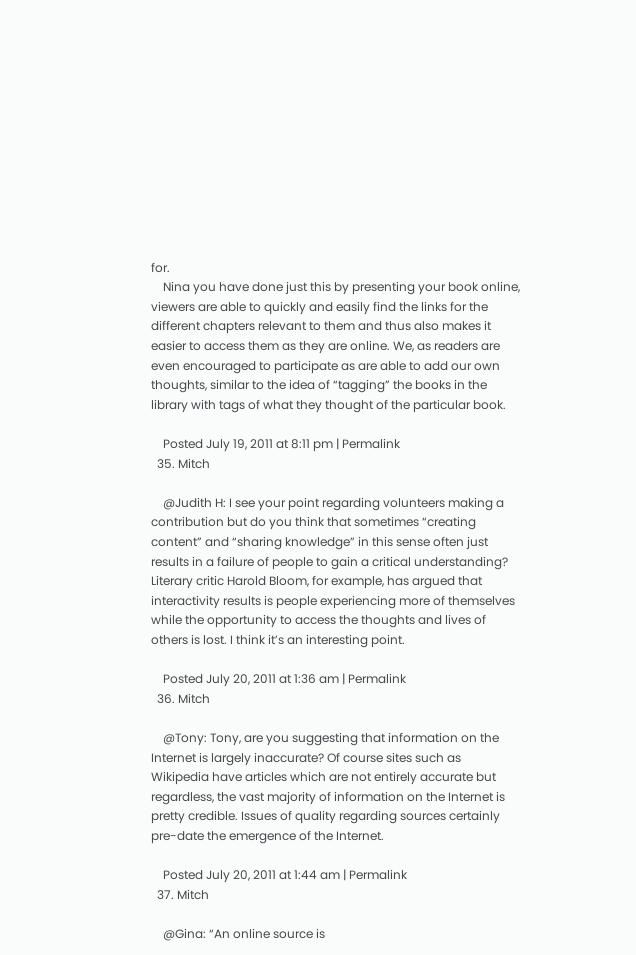for.
    Nina you have done just this by presenting your book online, viewers are able to quickly and easily find the links for the different chapters relevant to them and thus also makes it easier to access them as they are online. We, as readers are even encouraged to participate as are able to add our own thoughts, similar to the idea of “tagging” the books in the library with tags of what they thought of the particular book.

    Posted July 19, 2011 at 8:11 pm | Permalink
  35. Mitch

    @Judith H: I see your point regarding volunteers making a contribution but do you think that sometimes “creating content” and “sharing knowledge” in this sense often just results in a failure of people to gain a critical understanding? Literary critic Harold Bloom, for example, has argued that interactivity results is people experiencing more of themselves while the opportunity to access the thoughts and lives of others is lost. I think it’s an interesting point.

    Posted July 20, 2011 at 1:36 am | Permalink
  36. Mitch

    @Tony: Tony, are you suggesting that information on the Internet is largely inaccurate? Of course sites such as Wikipedia have articles which are not entirely accurate but regardless, the vast majority of information on the Internet is pretty credible. Issues of quality regarding sources certainly pre-date the emergence of the Internet.

    Posted July 20, 2011 at 1:44 am | Permalink
  37. Mitch

    @Gina: “An online source is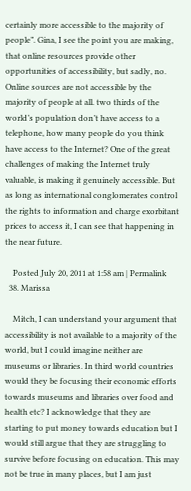certainly more accessible to the majority of people”. Gina, I see the point you are making, that online resources provide other opportunities of accessibility, but sadly, no. Online sources are not accessible by the majority of people at all. two thirds of the world’s population don’t have access to a telephone, how many people do you think have access to the Internet? One of the great challenges of making the Internet truly valuable, is making it genuinely accessible. But as long as international conglomerates control the rights to information and charge exorbitant prices to access it, I can see that happening in the near future.

    Posted July 20, 2011 at 1:58 am | Permalink
  38. Marissa

    Mitch, I can understand your argument that accessibility is not available to a majority of the world, but I could imagine neither are museums or libraries. In third world countries would they be focusing their economic efforts towards museums and libraries over food and health etc? I acknowledge that they are starting to put money towards education but I would still argue that they are struggling to survive before focusing on education. This may not be true in many places, but I am just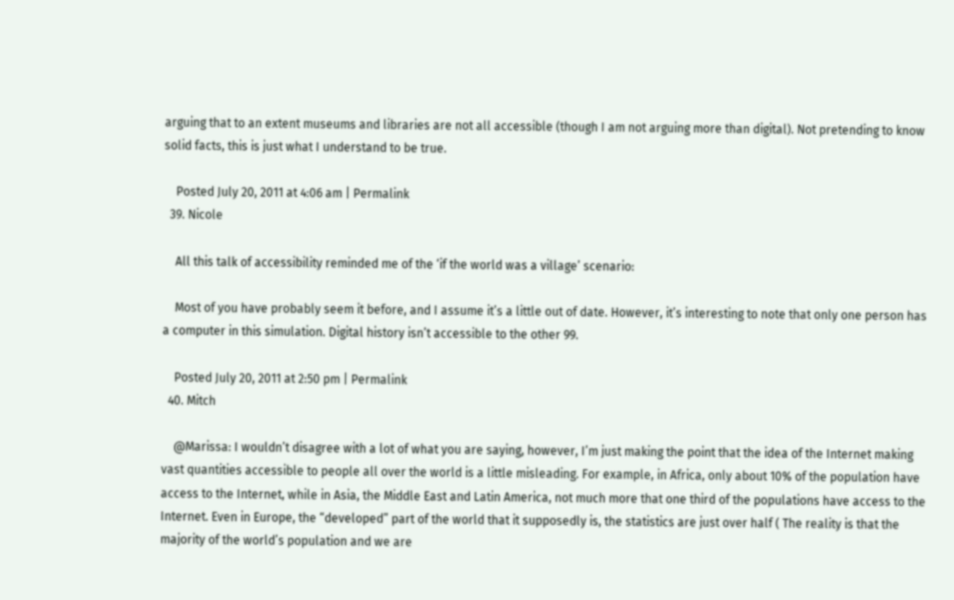arguing that to an extent museums and libraries are not all accessible (though I am not arguing more than digital). Not pretending to know solid facts, this is just what I understand to be true.

    Posted July 20, 2011 at 4:06 am | Permalink
  39. Nicole

    All this talk of accessibility reminded me of the ‘if the world was a village’ scenario:

    Most of you have probably seem it before, and I assume it’s a little out of date. However, it’s interesting to note that only one person has a computer in this simulation. Digital history isn’t accessible to the other 99.

    Posted July 20, 2011 at 2:50 pm | Permalink
  40. Mitch

    @Marissa: I wouldn’t disagree with a lot of what you are saying, however, I’m just making the point that the idea of the Internet making vast quantities accessible to people all over the world is a little misleading. For example, in Africa, only about 10% of the population have access to the Internet, while in Asia, the Middle East and Latin America, not much more that one third of the populations have access to the Internet. Even in Europe, the “developed” part of the world that it supposedly is, the statistics are just over half ( The reality is that the majority of the world’s population and we are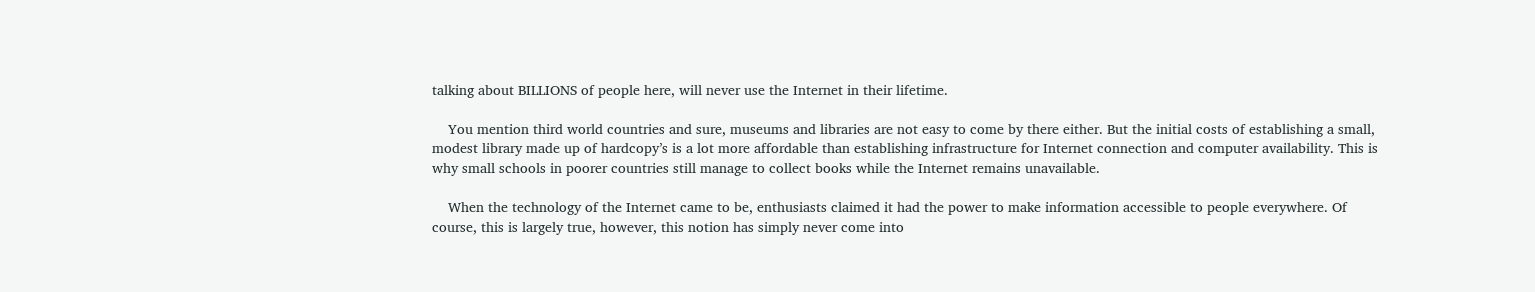talking about BILLIONS of people here, will never use the Internet in their lifetime.

    You mention third world countries and sure, museums and libraries are not easy to come by there either. But the initial costs of establishing a small, modest library made up of hardcopy’s is a lot more affordable than establishing infrastructure for Internet connection and computer availability. This is why small schools in poorer countries still manage to collect books while the Internet remains unavailable.

    When the technology of the Internet came to be, enthusiasts claimed it had the power to make information accessible to people everywhere. Of course, this is largely true, however, this notion has simply never come into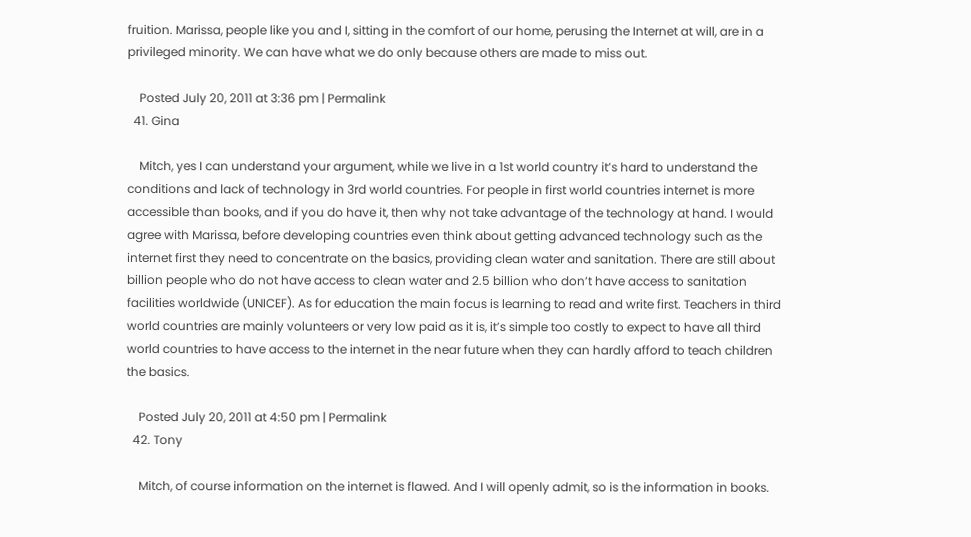fruition. Marissa, people like you and I, sitting in the comfort of our home, perusing the Internet at will, are in a privileged minority. We can have what we do only because others are made to miss out.

    Posted July 20, 2011 at 3:36 pm | Permalink
  41. Gina

    Mitch, yes I can understand your argument, while we live in a 1st world country it’s hard to understand the conditions and lack of technology in 3rd world countries. For people in first world countries internet is more accessible than books, and if you do have it, then why not take advantage of the technology at hand. I would agree with Marissa, before developing countries even think about getting advanced technology such as the internet first they need to concentrate on the basics, providing clean water and sanitation. There are still about billion people who do not have access to clean water and 2.5 billion who don’t have access to sanitation facilities worldwide (UNICEF). As for education the main focus is learning to read and write first. Teachers in third world countries are mainly volunteers or very low paid as it is, it’s simple too costly to expect to have all third world countries to have access to the internet in the near future when they can hardly afford to teach children the basics.

    Posted July 20, 2011 at 4:50 pm | Permalink
  42. Tony

    Mitch, of course information on the internet is flawed. And I will openly admit, so is the information in books.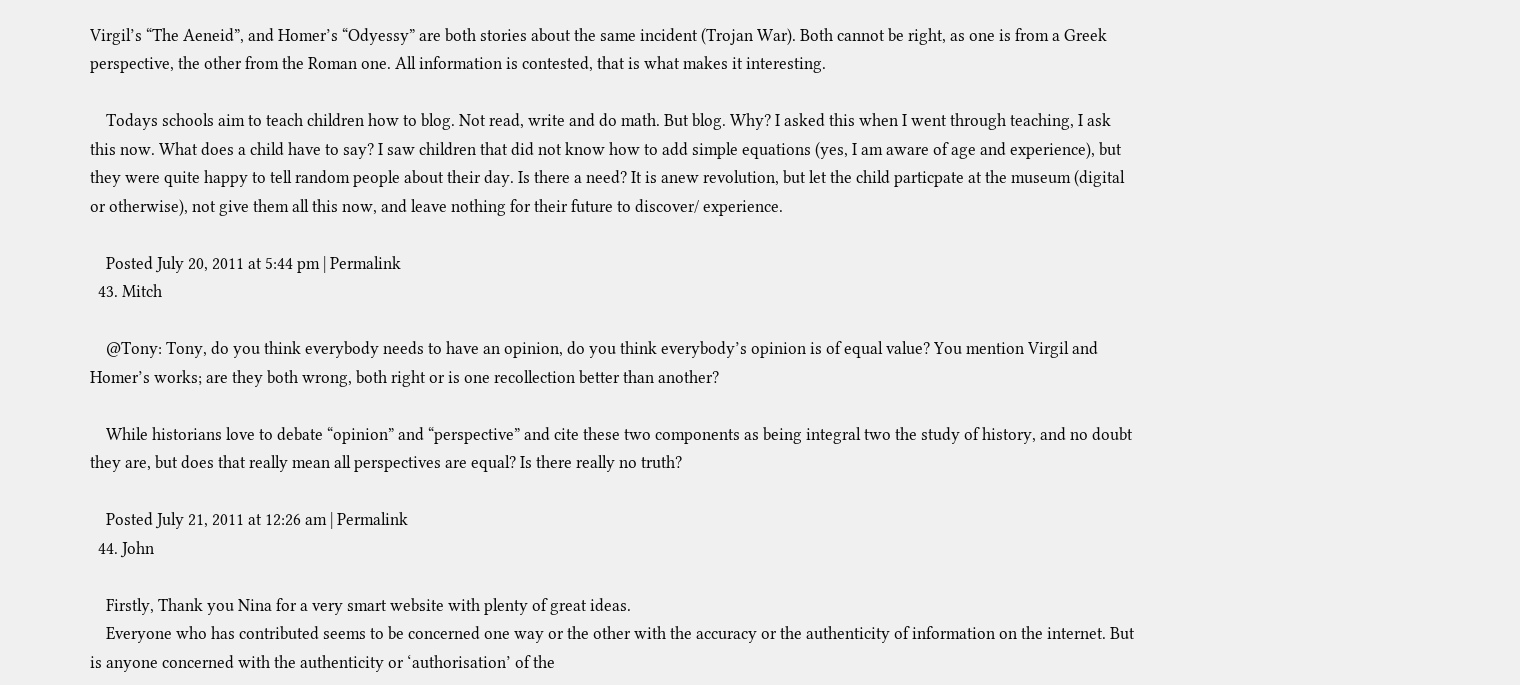Virgil’s “The Aeneid”, and Homer’s “Odyessy” are both stories about the same incident (Trojan War). Both cannot be right, as one is from a Greek perspective, the other from the Roman one. All information is contested, that is what makes it interesting.

    Todays schools aim to teach children how to blog. Not read, write and do math. But blog. Why? I asked this when I went through teaching, I ask this now. What does a child have to say? I saw children that did not know how to add simple equations (yes, I am aware of age and experience), but they were quite happy to tell random people about their day. Is there a need? It is anew revolution, but let the child particpate at the museum (digital or otherwise), not give them all this now, and leave nothing for their future to discover/ experience.

    Posted July 20, 2011 at 5:44 pm | Permalink
  43. Mitch

    @Tony: Tony, do you think everybody needs to have an opinion, do you think everybody’s opinion is of equal value? You mention Virgil and Homer’s works; are they both wrong, both right or is one recollection better than another?

    While historians love to debate “opinion” and “perspective” and cite these two components as being integral two the study of history, and no doubt they are, but does that really mean all perspectives are equal? Is there really no truth?

    Posted July 21, 2011 at 12:26 am | Permalink
  44. John

    Firstly, Thank you Nina for a very smart website with plenty of great ideas.
    Everyone who has contributed seems to be concerned one way or the other with the accuracy or the authenticity of information on the internet. But is anyone concerned with the authenticity or ‘authorisation’ of the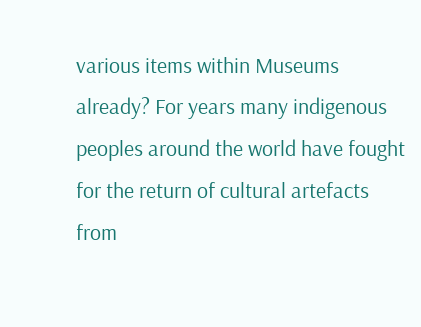various items within Museums already? For years many indigenous peoples around the world have fought for the return of cultural artefacts from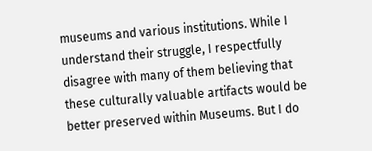museums and various institutions. While I understand their struggle, I respectfully disagree with many of them believing that these culturally valuable artifacts would be better preserved within Museums. But I do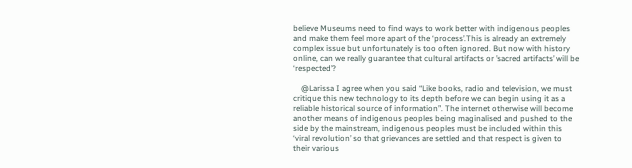believe Museums need to find ways to work better with indigenous peoples and make them feel more apart of the ‘process’.This is already an extremely complex issue but unfortunately is too often ignored. But now with history online, can we really guarantee that cultural artifacts or ’sacred artifacts’ will be ‘respected’?

    @Larissa I agree when you said “Like books, radio and television, we must critique this new technology to its depth before we can begin using it as a reliable historical source of information”. The internet otherwise will become another means of indigenous peoples being maginalised and pushed to the side by the mainstream, indigenous peoples must be included within this ‘viral revolution’ so that grievances are settled and that respect is given to their various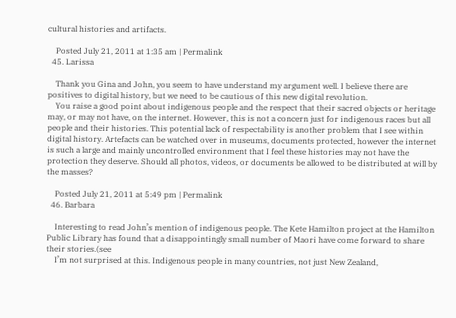cultural histories and artifacts.

    Posted July 21, 2011 at 1:35 am | Permalink
  45. Larissa

    Thank you Gina and John, you seem to have understand my argument well. I believe there are positives to digital history, but we need to be cautious of this new digital revolution.
    You raise a good point about indigenous people and the respect that their sacred objects or heritage may, or may not have, on the internet. However, this is not a concern just for indigenous races but all people and their histories. This potential lack of respectability is another problem that I see within digital history. Artefacts can be watched over in museums, documents protected, however the internet is such a large and mainly uncontrolled environment that I feel these histories may not have the protection they deserve. Should all photos, videos, or documents be allowed to be distributed at will by the masses?

    Posted July 21, 2011 at 5:49 pm | Permalink
  46. Barbara

    Interesting to read John’s mention of indigenous people. The Kete Hamilton project at the Hamilton Public Library has found that a disappointingly small number of Maori have come forward to share their stories.(see
    I’m not surprised at this. Indigenous people in many countries, not just New Zealand,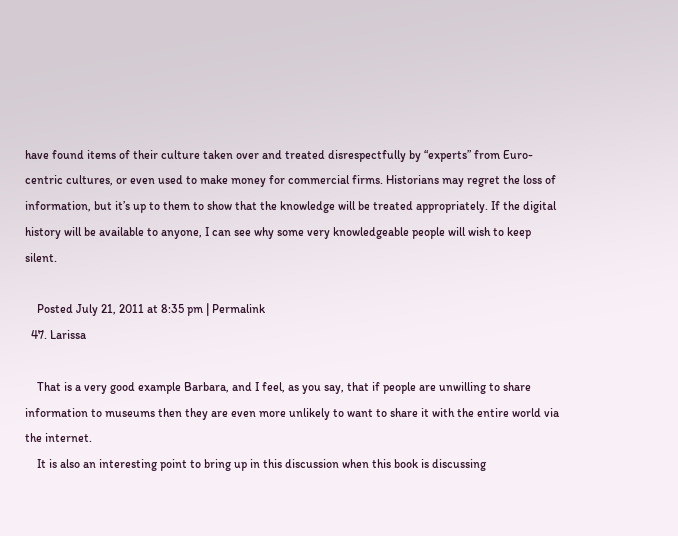have found items of their culture taken over and treated disrespectfully by “experts” from Euro-centric cultures, or even used to make money for commercial firms. Historians may regret the loss of information, but it’s up to them to show that the knowledge will be treated appropriately. If the digital history will be available to anyone, I can see why some very knowledgeable people will wish to keep silent.

    Posted July 21, 2011 at 8:35 pm | Permalink
  47. Larissa

    That is a very good example Barbara, and I feel, as you say, that if people are unwilling to share information to museums then they are even more unlikely to want to share it with the entire world via the internet.
    It is also an interesting point to bring up in this discussion when this book is discussing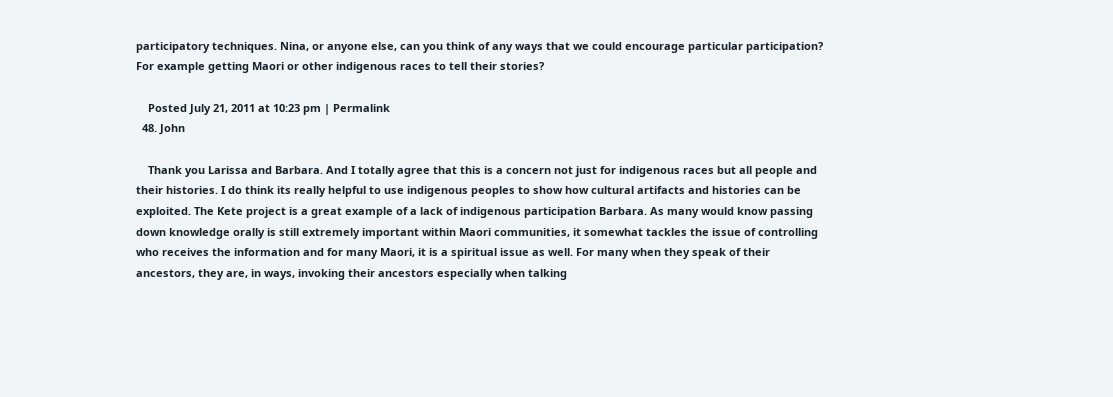participatory techniques. Nina, or anyone else, can you think of any ways that we could encourage particular participation? For example getting Maori or other indigenous races to tell their stories?

    Posted July 21, 2011 at 10:23 pm | Permalink
  48. John

    Thank you Larissa and Barbara. And I totally agree that this is a concern not just for indigenous races but all people and their histories. I do think its really helpful to use indigenous peoples to show how cultural artifacts and histories can be exploited. The Kete project is a great example of a lack of indigenous participation Barbara. As many would know passing down knowledge orally is still extremely important within Maori communities, it somewhat tackles the issue of controlling who receives the information and for many Maori, it is a spiritual issue as well. For many when they speak of their ancestors, they are, in ways, invoking their ancestors especially when talking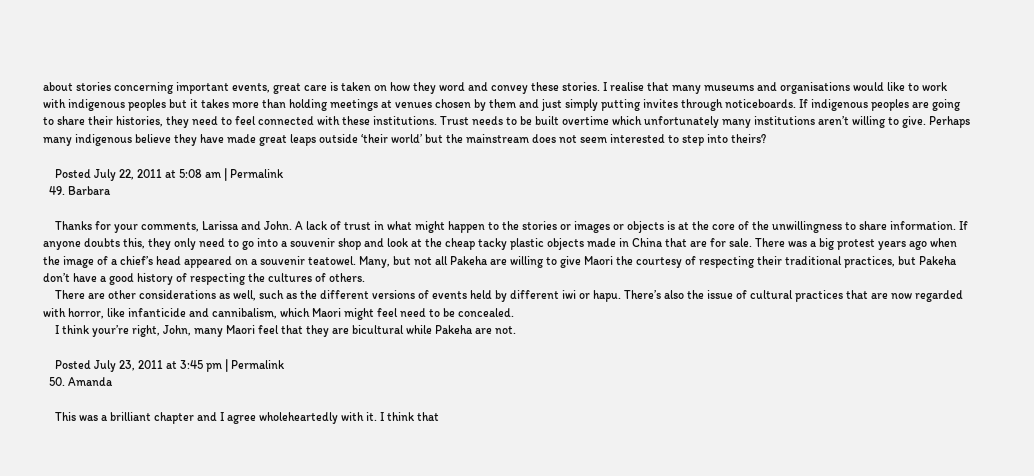about stories concerning important events, great care is taken on how they word and convey these stories. I realise that many museums and organisations would like to work with indigenous peoples but it takes more than holding meetings at venues chosen by them and just simply putting invites through noticeboards. If indigenous peoples are going to share their histories, they need to feel connected with these institutions. Trust needs to be built overtime which unfortunately many institutions aren’t willing to give. Perhaps many indigenous believe they have made great leaps outside ‘their world’ but the mainstream does not seem interested to step into theirs?

    Posted July 22, 2011 at 5:08 am | Permalink
  49. Barbara

    Thanks for your comments, Larissa and John. A lack of trust in what might happen to the stories or images or objects is at the core of the unwillingness to share information. If anyone doubts this, they only need to go into a souvenir shop and look at the cheap tacky plastic objects made in China that are for sale. There was a big protest years ago when the image of a chief’s head appeared on a souvenir teatowel. Many, but not all Pakeha are willing to give Maori the courtesy of respecting their traditional practices, but Pakeha don’t have a good history of respecting the cultures of others.
    There are other considerations as well, such as the different versions of events held by different iwi or hapu. There’s also the issue of cultural practices that are now regarded with horror, like infanticide and cannibalism, which Maori might feel need to be concealed.
    I think your’re right, John, many Maori feel that they are bicultural while Pakeha are not.

    Posted July 23, 2011 at 3:45 pm | Permalink
  50. Amanda

    This was a brilliant chapter and I agree wholeheartedly with it. I think that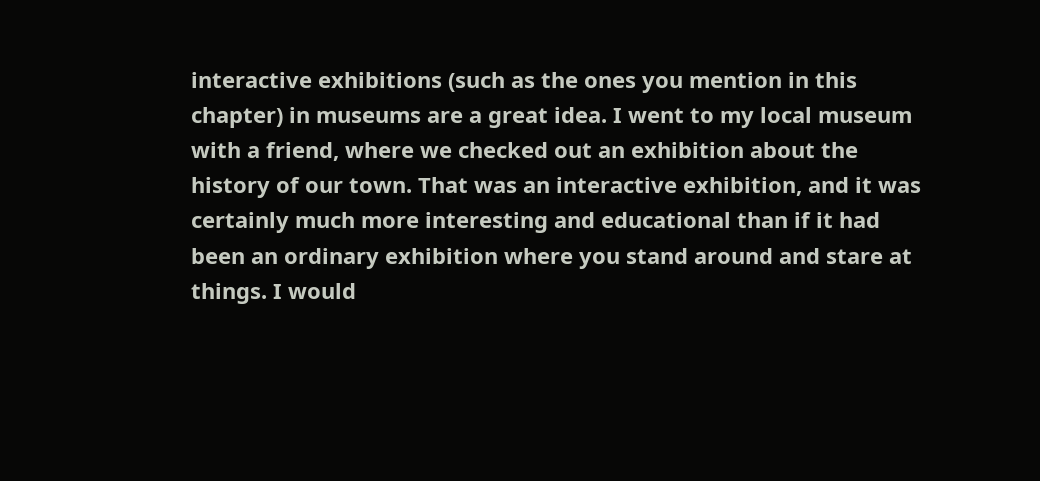interactive exhibitions (such as the ones you mention in this chapter) in museums are a great idea. I went to my local museum with a friend, where we checked out an exhibition about the history of our town. That was an interactive exhibition, and it was certainly much more interesting and educational than if it had been an ordinary exhibition where you stand around and stare at things. I would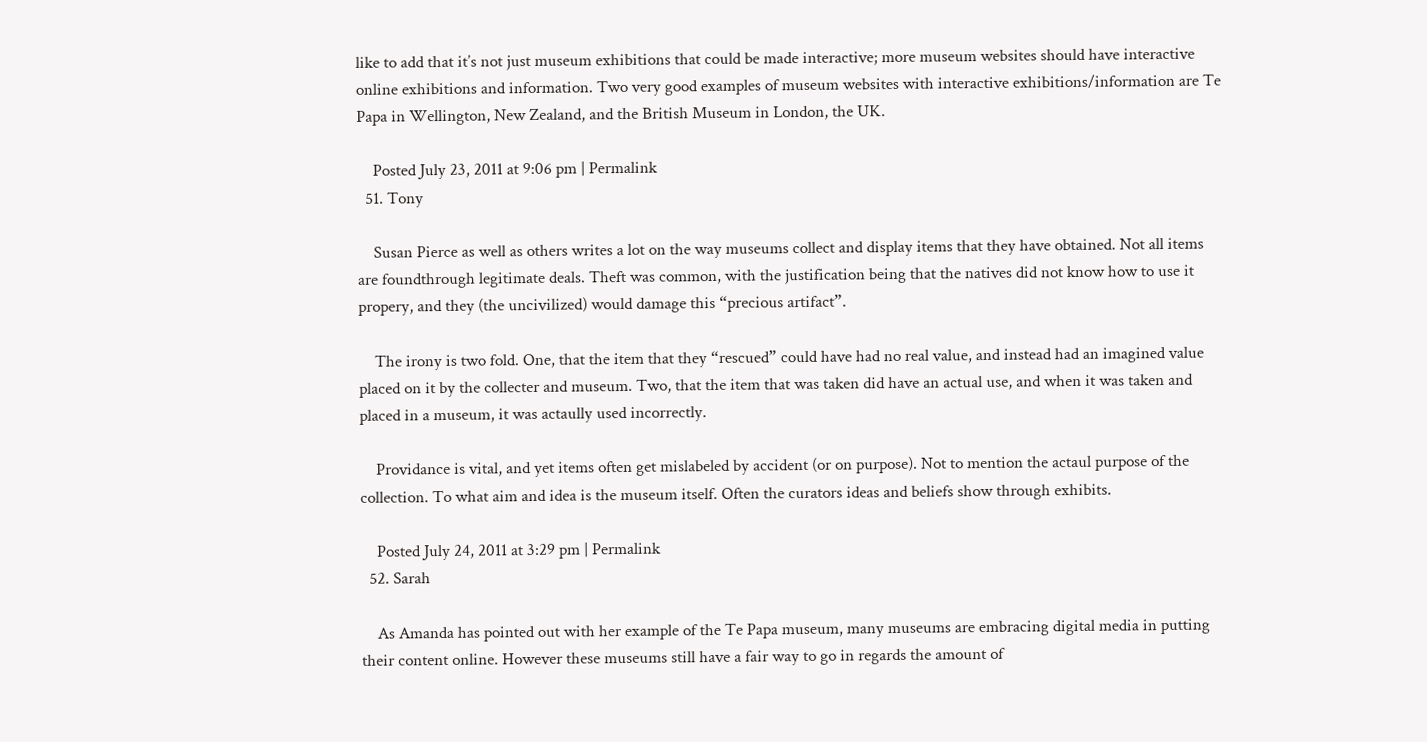like to add that it’s not just museum exhibitions that could be made interactive; more museum websites should have interactive online exhibitions and information. Two very good examples of museum websites with interactive exhibitions/information are Te Papa in Wellington, New Zealand, and the British Museum in London, the UK.

    Posted July 23, 2011 at 9:06 pm | Permalink
  51. Tony

    Susan Pierce as well as others writes a lot on the way museums collect and display items that they have obtained. Not all items are foundthrough legitimate deals. Theft was common, with the justification being that the natives did not know how to use it propery, and they (the uncivilized) would damage this “precious artifact”.

    The irony is two fold. One, that the item that they “rescued” could have had no real value, and instead had an imagined value placed on it by the collecter and museum. Two, that the item that was taken did have an actual use, and when it was taken and placed in a museum, it was actaully used incorrectly.

    Providance is vital, and yet items often get mislabeled by accident (or on purpose). Not to mention the actaul purpose of the collection. To what aim and idea is the museum itself. Often the curators ideas and beliefs show through exhibits.

    Posted July 24, 2011 at 3:29 pm | Permalink
  52. Sarah

    As Amanda has pointed out with her example of the Te Papa museum, many museums are embracing digital media in putting their content online. However these museums still have a fair way to go in regards the amount of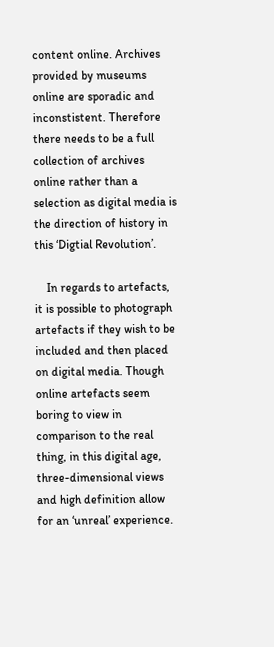content online. Archives provided by museums online are sporadic and inconstistent. Therefore there needs to be a full collection of archives online rather than a selection as digital media is the direction of history in this ‘Digtial Revolution’.

    In regards to artefacts, it is possible to photograph artefacts if they wish to be included and then placed on digital media. Though online artefacts seem boring to view in comparison to the real thing, in this digital age, three-dimensional views and high definition allow for an ‘unreal’ experience.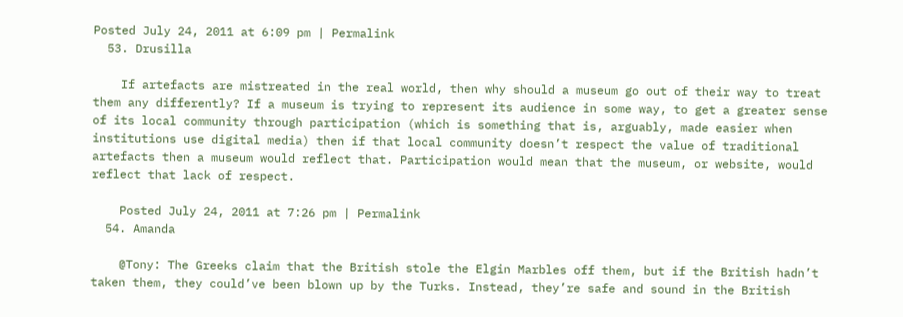Posted July 24, 2011 at 6:09 pm | Permalink
  53. Drusilla

    If artefacts are mistreated in the real world, then why should a museum go out of their way to treat them any differently? If a museum is trying to represent its audience in some way, to get a greater sense of its local community through participation (which is something that is, arguably, made easier when institutions use digital media) then if that local community doesn’t respect the value of traditional artefacts then a museum would reflect that. Participation would mean that the museum, or website, would reflect that lack of respect.

    Posted July 24, 2011 at 7:26 pm | Permalink
  54. Amanda

    @Tony: The Greeks claim that the British stole the Elgin Marbles off them, but if the British hadn’t taken them, they could’ve been blown up by the Turks. Instead, they’re safe and sound in the British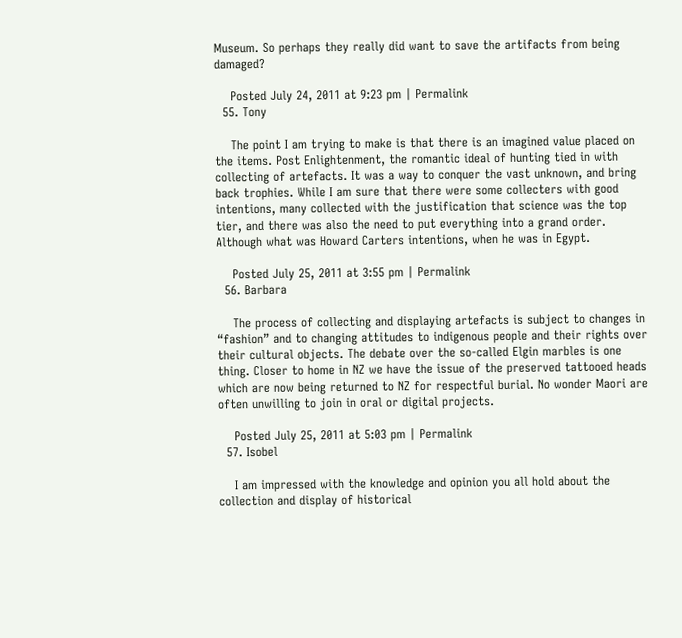Museum. So perhaps they really did want to save the artifacts from being damaged?

    Posted July 24, 2011 at 9:23 pm | Permalink
  55. Tony

    The point I am trying to make is that there is an imagined value placed on the items. Post Enlightenment, the romantic ideal of hunting tied in with collecting of artefacts. It was a way to conquer the vast unknown, and bring back trophies. While I am sure that there were some collecters with good intentions, many collected with the justification that science was the top tier, and there was also the need to put everything into a grand order. Although what was Howard Carters intentions, when he was in Egypt.

    Posted July 25, 2011 at 3:55 pm | Permalink
  56. Barbara

    The process of collecting and displaying artefacts is subject to changes in “fashion” and to changing attitudes to indigenous people and their rights over their cultural objects. The debate over the so-called Elgin marbles is one thing. Closer to home in NZ we have the issue of the preserved tattooed heads which are now being returned to NZ for respectful burial. No wonder Maori are often unwilling to join in oral or digital projects.

    Posted July 25, 2011 at 5:03 pm | Permalink
  57. Isobel

    I am impressed with the knowledge and opinion you all hold about the collection and display of historical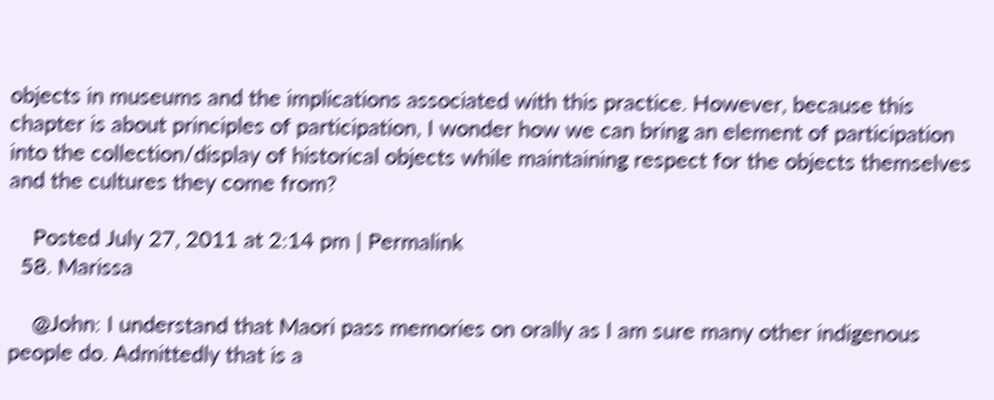objects in museums and the implications associated with this practice. However, because this chapter is about principles of participation, I wonder how we can bring an element of participation into the collection/display of historical objects while maintaining respect for the objects themselves and the cultures they come from?

    Posted July 27, 2011 at 2:14 pm | Permalink
  58. Marissa

    @John: I understand that Maori pass memories on orally as I am sure many other indigenous people do. Admittedly that is a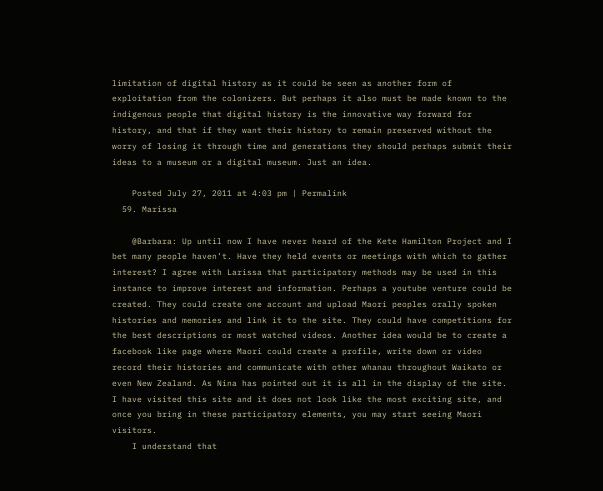limitation of digital history as it could be seen as another form of exploitation from the colonizers. But perhaps it also must be made known to the indigenous people that digital history is the innovative way forward for history, and that if they want their history to remain preserved without the worry of losing it through time and generations they should perhaps submit their ideas to a museum or a digital museum. Just an idea.

    Posted July 27, 2011 at 4:03 pm | Permalink
  59. Marissa

    @Barbara: Up until now I have never heard of the Kete Hamilton Project and I bet many people haven’t. Have they held events or meetings with which to gather interest? I agree with Larissa that participatory methods may be used in this instance to improve interest and information. Perhaps a youtube venture could be created. They could create one account and upload Maori peoples orally spoken histories and memories and link it to the site. They could have competitions for the best descriptions or most watched videos. Another idea would be to create a facebook like page where Maori could create a profile, write down or video record their histories and communicate with other whanau throughout Waikato or even New Zealand. As Nina has pointed out it is all in the display of the site. I have visited this site and it does not look like the most exciting site, and once you bring in these participatory elements, you may start seeing Maori visitors.
    I understand that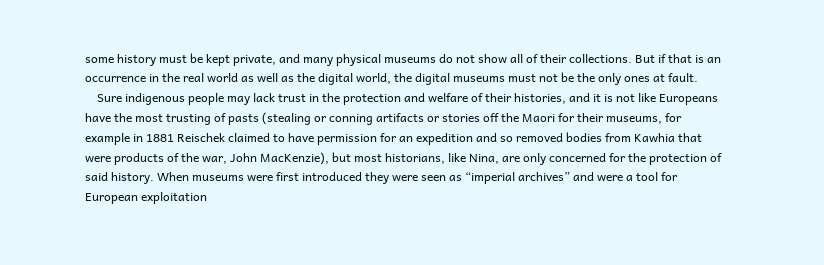some history must be kept private, and many physical museums do not show all of their collections. But if that is an occurrence in the real world as well as the digital world, the digital museums must not be the only ones at fault.
    Sure indigenous people may lack trust in the protection and welfare of their histories, and it is not like Europeans have the most trusting of pasts (stealing or conning artifacts or stories off the Maori for their museums, for example in 1881 Reischek claimed to have permission for an expedition and so removed bodies from Kawhia that were products of the war, John MacKenzie), but most historians, like Nina, are only concerned for the protection of said history. When museums were first introduced they were seen as “imperial archives” and were a tool for European exploitation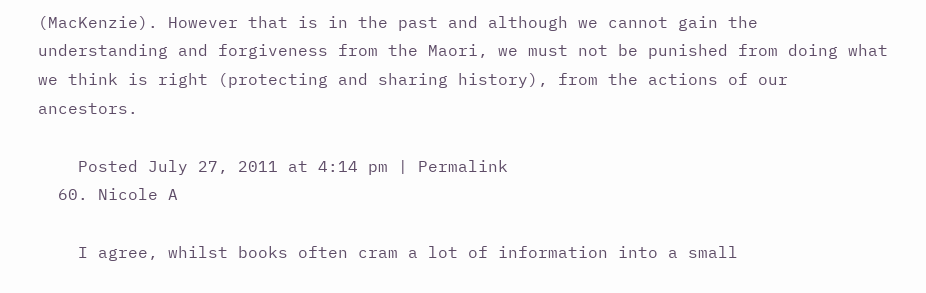(MacKenzie). However that is in the past and although we cannot gain the understanding and forgiveness from the Maori, we must not be punished from doing what we think is right (protecting and sharing history), from the actions of our ancestors.

    Posted July 27, 2011 at 4:14 pm | Permalink
  60. Nicole A

    I agree, whilst books often cram a lot of information into a small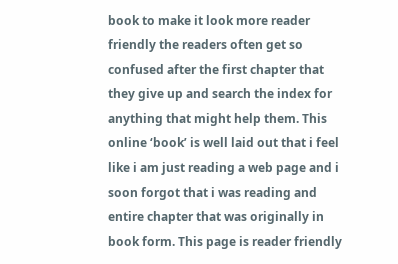book to make it look more reader friendly the readers often get so confused after the first chapter that they give up and search the index for anything that might help them. This online ‘book’ is well laid out that i feel like i am just reading a web page and i soon forgot that i was reading and entire chapter that was originally in book form. This page is reader friendly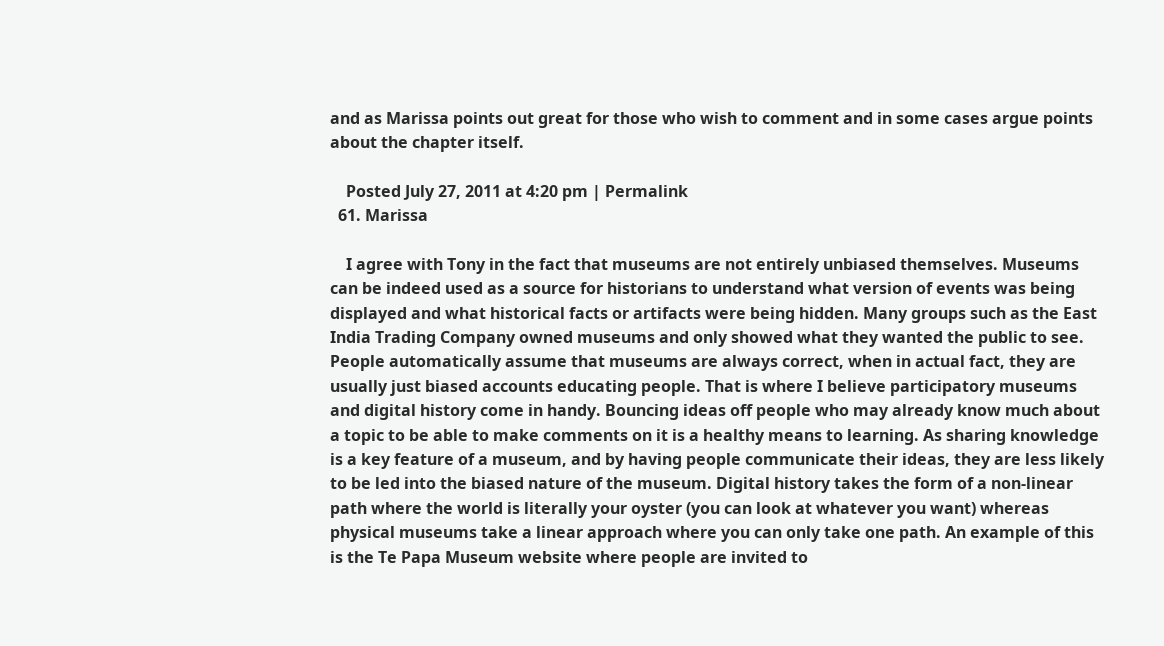and as Marissa points out great for those who wish to comment and in some cases argue points about the chapter itself.

    Posted July 27, 2011 at 4:20 pm | Permalink
  61. Marissa

    I agree with Tony in the fact that museums are not entirely unbiased themselves. Museums can be indeed used as a source for historians to understand what version of events was being displayed and what historical facts or artifacts were being hidden. Many groups such as the East India Trading Company owned museums and only showed what they wanted the public to see. People automatically assume that museums are always correct, when in actual fact, they are usually just biased accounts educating people. That is where I believe participatory museums and digital history come in handy. Bouncing ideas off people who may already know much about a topic to be able to make comments on it is a healthy means to learning. As sharing knowledge is a key feature of a museum, and by having people communicate their ideas, they are less likely to be led into the biased nature of the museum. Digital history takes the form of a non-linear path where the world is literally your oyster (you can look at whatever you want) whereas physical museums take a linear approach where you can only take one path. An example of this is the Te Papa Museum website where people are invited to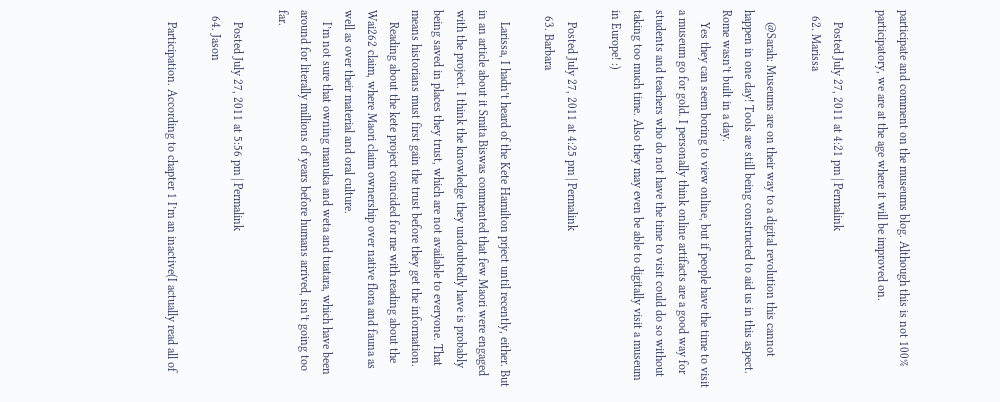participate and comment on the museums blog. Although this is not 100% participatory, we are at the age where it will be improved on.

    Posted July 27, 2011 at 4:21 pm | Permalink
  62. Marissa

    @Sarah: Museums are on their way to a digital revolution this cannot happen in one day! Tools are still being constructed to aid us in this aspect. Rome wasn’t built in a day.
    Yes they can seem boring to view online, but if people have the time to visit a museum go for gold. I personally think online artifacts are a good way for students and teachers who do not have the time to visit could do so without taking too much time. Also they may even be able to digitally visit a museum in Europe! :)

    Posted July 27, 2011 at 4:25 pm | Permalink
  63. Barbara

    Larissa, I hadn’t heard of the Kete Hamilton prject until recently, either. But in an article about it Smita Biswas commented that few Maori were engaged with the project. I think the knowledge they undoubtedly have is probably being saved in places they trust, which are not available to everyone. That means historians must first gain the trust before they get the information.
    Reading about the kete project coincided for me with reading about the Wai262 claim, where Maori claim ownership over native flora and fauna as well as over their material and oral culture.
    I’m not sure that owning manuka and weta and tuatara, which have been around for literally millions of years before humans arrived, isn’t going too far.

    Posted July 27, 2011 at 5:56 pm | Permalink
  64. Jason

    Participation. According to chapter 1 I’m an inactive(I actually read all of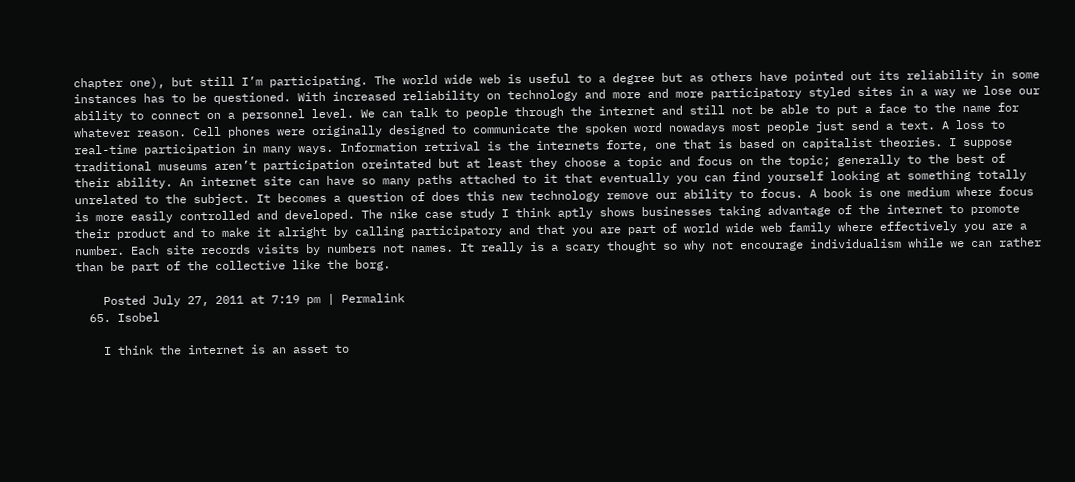chapter one), but still I’m participating. The world wide web is useful to a degree but as others have pointed out its reliability in some instances has to be questioned. With increased reliability on technology and more and more participatory styled sites in a way we lose our ability to connect on a personnel level. We can talk to people through the internet and still not be able to put a face to the name for whatever reason. Cell phones were originally designed to communicate the spoken word nowadays most people just send a text. A loss to real-time participation in many ways. Information retrival is the internets forte, one that is based on capitalist theories. I suppose traditional museums aren’t participation oreintated but at least they choose a topic and focus on the topic; generally to the best of their ability. An internet site can have so many paths attached to it that eventually you can find yourself looking at something totally unrelated to the subject. It becomes a question of does this new technology remove our ability to focus. A book is one medium where focus is more easily controlled and developed. The nike case study I think aptly shows businesses taking advantage of the internet to promote their product and to make it alright by calling participatory and that you are part of world wide web family where effectively you are a number. Each site records visits by numbers not names. It really is a scary thought so why not encourage individualism while we can rather than be part of the collective like the borg.

    Posted July 27, 2011 at 7:19 pm | Permalink
  65. Isobel

    I think the internet is an asset to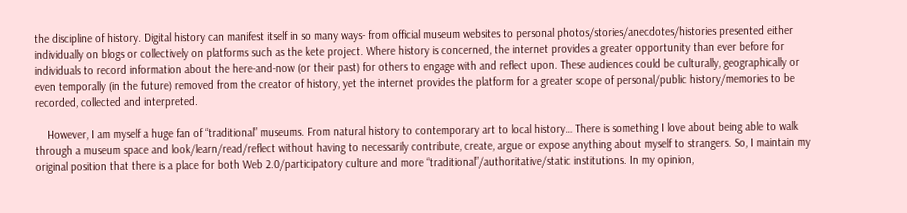the discipline of history. Digital history can manifest itself in so many ways- from official museum websites to personal photos/stories/anecdotes/histories presented either individually on blogs or collectively on platforms such as the kete project. Where history is concerned, the internet provides a greater opportunity than ever before for individuals to record information about the here-and-now (or their past) for others to engage with and reflect upon. These audiences could be culturally, geographically or even temporally (in the future) removed from the creator of history, yet the internet provides the platform for a greater scope of personal/public history/memories to be recorded, collected and interpreted.

    However, I am myself a huge fan of “traditional” museums. From natural history to contemporary art to local history… There is something I love about being able to walk through a museum space and look/learn/read/reflect without having to necessarily contribute, create, argue or expose anything about myself to strangers. So, I maintain my original position that there is a place for both Web 2.0/participatory culture and more “traditional”/authoritative/static institutions. In my opinion,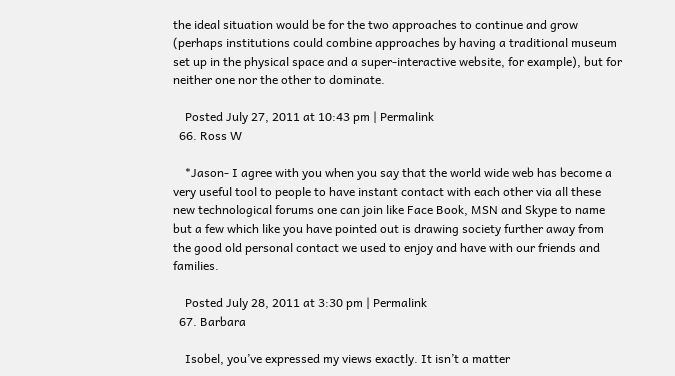the ideal situation would be for the two approaches to continue and grow (perhaps institutions could combine approaches by having a traditional museum set up in the physical space and a super-interactive website, for example), but for neither one nor the other to dominate.

    Posted July 27, 2011 at 10:43 pm | Permalink
  66. Ross W

    *Jason- I agree with you when you say that the world wide web has become a very useful tool to people to have instant contact with each other via all these new technological forums one can join like Face Book, MSN and Skype to name but a few which like you have pointed out is drawing society further away from the good old personal contact we used to enjoy and have with our friends and families.

    Posted July 28, 2011 at 3:30 pm | Permalink
  67. Barbara

    Isobel, you’ve expressed my views exactly. It isn’t a matter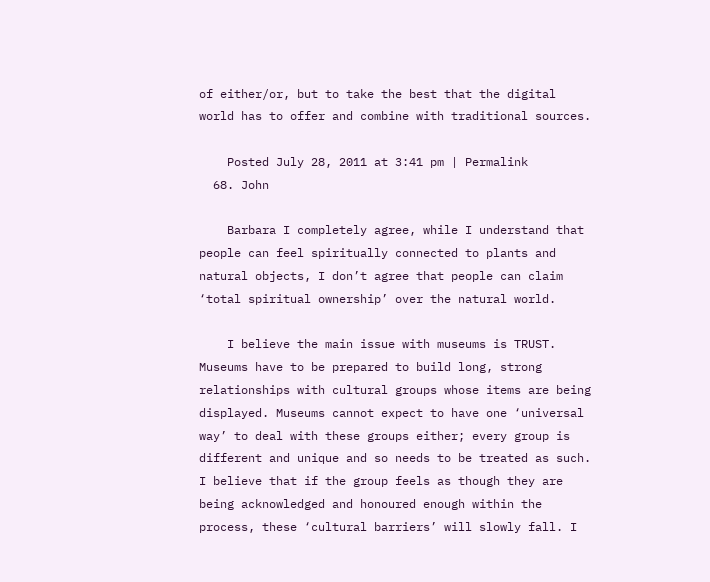of either/or, but to take the best that the digital world has to offer and combine with traditional sources.

    Posted July 28, 2011 at 3:41 pm | Permalink
  68. John

    Barbara I completely agree, while I understand that people can feel spiritually connected to plants and natural objects, I don’t agree that people can claim ‘total spiritual ownership’ over the natural world.

    I believe the main issue with museums is TRUST. Museums have to be prepared to build long, strong relationships with cultural groups whose items are being displayed. Museums cannot expect to have one ‘universal way’ to deal with these groups either; every group is different and unique and so needs to be treated as such. I believe that if the group feels as though they are being acknowledged and honoured enough within the process, these ‘cultural barriers’ will slowly fall. I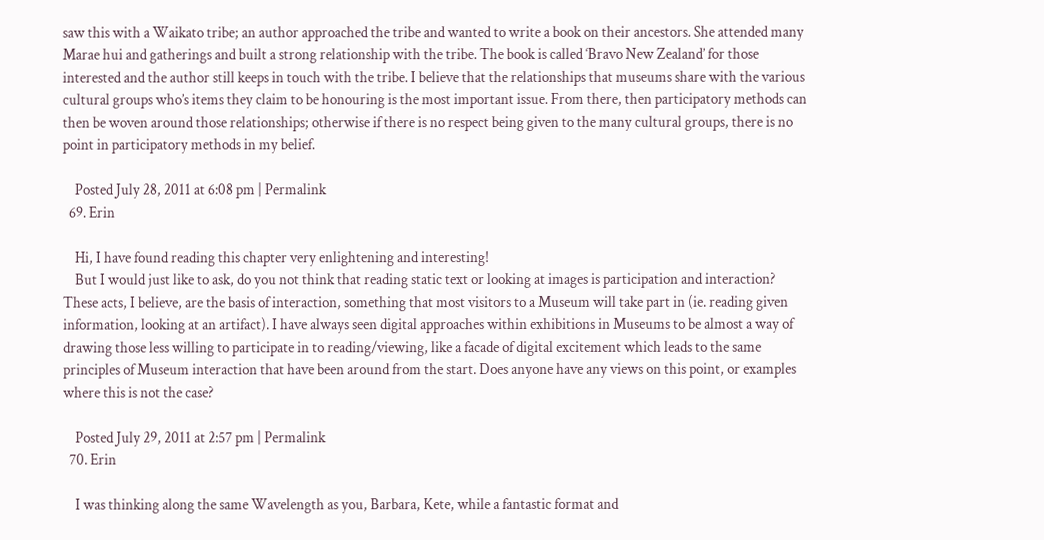saw this with a Waikato tribe; an author approached the tribe and wanted to write a book on their ancestors. She attended many Marae hui and gatherings and built a strong relationship with the tribe. The book is called ‘Bravo New Zealand’ for those interested and the author still keeps in touch with the tribe. I believe that the relationships that museums share with the various cultural groups who’s items they claim to be honouring is the most important issue. From there, then participatory methods can then be woven around those relationships; otherwise if there is no respect being given to the many cultural groups, there is no point in participatory methods in my belief.

    Posted July 28, 2011 at 6:08 pm | Permalink
  69. Erin

    Hi, I have found reading this chapter very enlightening and interesting!
    But I would just like to ask, do you not think that reading static text or looking at images is participation and interaction? These acts, I believe, are the basis of interaction, something that most visitors to a Museum will take part in (ie. reading given information, looking at an artifact). I have always seen digital approaches within exhibitions in Museums to be almost a way of drawing those less willing to participate in to reading/viewing, like a facade of digital excitement which leads to the same principles of Museum interaction that have been around from the start. Does anyone have any views on this point, or examples where this is not the case?

    Posted July 29, 2011 at 2:57 pm | Permalink
  70. Erin

    I was thinking along the same Wavelength as you, Barbara, Kete, while a fantastic format and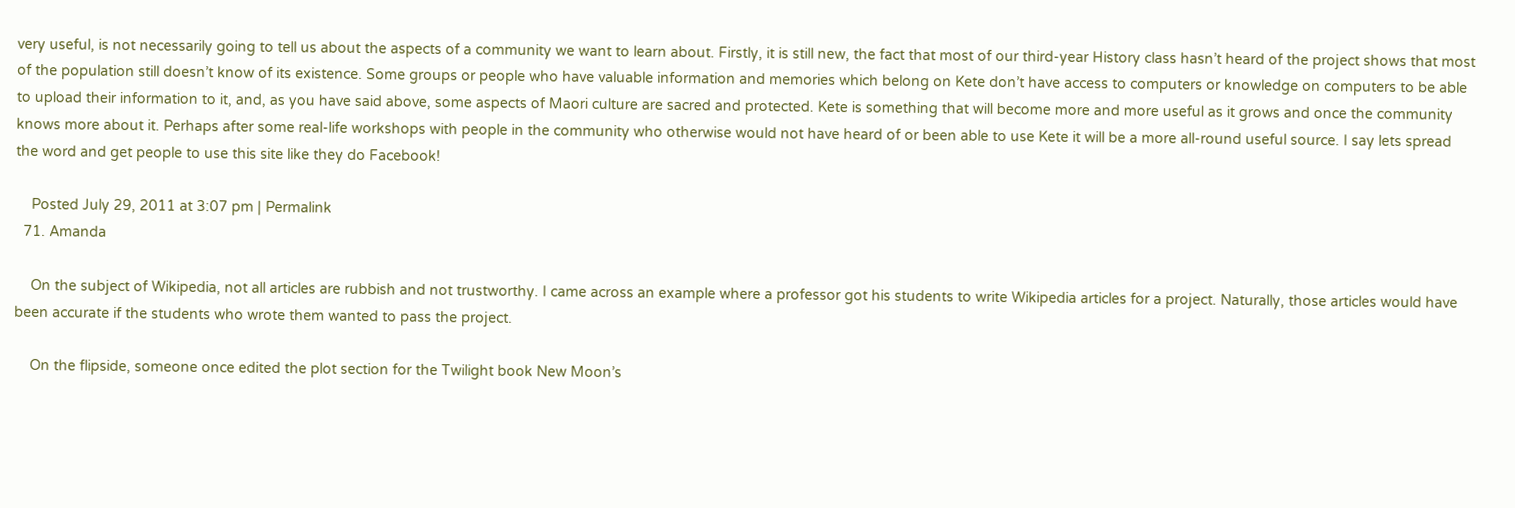very useful, is not necessarily going to tell us about the aspects of a community we want to learn about. Firstly, it is still new, the fact that most of our third-year History class hasn’t heard of the project shows that most of the population still doesn’t know of its existence. Some groups or people who have valuable information and memories which belong on Kete don’t have access to computers or knowledge on computers to be able to upload their information to it, and, as you have said above, some aspects of Maori culture are sacred and protected. Kete is something that will become more and more useful as it grows and once the community knows more about it. Perhaps after some real-life workshops with people in the community who otherwise would not have heard of or been able to use Kete it will be a more all-round useful source. I say lets spread the word and get people to use this site like they do Facebook!

    Posted July 29, 2011 at 3:07 pm | Permalink
  71. Amanda

    On the subject of Wikipedia, not all articles are rubbish and not trustworthy. I came across an example where a professor got his students to write Wikipedia articles for a project. Naturally, those articles would have been accurate if the students who wrote them wanted to pass the project.

    On the flipside, someone once edited the plot section for the Twilight book New Moon’s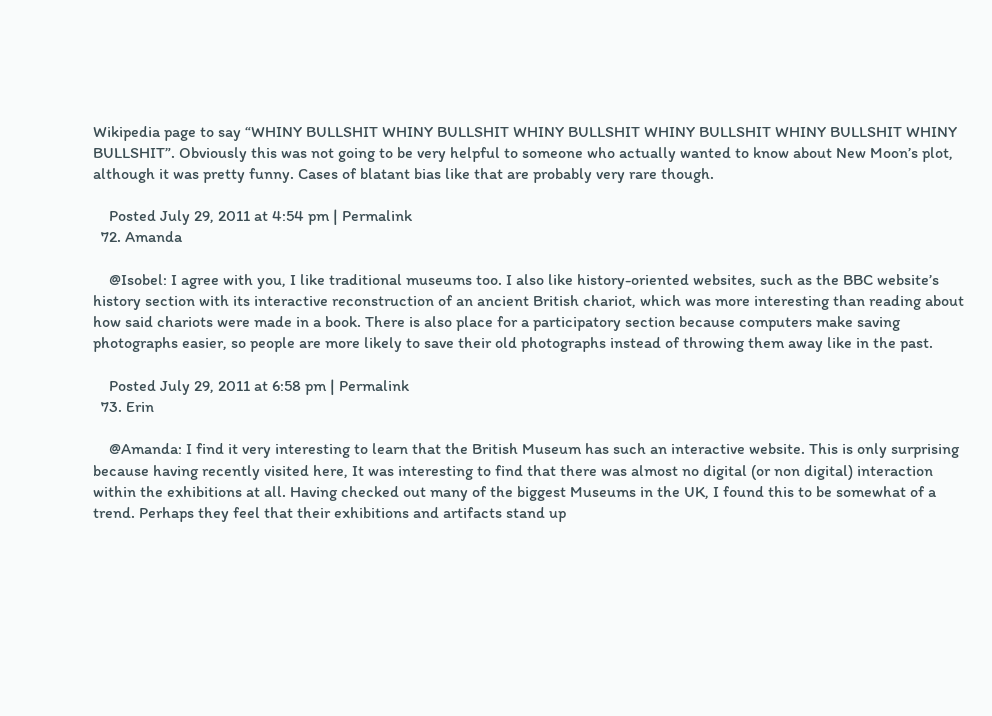Wikipedia page to say “WHINY BULLSHIT WHINY BULLSHIT WHINY BULLSHIT WHINY BULLSHIT WHINY BULLSHIT WHINY BULLSHIT”. Obviously this was not going to be very helpful to someone who actually wanted to know about New Moon’s plot, although it was pretty funny. Cases of blatant bias like that are probably very rare though.

    Posted July 29, 2011 at 4:54 pm | Permalink
  72. Amanda

    @Isobel: I agree with you, I like traditional museums too. I also like history-oriented websites, such as the BBC website’s history section with its interactive reconstruction of an ancient British chariot, which was more interesting than reading about how said chariots were made in a book. There is also place for a participatory section because computers make saving photographs easier, so people are more likely to save their old photographs instead of throwing them away like in the past.

    Posted July 29, 2011 at 6:58 pm | Permalink
  73. Erin

    @Amanda: I find it very interesting to learn that the British Museum has such an interactive website. This is only surprising because having recently visited here, It was interesting to find that there was almost no digital (or non digital) interaction within the exhibitions at all. Having checked out many of the biggest Museums in the UK, I found this to be somewhat of a trend. Perhaps they feel that their exhibitions and artifacts stand up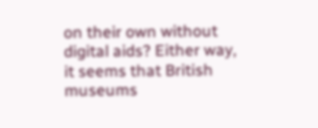on their own without digital aids? Either way, it seems that British museums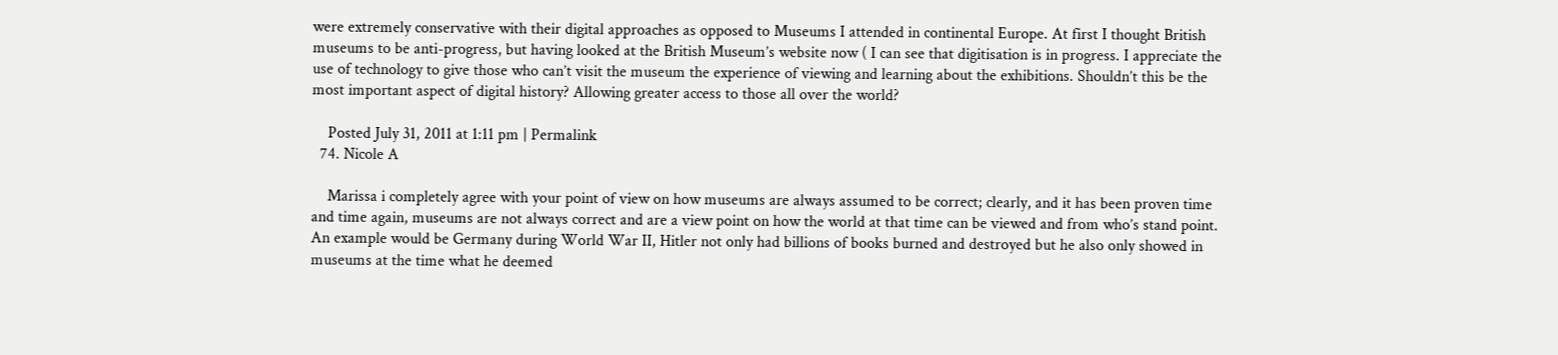were extremely conservative with their digital approaches as opposed to Museums I attended in continental Europe. At first I thought British museums to be anti-progress, but having looked at the British Museum’s website now ( I can see that digitisation is in progress. I appreciate the use of technology to give those who can’t visit the museum the experience of viewing and learning about the exhibitions. Shouldn’t this be the most important aspect of digital history? Allowing greater access to those all over the world?

    Posted July 31, 2011 at 1:11 pm | Permalink
  74. Nicole A

    Marissa i completely agree with your point of view on how museums are always assumed to be correct; clearly, and it has been proven time and time again, museums are not always correct and are a view point on how the world at that time can be viewed and from who’s stand point. An example would be Germany during World War II, Hitler not only had billions of books burned and destroyed but he also only showed in museums at the time what he deemed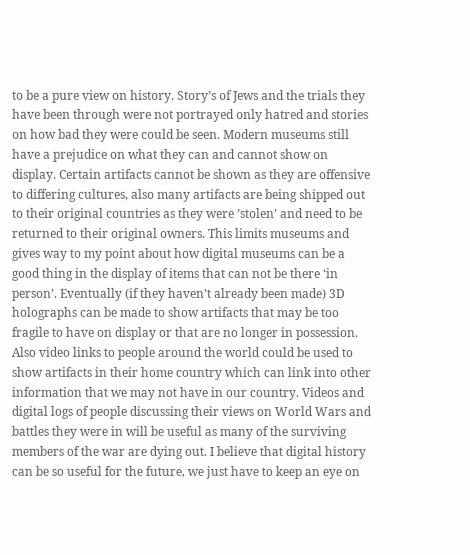to be a pure view on history. Story’s of Jews and the trials they have been through were not portrayed only hatred and stories on how bad they were could be seen. Modern museums still have a prejudice on what they can and cannot show on display. Certain artifacts cannot be shown as they are offensive to differing cultures, also many artifacts are being shipped out to their original countries as they were ’stolen’ and need to be returned to their original owners. This limits museums and gives way to my point about how digital museums can be a good thing in the display of items that can not be there ‘in person’. Eventually (if they haven’t already been made) 3D holographs can be made to show artifacts that may be too fragile to have on display or that are no longer in possession. Also video links to people around the world could be used to show artifacts in their home country which can link into other information that we may not have in our country. Videos and digital logs of people discussing their views on World Wars and battles they were in will be useful as many of the surviving members of the war are dying out. I believe that digital history can be so useful for the future, we just have to keep an eye on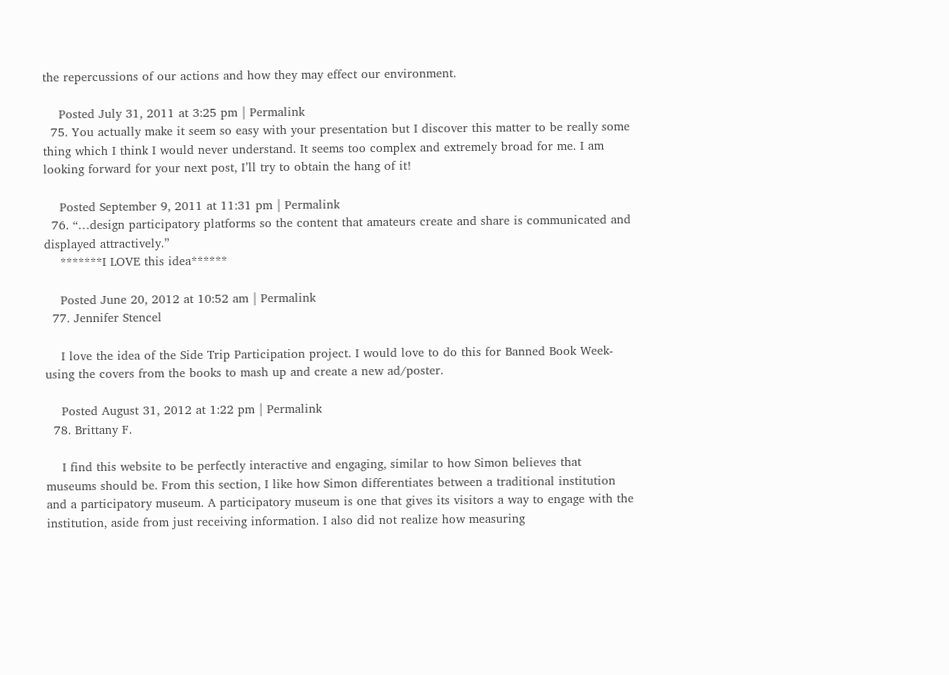the repercussions of our actions and how they may effect our environment.

    Posted July 31, 2011 at 3:25 pm | Permalink
  75. You actually make it seem so easy with your presentation but I discover this matter to be really some thing which I think I would never understand. It seems too complex and extremely broad for me. I am looking forward for your next post, I’ll try to obtain the hang of it!

    Posted September 9, 2011 at 11:31 pm | Permalink
  76. “…design participatory platforms so the content that amateurs create and share is communicated and displayed attractively.”
    *******I LOVE this idea******

    Posted June 20, 2012 at 10:52 am | Permalink
  77. Jennifer Stencel

    I love the idea of the Side Trip Participation project. I would love to do this for Banned Book Week- using the covers from the books to mash up and create a new ad/poster.

    Posted August 31, 2012 at 1:22 pm | Permalink
  78. Brittany F.

    I find this website to be perfectly interactive and engaging, similar to how Simon believes that museums should be. From this section, I like how Simon differentiates between a traditional institution and a participatory museum. A participatory museum is one that gives its visitors a way to engage with the institution, aside from just receiving information. I also did not realize how measuring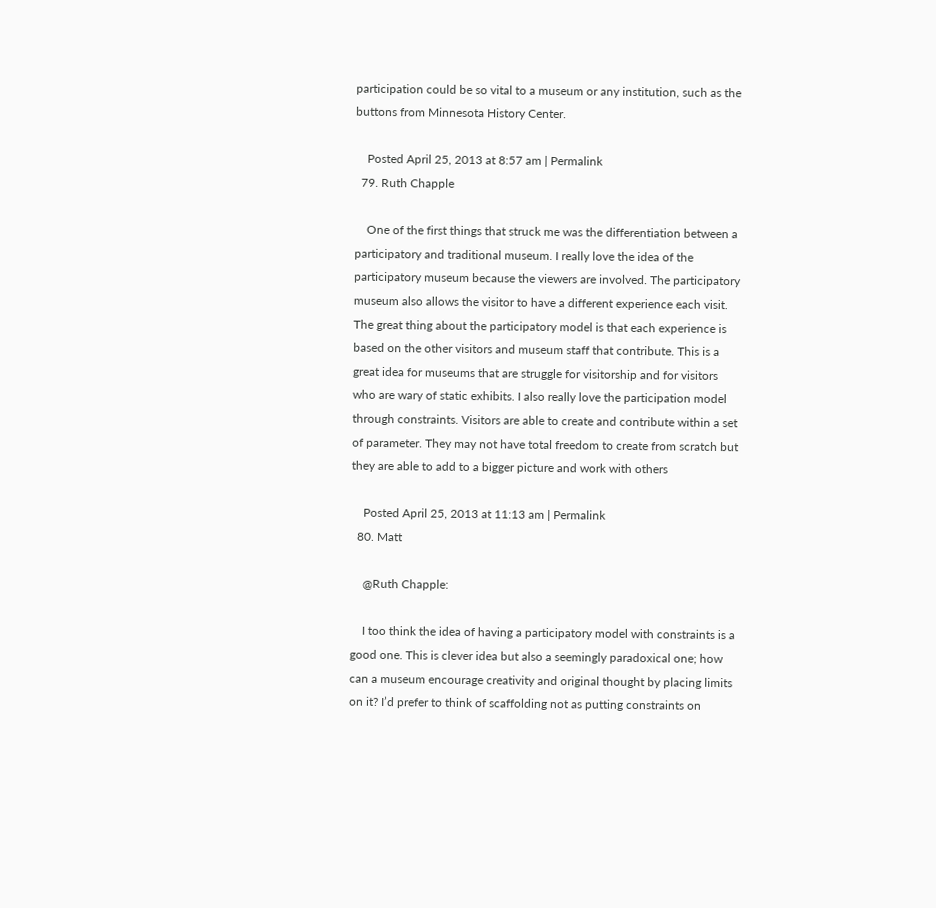participation could be so vital to a museum or any institution, such as the buttons from Minnesota History Center.

    Posted April 25, 2013 at 8:57 am | Permalink
  79. Ruth Chapple

    One of the first things that struck me was the differentiation between a participatory and traditional museum. I really love the idea of the participatory museum because the viewers are involved. The participatory museum also allows the visitor to have a different experience each visit. The great thing about the participatory model is that each experience is based on the other visitors and museum staff that contribute. This is a great idea for museums that are struggle for visitorship and for visitors who are wary of static exhibits. I also really love the participation model through constraints. Visitors are able to create and contribute within a set of parameter. They may not have total freedom to create from scratch but they are able to add to a bigger picture and work with others

    Posted April 25, 2013 at 11:13 am | Permalink
  80. Matt

    @Ruth Chapple:

    I too think the idea of having a participatory model with constraints is a good one. This is clever idea but also a seemingly paradoxical one; how can a museum encourage creativity and original thought by placing limits on it? I’d prefer to think of scaffolding not as putting constraints on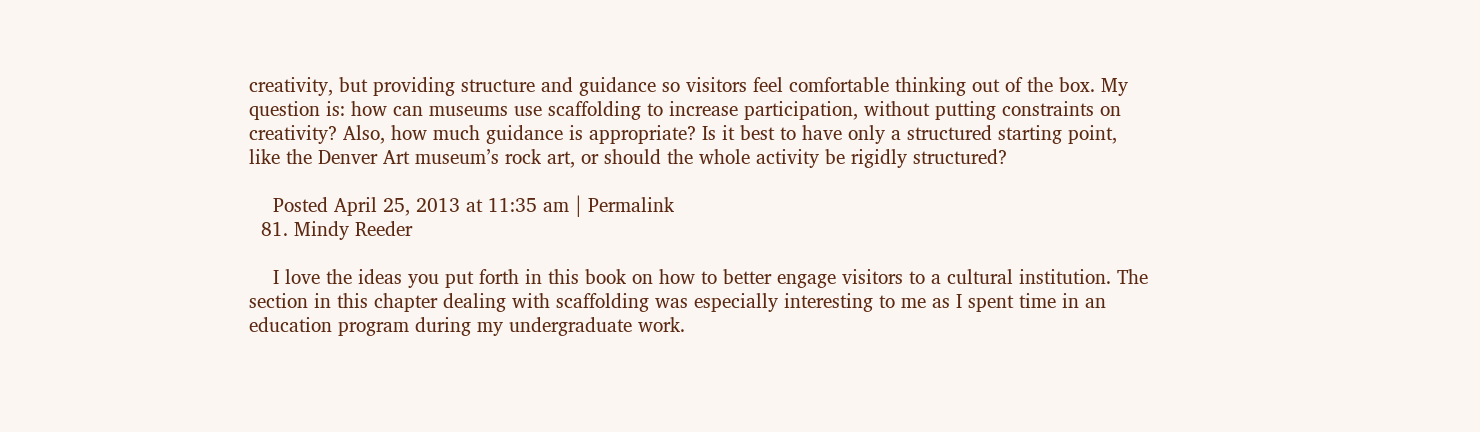creativity, but providing structure and guidance so visitors feel comfortable thinking out of the box. My question is: how can museums use scaffolding to increase participation, without putting constraints on creativity? Also, how much guidance is appropriate? Is it best to have only a structured starting point, like the Denver Art museum’s rock art, or should the whole activity be rigidly structured?

    Posted April 25, 2013 at 11:35 am | Permalink
  81. Mindy Reeder

    I love the ideas you put forth in this book on how to better engage visitors to a cultural institution. The section in this chapter dealing with scaffolding was especially interesting to me as I spent time in an education program during my undergraduate work.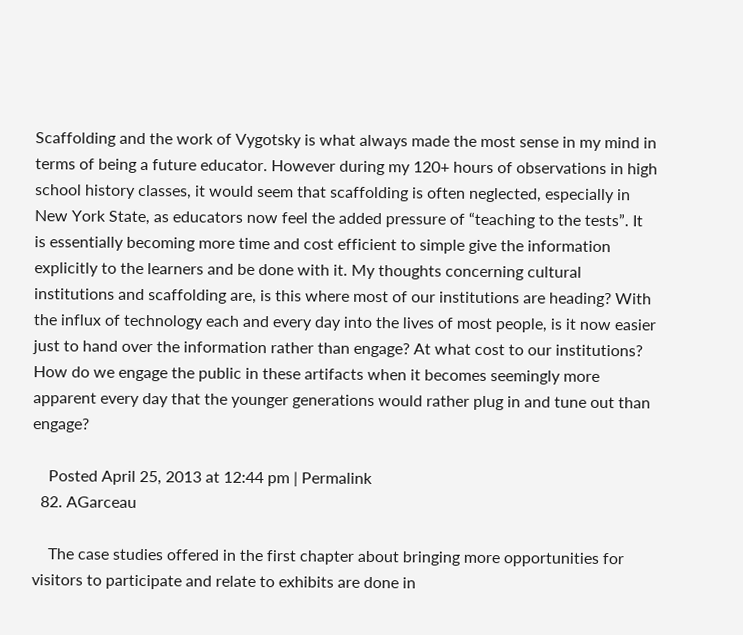Scaffolding and the work of Vygotsky is what always made the most sense in my mind in terms of being a future educator. However during my 120+ hours of observations in high school history classes, it would seem that scaffolding is often neglected, especially in New York State, as educators now feel the added pressure of “teaching to the tests”. It is essentially becoming more time and cost efficient to simple give the information explicitly to the learners and be done with it. My thoughts concerning cultural institutions and scaffolding are, is this where most of our institutions are heading? With the influx of technology each and every day into the lives of most people, is it now easier just to hand over the information rather than engage? At what cost to our institutions? How do we engage the public in these artifacts when it becomes seemingly more apparent every day that the younger generations would rather plug in and tune out than engage?

    Posted April 25, 2013 at 12:44 pm | Permalink
  82. AGarceau

    The case studies offered in the first chapter about bringing more opportunities for visitors to participate and relate to exhibits are done in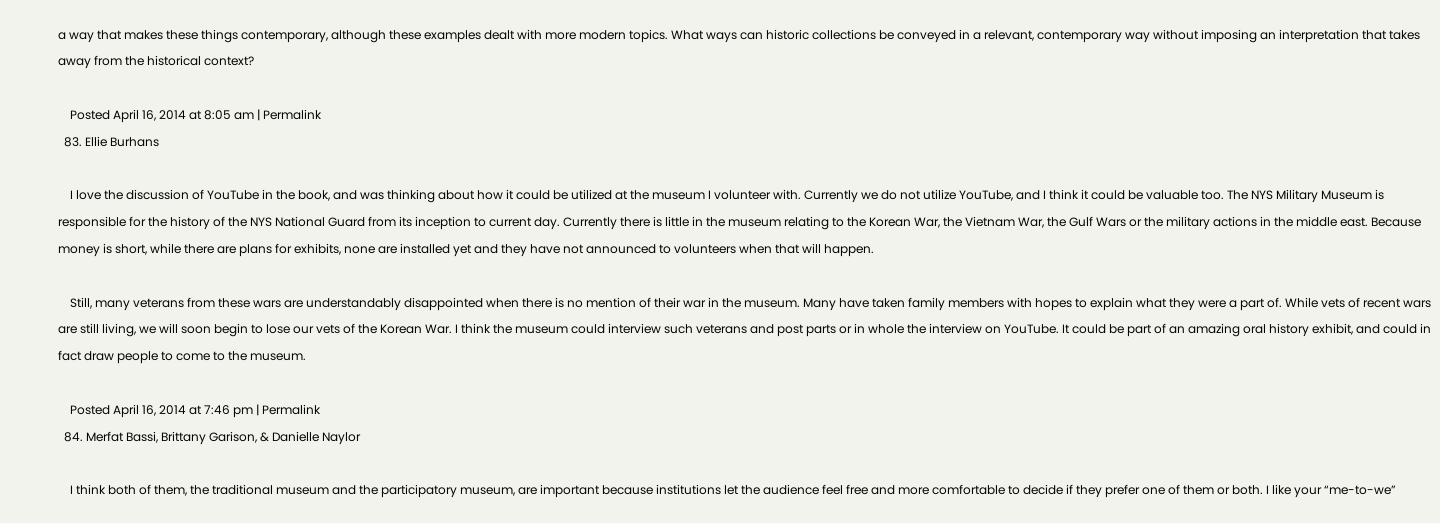a way that makes these things contemporary, although these examples dealt with more modern topics. What ways can historic collections be conveyed in a relevant, contemporary way without imposing an interpretation that takes away from the historical context?

    Posted April 16, 2014 at 8:05 am | Permalink
  83. Ellie Burhans

    I love the discussion of YouTube in the book, and was thinking about how it could be utilized at the museum I volunteer with. Currently we do not utilize YouTube, and I think it could be valuable too. The NYS Military Museum is responsible for the history of the NYS National Guard from its inception to current day. Currently there is little in the museum relating to the Korean War, the Vietnam War, the Gulf Wars or the military actions in the middle east. Because money is short, while there are plans for exhibits, none are installed yet and they have not announced to volunteers when that will happen.

    Still, many veterans from these wars are understandably disappointed when there is no mention of their war in the museum. Many have taken family members with hopes to explain what they were a part of. While vets of recent wars are still living, we will soon begin to lose our vets of the Korean War. I think the museum could interview such veterans and post parts or in whole the interview on YouTube. It could be part of an amazing oral history exhibit, and could in fact draw people to come to the museum.

    Posted April 16, 2014 at 7:46 pm | Permalink
  84. Merfat Bassi, Brittany Garison, & Danielle Naylor

    I think both of them, the traditional museum and the participatory museum, are important because institutions let the audience feel free and more comfortable to decide if they prefer one of them or both. I like your “me-to-we”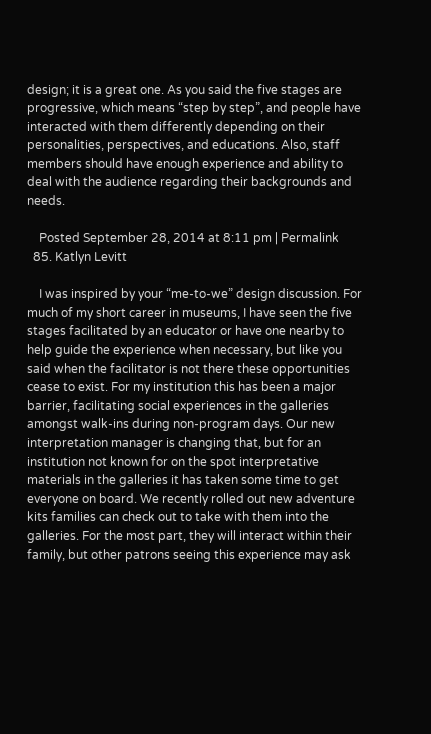design; it is a great one. As you said the five stages are progressive, which means “step by step”, and people have interacted with them differently depending on their personalities, perspectives, and educations. Also, staff members should have enough experience and ability to deal with the audience regarding their backgrounds and needs.

    Posted September 28, 2014 at 8:11 pm | Permalink
  85. Katlyn Levitt

    I was inspired by your “me-to-we” design discussion. For much of my short career in museums, I have seen the five stages facilitated by an educator or have one nearby to help guide the experience when necessary, but like you said when the facilitator is not there these opportunities cease to exist. For my institution this has been a major barrier, facilitating social experiences in the galleries amongst walk-ins during non-program days. Our new interpretation manager is changing that, but for an institution not known for on the spot interpretative materials in the galleries it has taken some time to get everyone on board. We recently rolled out new adventure kits families can check out to take with them into the galleries. For the most part, they will interact within their family, but other patrons seeing this experience may ask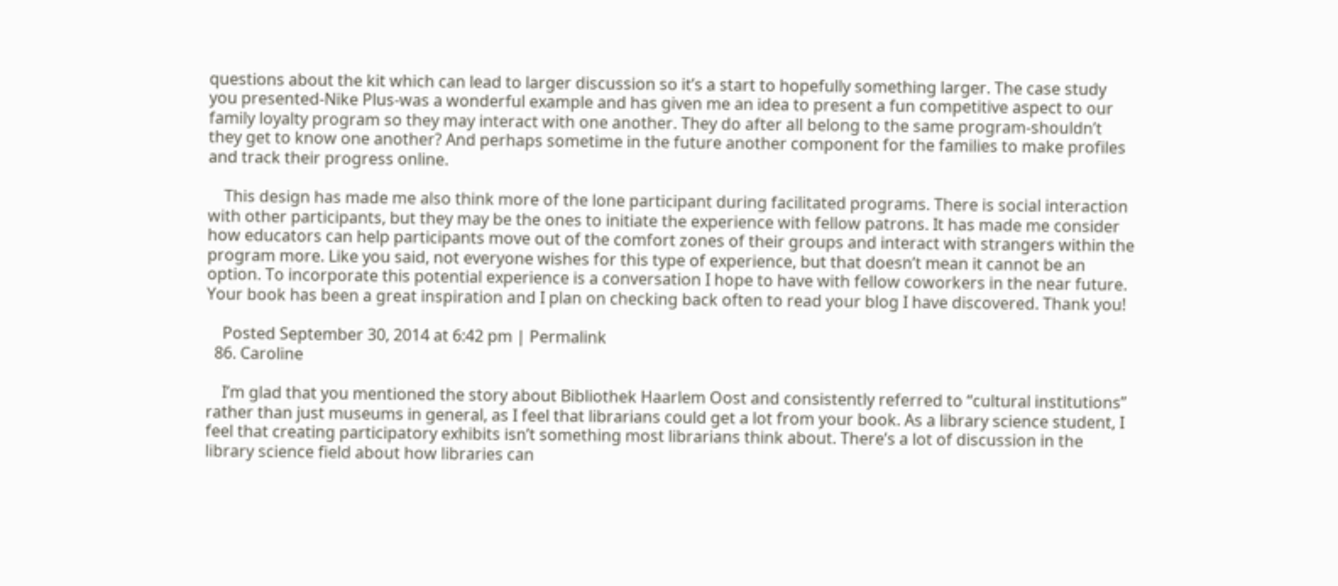questions about the kit which can lead to larger discussion so it’s a start to hopefully something larger. The case study you presented-Nike Plus-was a wonderful example and has given me an idea to present a fun competitive aspect to our family loyalty program so they may interact with one another. They do after all belong to the same program-shouldn’t they get to know one another? And perhaps sometime in the future another component for the families to make profiles and track their progress online.

    This design has made me also think more of the lone participant during facilitated programs. There is social interaction with other participants, but they may be the ones to initiate the experience with fellow patrons. It has made me consider how educators can help participants move out of the comfort zones of their groups and interact with strangers within the program more. Like you said, not everyone wishes for this type of experience, but that doesn’t mean it cannot be an option. To incorporate this potential experience is a conversation I hope to have with fellow coworkers in the near future. Your book has been a great inspiration and I plan on checking back often to read your blog I have discovered. Thank you!

    Posted September 30, 2014 at 6:42 pm | Permalink
  86. Caroline

    I’m glad that you mentioned the story about Bibliothek Haarlem Oost and consistently referred to “cultural institutions” rather than just museums in general, as I feel that librarians could get a lot from your book. As a library science student, I feel that creating participatory exhibits isn’t something most librarians think about. There’s a lot of discussion in the library science field about how libraries can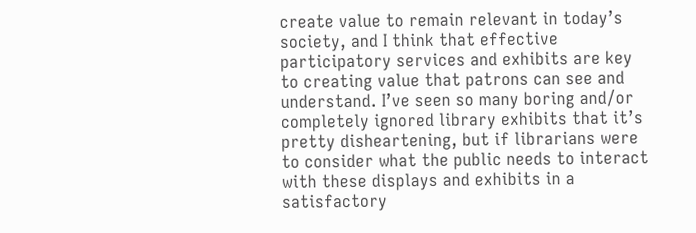create value to remain relevant in today’s society, and I think that effective participatory services and exhibits are key to creating value that patrons can see and understand. I’ve seen so many boring and/or completely ignored library exhibits that it’s pretty disheartening, but if librarians were to consider what the public needs to interact with these displays and exhibits in a satisfactory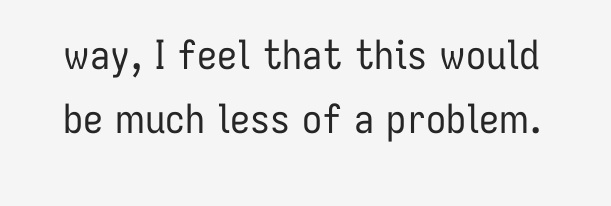way, I feel that this would be much less of a problem.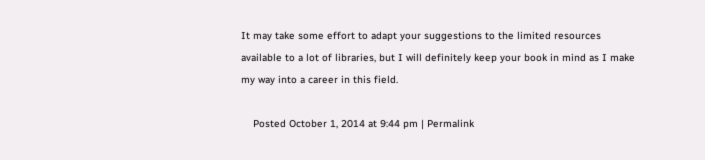It may take some effort to adapt your suggestions to the limited resources available to a lot of libraries, but I will definitely keep your book in mind as I make my way into a career in this field.

    Posted October 1, 2014 at 9:44 pm | Permalink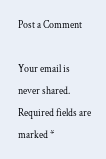Post a Comment

Your email is never shared. Required fields are marked *